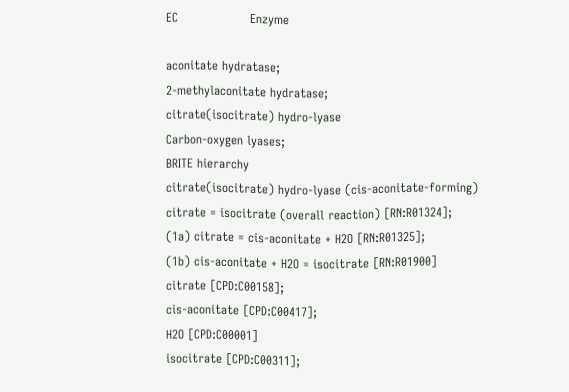EC                  Enzyme

aconitate hydratase;
2-methylaconitate hydratase;
citrate(isocitrate) hydro-lyase
Carbon-oxygen lyases;
BRITE hierarchy
citrate(isocitrate) hydro-lyase (cis-aconitate-forming)
citrate = isocitrate (overall reaction) [RN:R01324];
(1a) citrate = cis-aconitate + H2O [RN:R01325];
(1b) cis-aconitate + H2O = isocitrate [RN:R01900]
citrate [CPD:C00158];
cis-aconitate [CPD:C00417];
H2O [CPD:C00001]
isocitrate [CPD:C00311];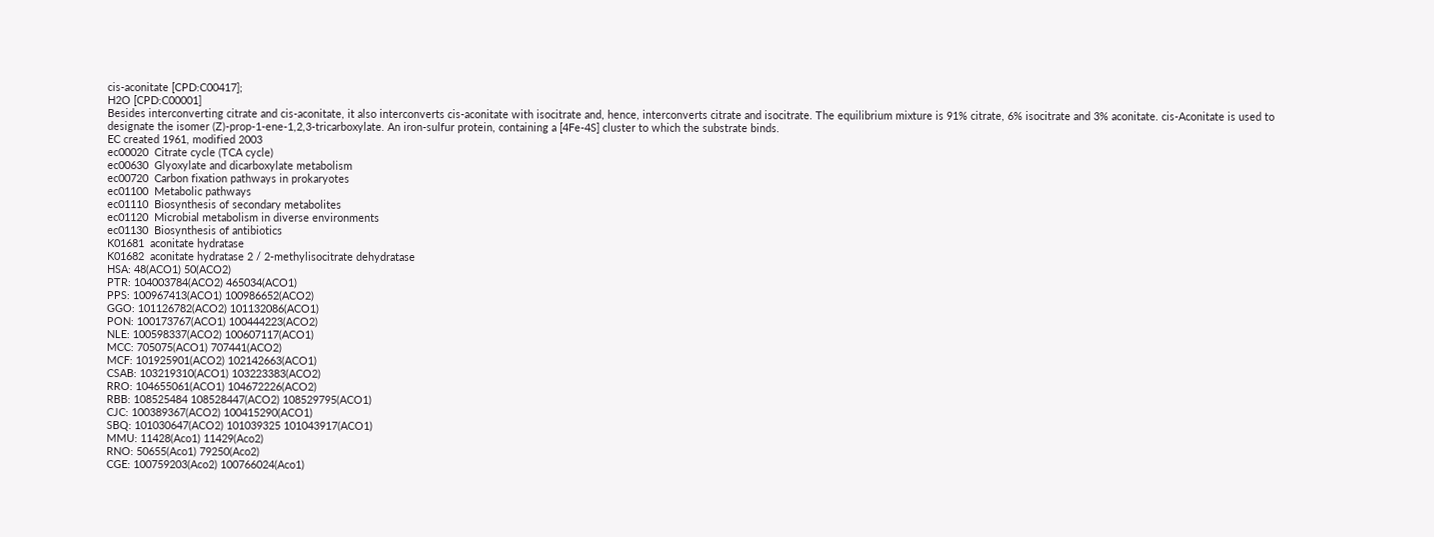cis-aconitate [CPD:C00417];
H2O [CPD:C00001]
Besides interconverting citrate and cis-aconitate, it also interconverts cis-aconitate with isocitrate and, hence, interconverts citrate and isocitrate. The equilibrium mixture is 91% citrate, 6% isocitrate and 3% aconitate. cis-Aconitate is used to designate the isomer (Z)-prop-1-ene-1,2,3-tricarboxylate. An iron-sulfur protein, containing a [4Fe-4S] cluster to which the substrate binds.
EC created 1961, modified 2003
ec00020  Citrate cycle (TCA cycle)
ec00630  Glyoxylate and dicarboxylate metabolism
ec00720  Carbon fixation pathways in prokaryotes
ec01100  Metabolic pathways
ec01110  Biosynthesis of secondary metabolites
ec01120  Microbial metabolism in diverse environments
ec01130  Biosynthesis of antibiotics
K01681  aconitate hydratase
K01682  aconitate hydratase 2 / 2-methylisocitrate dehydratase
HSA: 48(ACO1) 50(ACO2)
PTR: 104003784(ACO2) 465034(ACO1)
PPS: 100967413(ACO1) 100986652(ACO2)
GGO: 101126782(ACO2) 101132086(ACO1)
PON: 100173767(ACO1) 100444223(ACO2)
NLE: 100598337(ACO2) 100607117(ACO1)
MCC: 705075(ACO1) 707441(ACO2)
MCF: 101925901(ACO2) 102142663(ACO1)
CSAB: 103219310(ACO1) 103223383(ACO2)
RRO: 104655061(ACO1) 104672226(ACO2)
RBB: 108525484 108528447(ACO2) 108529795(ACO1)
CJC: 100389367(ACO2) 100415290(ACO1)
SBQ: 101030647(ACO2) 101039325 101043917(ACO1)
MMU: 11428(Aco1) 11429(Aco2)
RNO: 50655(Aco1) 79250(Aco2)
CGE: 100759203(Aco2) 100766024(Aco1)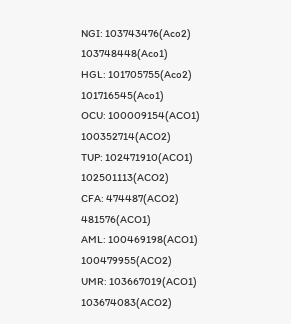NGI: 103743476(Aco2) 103748448(Aco1)
HGL: 101705755(Aco2) 101716545(Aco1)
OCU: 100009154(ACO1) 100352714(ACO2)
TUP: 102471910(ACO1) 102501113(ACO2)
CFA: 474487(ACO2) 481576(ACO1)
AML: 100469198(ACO1) 100479955(ACO2)
UMR: 103667019(ACO1) 103674083(ACO2)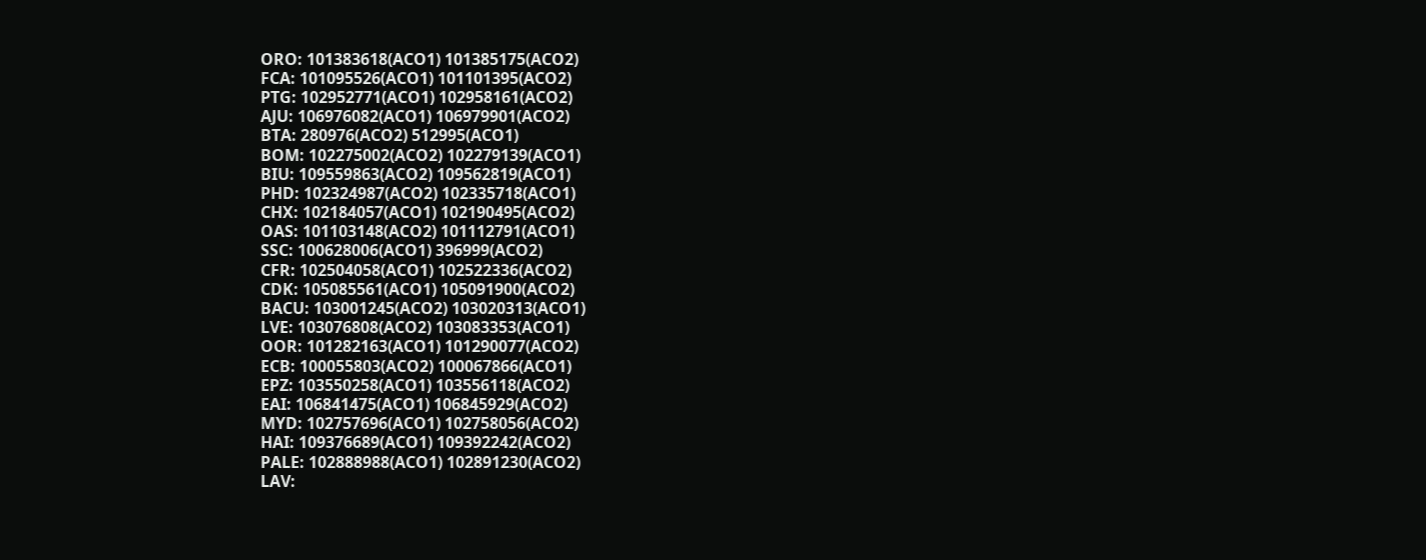ORO: 101383618(ACO1) 101385175(ACO2)
FCA: 101095526(ACO1) 101101395(ACO2)
PTG: 102952771(ACO1) 102958161(ACO2)
AJU: 106976082(ACO1) 106979901(ACO2)
BTA: 280976(ACO2) 512995(ACO1)
BOM: 102275002(ACO2) 102279139(ACO1)
BIU: 109559863(ACO2) 109562819(ACO1)
PHD: 102324987(ACO2) 102335718(ACO1)
CHX: 102184057(ACO1) 102190495(ACO2)
OAS: 101103148(ACO2) 101112791(ACO1)
SSC: 100628006(ACO1) 396999(ACO2)
CFR: 102504058(ACO1) 102522336(ACO2)
CDK: 105085561(ACO1) 105091900(ACO2)
BACU: 103001245(ACO2) 103020313(ACO1)
LVE: 103076808(ACO2) 103083353(ACO1)
OOR: 101282163(ACO1) 101290077(ACO2)
ECB: 100055803(ACO2) 100067866(ACO1)
EPZ: 103550258(ACO1) 103556118(ACO2)
EAI: 106841475(ACO1) 106845929(ACO2)
MYD: 102757696(ACO1) 102758056(ACO2)
HAI: 109376689(ACO1) 109392242(ACO2)
PALE: 102888988(ACO1) 102891230(ACO2)
LAV: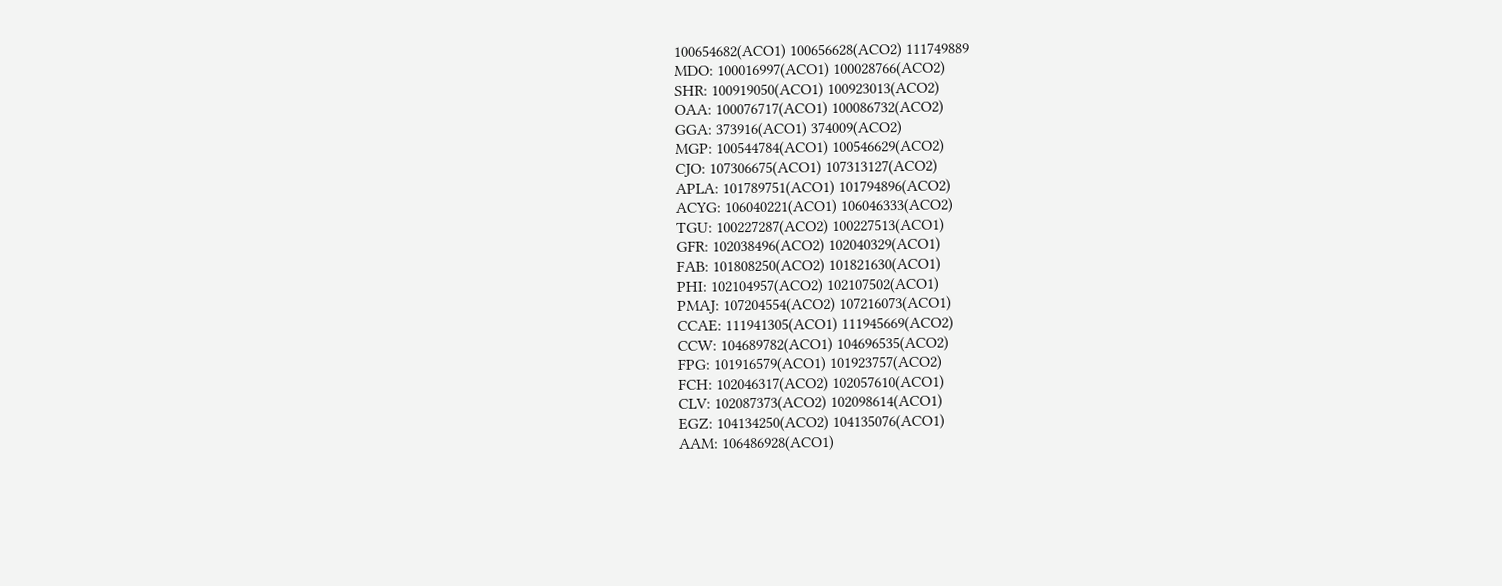100654682(ACO1) 100656628(ACO2) 111749889
MDO: 100016997(ACO1) 100028766(ACO2)
SHR: 100919050(ACO1) 100923013(ACO2)
OAA: 100076717(ACO1) 100086732(ACO2)
GGA: 373916(ACO1) 374009(ACO2)
MGP: 100544784(ACO1) 100546629(ACO2)
CJO: 107306675(ACO1) 107313127(ACO2)
APLA: 101789751(ACO1) 101794896(ACO2)
ACYG: 106040221(ACO1) 106046333(ACO2)
TGU: 100227287(ACO2) 100227513(ACO1)
GFR: 102038496(ACO2) 102040329(ACO1)
FAB: 101808250(ACO2) 101821630(ACO1)
PHI: 102104957(ACO2) 102107502(ACO1)
PMAJ: 107204554(ACO2) 107216073(ACO1)
CCAE: 111941305(ACO1) 111945669(ACO2)
CCW: 104689782(ACO1) 104696535(ACO2)
FPG: 101916579(ACO1) 101923757(ACO2)
FCH: 102046317(ACO2) 102057610(ACO1)
CLV: 102087373(ACO2) 102098614(ACO1)
EGZ: 104134250(ACO2) 104135076(ACO1)
AAM: 106486928(ACO1)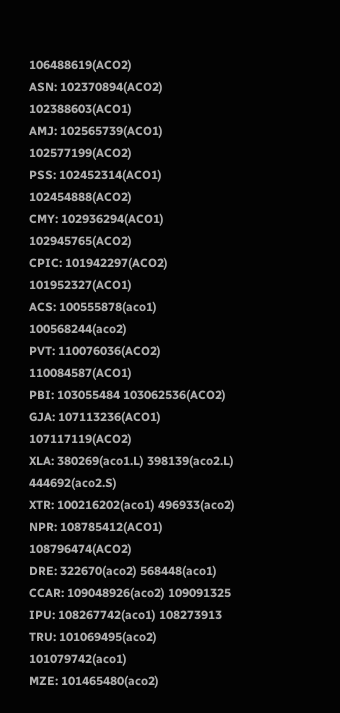106488619(ACO2)
ASN: 102370894(ACO2) 102388603(ACO1)
AMJ: 102565739(ACO1) 102577199(ACO2)
PSS: 102452314(ACO1) 102454888(ACO2)
CMY: 102936294(ACO1) 102945765(ACO2)
CPIC: 101942297(ACO2) 101952327(ACO1)
ACS: 100555878(aco1) 100568244(aco2)
PVT: 110076036(ACO2) 110084587(ACO1)
PBI: 103055484 103062536(ACO2)
GJA: 107113236(ACO1) 107117119(ACO2)
XLA: 380269(aco1.L) 398139(aco2.L) 444692(aco2.S)
XTR: 100216202(aco1) 496933(aco2)
NPR: 108785412(ACO1) 108796474(ACO2)
DRE: 322670(aco2) 568448(aco1)
CCAR: 109048926(aco2) 109091325
IPU: 108267742(aco1) 108273913
TRU: 101069495(aco2) 101079742(aco1)
MZE: 101465480(aco2)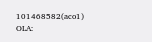101468582(aco1)
OLA: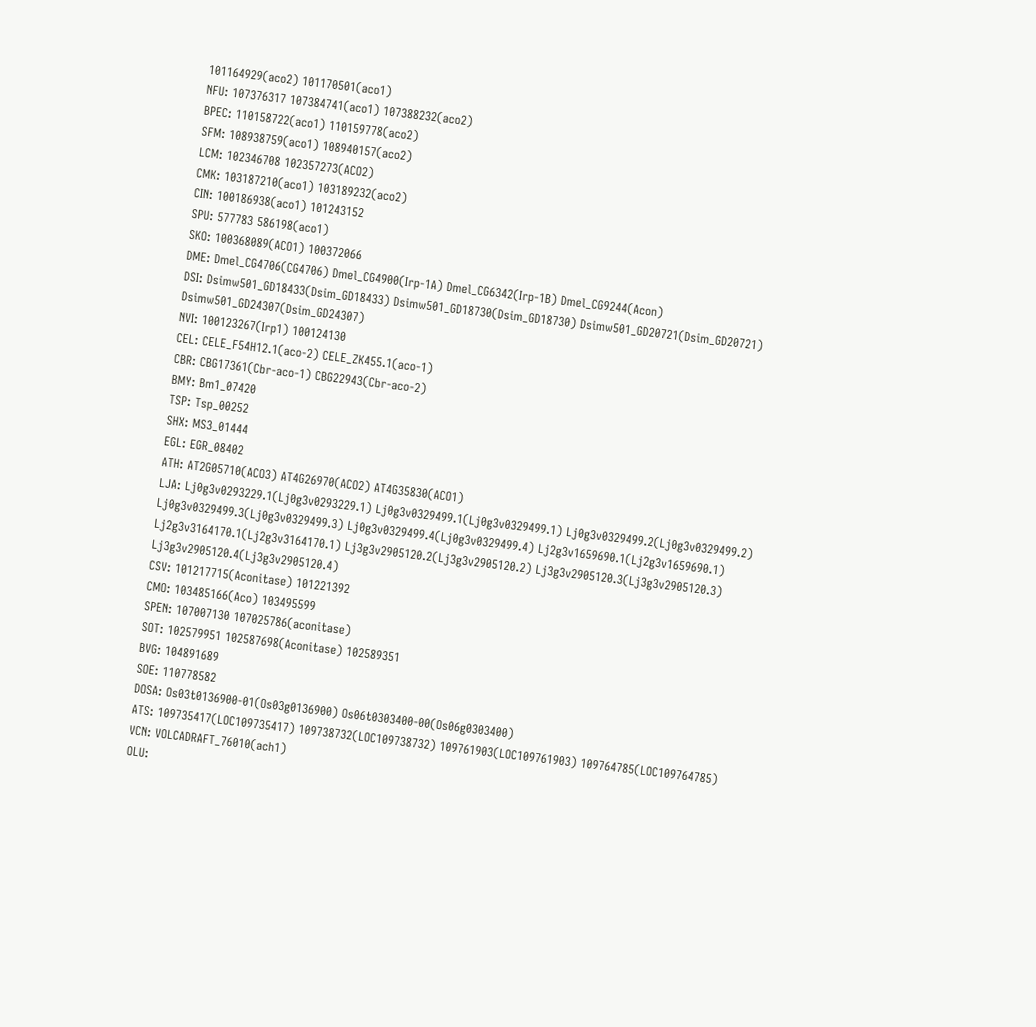101164929(aco2) 101170501(aco1)
NFU: 107376317 107384741(aco1) 107388232(aco2)
BPEC: 110158722(aco1) 110159778(aco2)
SFM: 108938759(aco1) 108940157(aco2)
LCM: 102346708 102357273(ACO2)
CMK: 103187210(aco1) 103189232(aco2)
CIN: 100186938(aco1) 101243152
SPU: 577783 586198(aco1)
SKO: 100368089(ACO1) 100372066
DME: Dmel_CG4706(CG4706) Dmel_CG4900(Irp-1A) Dmel_CG6342(Irp-1B) Dmel_CG9244(Acon)
DSI: Dsimw501_GD18433(Dsim_GD18433) Dsimw501_GD18730(Dsim_GD18730) Dsimw501_GD20721(Dsim_GD20721) Dsimw501_GD24307(Dsim_GD24307)
NVI: 100123267(Irp1) 100124130
CEL: CELE_F54H12.1(aco-2) CELE_ZK455.1(aco-1)
CBR: CBG17361(Cbr-aco-1) CBG22943(Cbr-aco-2)
BMY: Bm1_07420
TSP: Tsp_00252
SHX: MS3_01444
EGL: EGR_08402
ATH: AT2G05710(ACO3) AT4G26970(ACO2) AT4G35830(ACO1)
LJA: Lj0g3v0293229.1(Lj0g3v0293229.1) Lj0g3v0329499.1(Lj0g3v0329499.1) Lj0g3v0329499.2(Lj0g3v0329499.2) Lj0g3v0329499.3(Lj0g3v0329499.3) Lj0g3v0329499.4(Lj0g3v0329499.4) Lj2g3v1659690.1(Lj2g3v1659690.1) Lj2g3v3164170.1(Lj2g3v3164170.1) Lj3g3v2905120.2(Lj3g3v2905120.2) Lj3g3v2905120.3(Lj3g3v2905120.3) Lj3g3v2905120.4(Lj3g3v2905120.4)
CSV: 101217715(Aconitase) 101221392
CMO: 103485166(Aco) 103495599
SPEN: 107007130 107025786(aconitase)
SOT: 102579951 102587698(Aconitase) 102589351
BVG: 104891689
SOE: 110778582
DOSA: Os03t0136900-01(Os03g0136900) Os06t0303400-00(Os06g0303400)
ATS: 109735417(LOC109735417) 109738732(LOC109738732) 109761903(LOC109761903) 109764785(LOC109764785)
VCN: VOLCADRAFT_76010(ach1)
OLU: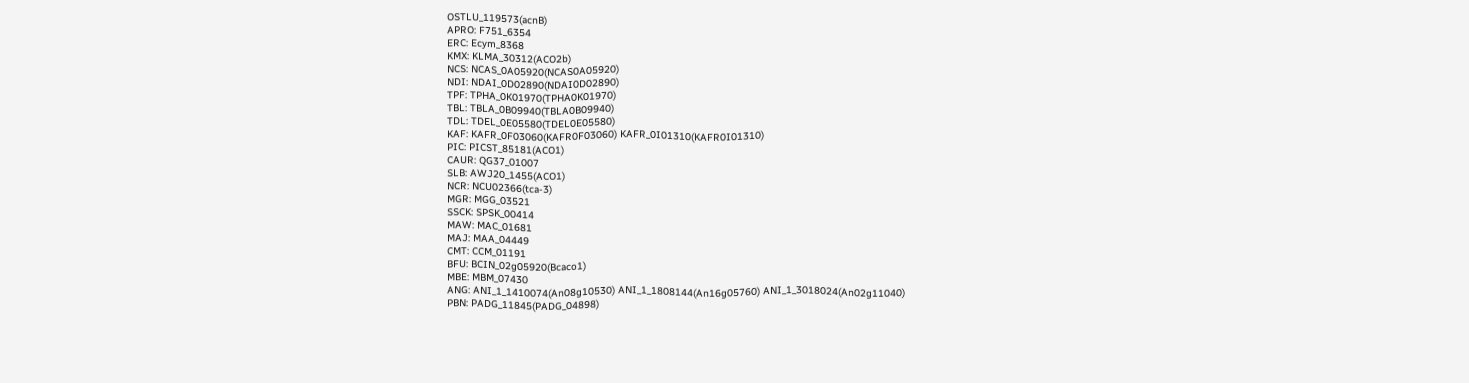OSTLU_119573(acnB)
APRO: F751_6354
ERC: Ecym_8368
KMX: KLMA_30312(ACO2b)
NCS: NCAS_0A05920(NCAS0A05920)
NDI: NDAI_0D02890(NDAI0D02890)
TPF: TPHA_0K01970(TPHA0K01970)
TBL: TBLA_0B09940(TBLA0B09940)
TDL: TDEL_0E05580(TDEL0E05580)
KAF: KAFR_0F03060(KAFR0F03060) KAFR_0I01310(KAFR0I01310)
PIC: PICST_85181(ACO1)
CAUR: QG37_01007
SLB: AWJ20_1455(ACO1)
NCR: NCU02366(tca-3)
MGR: MGG_03521
SSCK: SPSK_00414
MAW: MAC_01681
MAJ: MAA_04449
CMT: CCM_01191
BFU: BCIN_02g05920(Bcaco1)
MBE: MBM_07430
ANG: ANI_1_1410074(An08g10530) ANI_1_1808144(An16g05760) ANI_1_3018024(An02g11040)
PBN: PADG_11845(PADG_04898)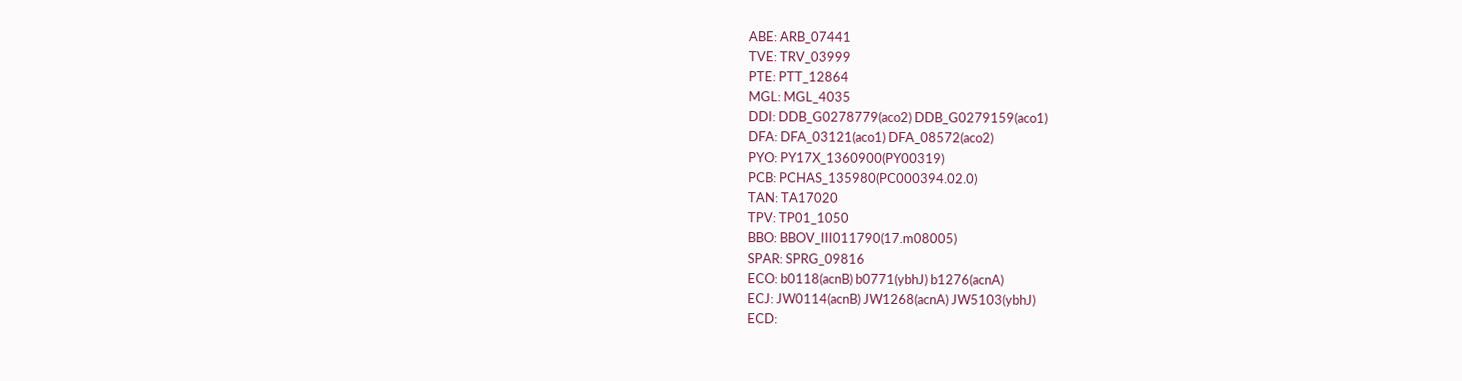ABE: ARB_07441
TVE: TRV_03999
PTE: PTT_12864
MGL: MGL_4035
DDI: DDB_G0278779(aco2) DDB_G0279159(aco1)
DFA: DFA_03121(aco1) DFA_08572(aco2)
PYO: PY17X_1360900(PY00319)
PCB: PCHAS_135980(PC000394.02.0)
TAN: TA17020
TPV: TP01_1050
BBO: BBOV_III011790(17.m08005)
SPAR: SPRG_09816
ECO: b0118(acnB) b0771(ybhJ) b1276(acnA)
ECJ: JW0114(acnB) JW1268(acnA) JW5103(ybhJ)
ECD: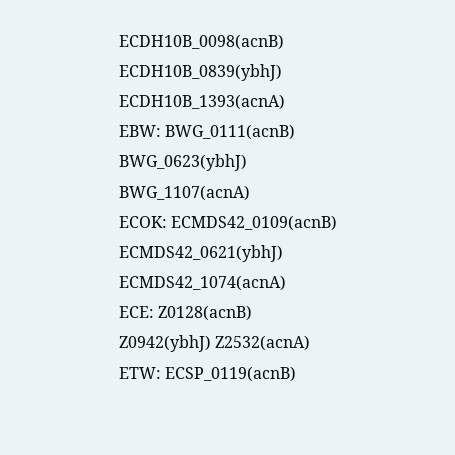ECDH10B_0098(acnB) ECDH10B_0839(ybhJ) ECDH10B_1393(acnA)
EBW: BWG_0111(acnB) BWG_0623(ybhJ) BWG_1107(acnA)
ECOK: ECMDS42_0109(acnB) ECMDS42_0621(ybhJ) ECMDS42_1074(acnA)
ECE: Z0128(acnB) Z0942(ybhJ) Z2532(acnA)
ETW: ECSP_0119(acnB)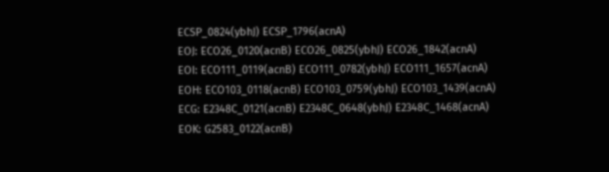ECSP_0824(ybhJ) ECSP_1796(acnA)
EOJ: ECO26_0120(acnB) ECO26_0825(ybhJ) ECO26_1842(acnA)
EOI: ECO111_0119(acnB) ECO111_0782(ybhJ) ECO111_1657(acnA)
EOH: ECO103_0118(acnB) ECO103_0759(ybhJ) ECO103_1439(acnA)
ECG: E2348C_0121(acnB) E2348C_0648(ybhJ) E2348C_1468(acnA)
EOK: G2583_0122(acnB)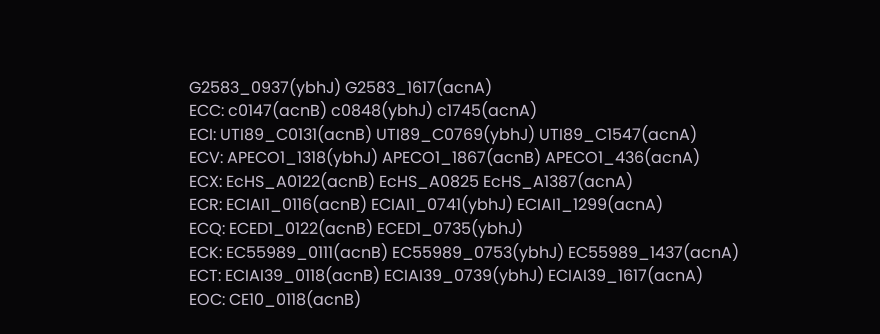G2583_0937(ybhJ) G2583_1617(acnA)
ECC: c0147(acnB) c0848(ybhJ) c1745(acnA)
ECI: UTI89_C0131(acnB) UTI89_C0769(ybhJ) UTI89_C1547(acnA)
ECV: APECO1_1318(ybhJ) APECO1_1867(acnB) APECO1_436(acnA)
ECX: EcHS_A0122(acnB) EcHS_A0825 EcHS_A1387(acnA)
ECR: ECIAI1_0116(acnB) ECIAI1_0741(ybhJ) ECIAI1_1299(acnA)
ECQ: ECED1_0122(acnB) ECED1_0735(ybhJ)
ECK: EC55989_0111(acnB) EC55989_0753(ybhJ) EC55989_1437(acnA)
ECT: ECIAI39_0118(acnB) ECIAI39_0739(ybhJ) ECIAI39_1617(acnA)
EOC: CE10_0118(acnB)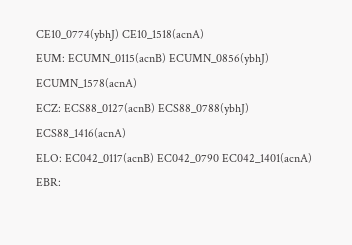CE10_0774(ybhJ) CE10_1518(acnA)
EUM: ECUMN_0115(acnB) ECUMN_0856(ybhJ) ECUMN_1578(acnA)
ECZ: ECS88_0127(acnB) ECS88_0788(ybhJ) ECS88_1416(acnA)
ELO: EC042_0117(acnB) EC042_0790 EC042_1401(acnA)
EBR: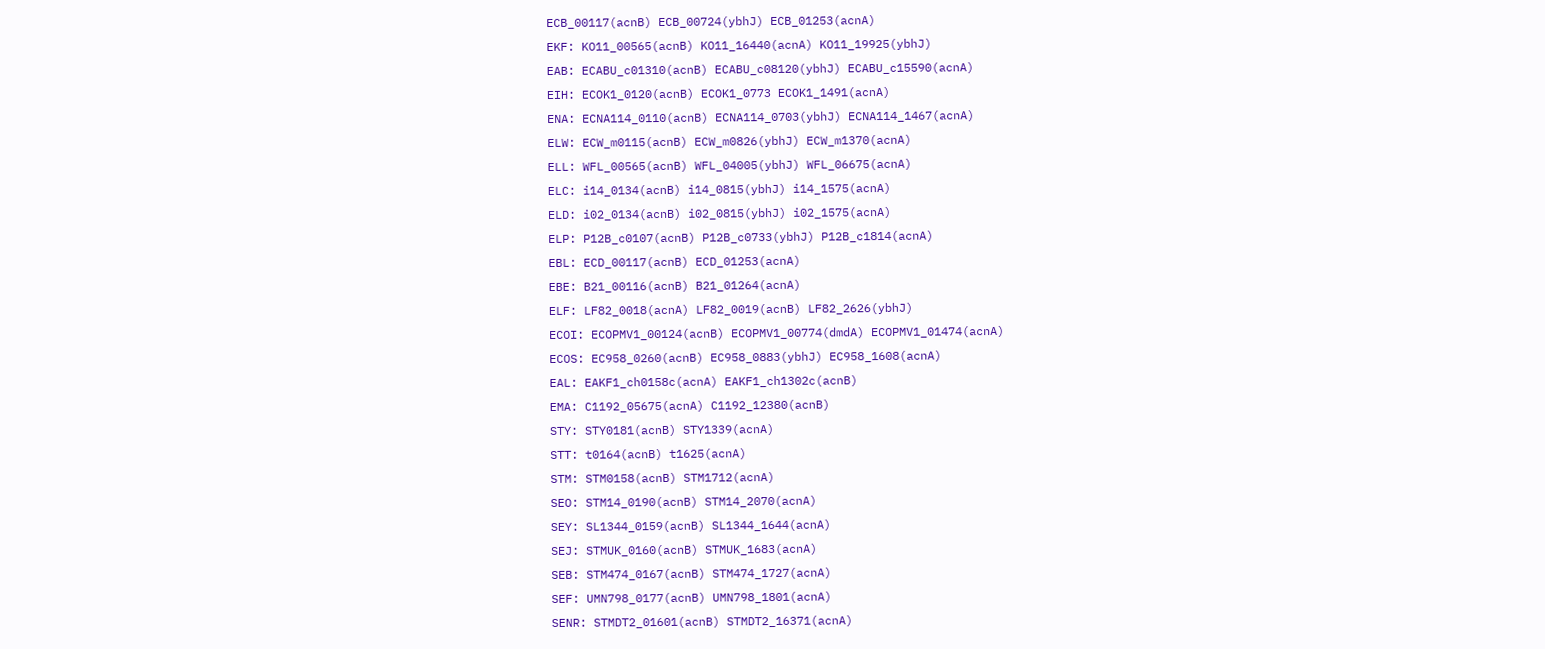ECB_00117(acnB) ECB_00724(ybhJ) ECB_01253(acnA)
EKF: KO11_00565(acnB) KO11_16440(acnA) KO11_19925(ybhJ)
EAB: ECABU_c01310(acnB) ECABU_c08120(ybhJ) ECABU_c15590(acnA)
EIH: ECOK1_0120(acnB) ECOK1_0773 ECOK1_1491(acnA)
ENA: ECNA114_0110(acnB) ECNA114_0703(ybhJ) ECNA114_1467(acnA)
ELW: ECW_m0115(acnB) ECW_m0826(ybhJ) ECW_m1370(acnA)
ELL: WFL_00565(acnB) WFL_04005(ybhJ) WFL_06675(acnA)
ELC: i14_0134(acnB) i14_0815(ybhJ) i14_1575(acnA)
ELD: i02_0134(acnB) i02_0815(ybhJ) i02_1575(acnA)
ELP: P12B_c0107(acnB) P12B_c0733(ybhJ) P12B_c1814(acnA)
EBL: ECD_00117(acnB) ECD_01253(acnA)
EBE: B21_00116(acnB) B21_01264(acnA)
ELF: LF82_0018(acnA) LF82_0019(acnB) LF82_2626(ybhJ)
ECOI: ECOPMV1_00124(acnB) ECOPMV1_00774(dmdA) ECOPMV1_01474(acnA)
ECOS: EC958_0260(acnB) EC958_0883(ybhJ) EC958_1608(acnA)
EAL: EAKF1_ch0158c(acnA) EAKF1_ch1302c(acnB)
EMA: C1192_05675(acnA) C1192_12380(acnB)
STY: STY0181(acnB) STY1339(acnA)
STT: t0164(acnB) t1625(acnA)
STM: STM0158(acnB) STM1712(acnA)
SEO: STM14_0190(acnB) STM14_2070(acnA)
SEY: SL1344_0159(acnB) SL1344_1644(acnA)
SEJ: STMUK_0160(acnB) STMUK_1683(acnA)
SEB: STM474_0167(acnB) STM474_1727(acnA)
SEF: UMN798_0177(acnB) UMN798_1801(acnA)
SENR: STMDT2_01601(acnB) STMDT2_16371(acnA)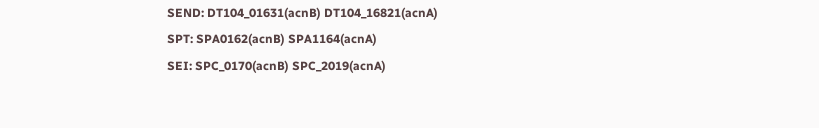SEND: DT104_01631(acnB) DT104_16821(acnA)
SPT: SPA0162(acnB) SPA1164(acnA)
SEI: SPC_0170(acnB) SPC_2019(acnA)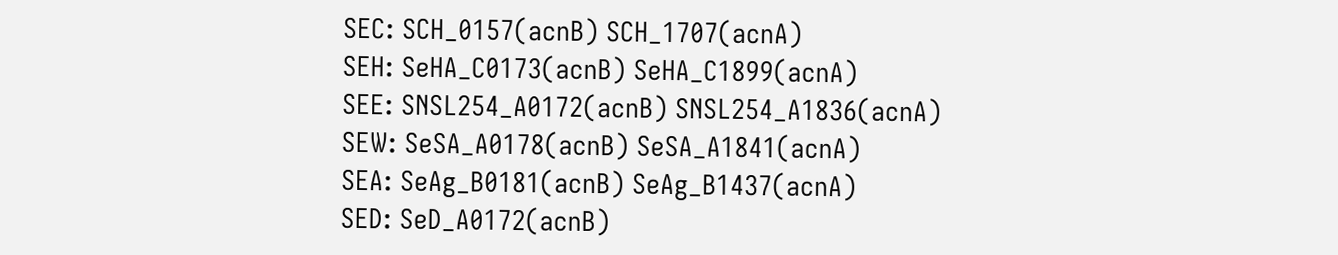SEC: SCH_0157(acnB) SCH_1707(acnA)
SEH: SeHA_C0173(acnB) SeHA_C1899(acnA)
SEE: SNSL254_A0172(acnB) SNSL254_A1836(acnA)
SEW: SeSA_A0178(acnB) SeSA_A1841(acnA)
SEA: SeAg_B0181(acnB) SeAg_B1437(acnA)
SED: SeD_A0172(acnB)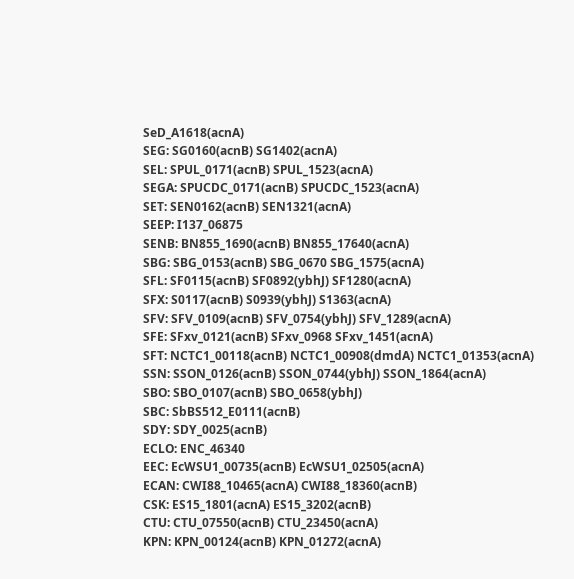SeD_A1618(acnA)
SEG: SG0160(acnB) SG1402(acnA)
SEL: SPUL_0171(acnB) SPUL_1523(acnA)
SEGA: SPUCDC_0171(acnB) SPUCDC_1523(acnA)
SET: SEN0162(acnB) SEN1321(acnA)
SEEP: I137_06875
SENB: BN855_1690(acnB) BN855_17640(acnA)
SBG: SBG_0153(acnB) SBG_0670 SBG_1575(acnA)
SFL: SF0115(acnB) SF0892(ybhJ) SF1280(acnA)
SFX: S0117(acnB) S0939(ybhJ) S1363(acnA)
SFV: SFV_0109(acnB) SFV_0754(ybhJ) SFV_1289(acnA)
SFE: SFxv_0121(acnB) SFxv_0968 SFxv_1451(acnA)
SFT: NCTC1_00118(acnB) NCTC1_00908(dmdA) NCTC1_01353(acnA)
SSN: SSON_0126(acnB) SSON_0744(ybhJ) SSON_1864(acnA)
SBO: SBO_0107(acnB) SBO_0658(ybhJ)
SBC: SbBS512_E0111(acnB)
SDY: SDY_0025(acnB)
ECLO: ENC_46340
EEC: EcWSU1_00735(acnB) EcWSU1_02505(acnA)
ECAN: CWI88_10465(acnA) CWI88_18360(acnB)
CSK: ES15_1801(acnA) ES15_3202(acnB)
CTU: CTU_07550(acnB) CTU_23450(acnA)
KPN: KPN_00124(acnB) KPN_01272(acnA)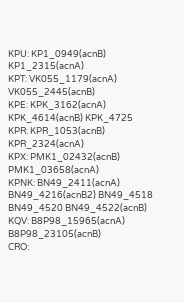KPU: KP1_0949(acnB) KP1_2315(acnA)
KPT: VK055_1179(acnA) VK055_2445(acnB)
KPE: KPK_3162(acnA) KPK_4614(acnB) KPK_4725
KPR: KPR_1053(acnB) KPR_2324(acnA)
KPX: PMK1_02432(acnB) PMK1_03658(acnA)
KPNK: BN49_2411(acnA) BN49_4216(acnB2) BN49_4518 BN49_4520 BN49_4522(acnB)
KQV: B8P98_15965(acnA) B8P98_23105(acnB)
CRO: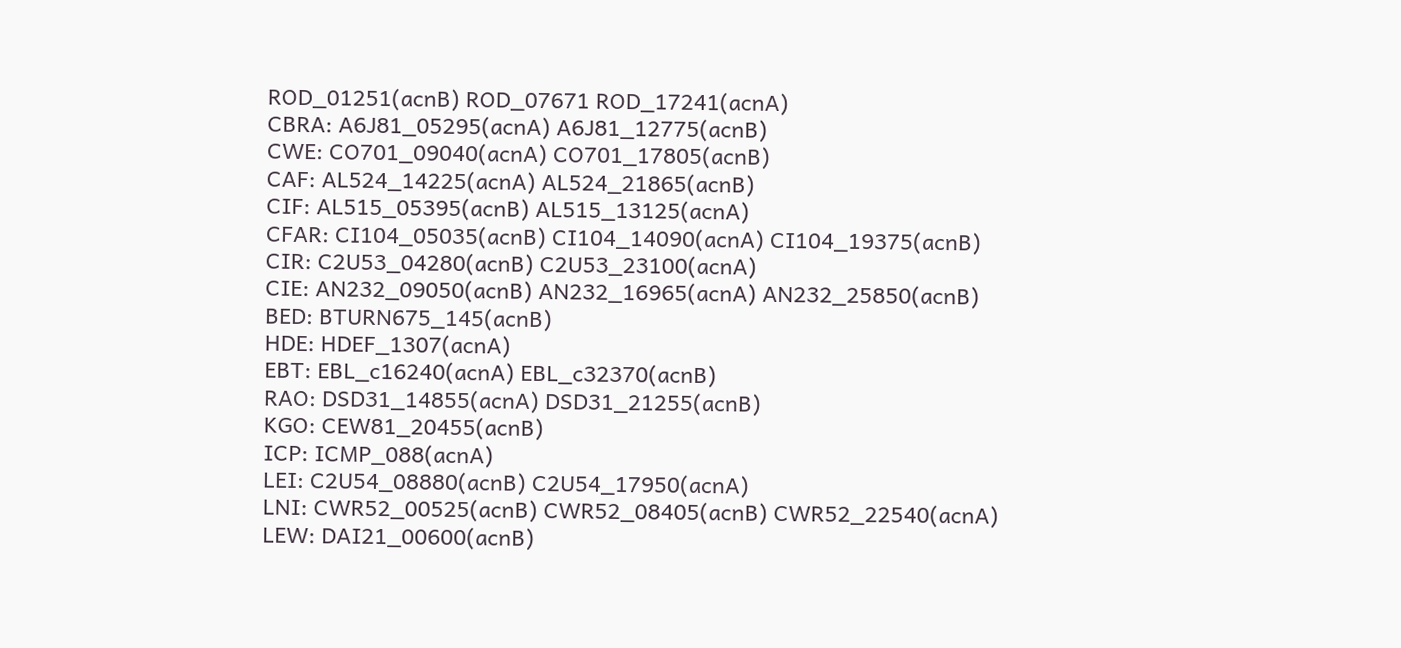ROD_01251(acnB) ROD_07671 ROD_17241(acnA)
CBRA: A6J81_05295(acnA) A6J81_12775(acnB)
CWE: CO701_09040(acnA) CO701_17805(acnB)
CAF: AL524_14225(acnA) AL524_21865(acnB)
CIF: AL515_05395(acnB) AL515_13125(acnA)
CFAR: CI104_05035(acnB) CI104_14090(acnA) CI104_19375(acnB)
CIR: C2U53_04280(acnB) C2U53_23100(acnA)
CIE: AN232_09050(acnB) AN232_16965(acnA) AN232_25850(acnB)
BED: BTURN675_145(acnB)
HDE: HDEF_1307(acnA)
EBT: EBL_c16240(acnA) EBL_c32370(acnB)
RAO: DSD31_14855(acnA) DSD31_21255(acnB)
KGO: CEW81_20455(acnB)
ICP: ICMP_088(acnA)
LEI: C2U54_08880(acnB) C2U54_17950(acnA)
LNI: CWR52_00525(acnB) CWR52_08405(acnB) CWR52_22540(acnA)
LEW: DAI21_00600(acnB)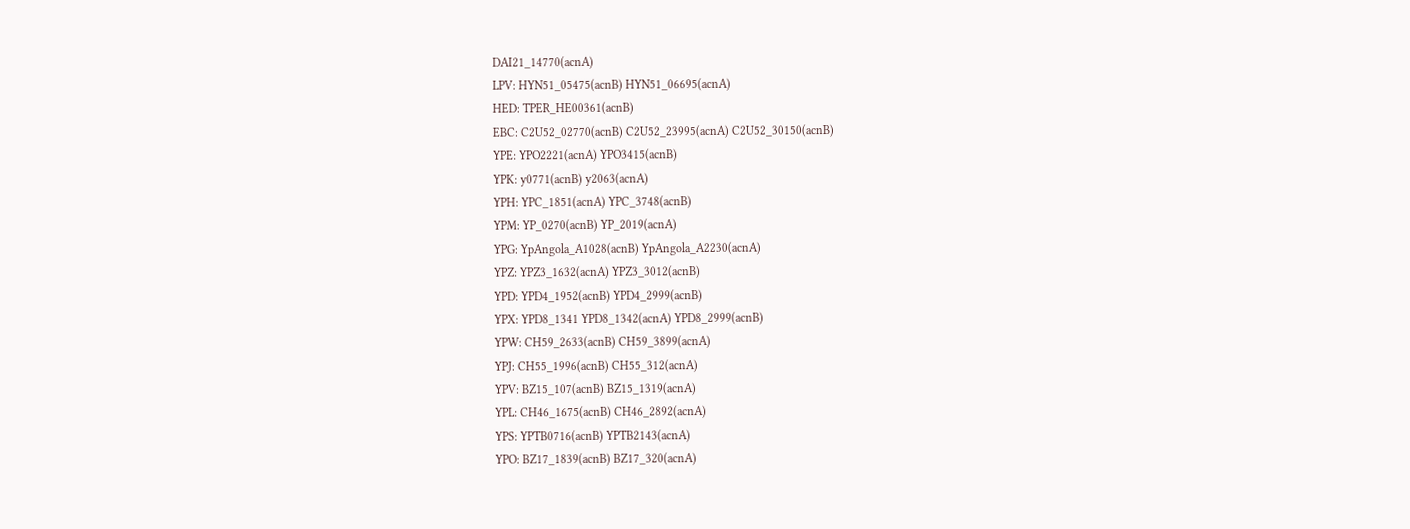DAI21_14770(acnA)
LPV: HYN51_05475(acnB) HYN51_06695(acnA)
HED: TPER_HE00361(acnB)
EBC: C2U52_02770(acnB) C2U52_23995(acnA) C2U52_30150(acnB)
YPE: YPO2221(acnA) YPO3415(acnB)
YPK: y0771(acnB) y2063(acnA)
YPH: YPC_1851(acnA) YPC_3748(acnB)
YPM: YP_0270(acnB) YP_2019(acnA)
YPG: YpAngola_A1028(acnB) YpAngola_A2230(acnA)
YPZ: YPZ3_1632(acnA) YPZ3_3012(acnB)
YPD: YPD4_1952(acnB) YPD4_2999(acnB)
YPX: YPD8_1341 YPD8_1342(acnA) YPD8_2999(acnB)
YPW: CH59_2633(acnB) CH59_3899(acnA)
YPJ: CH55_1996(acnB) CH55_312(acnA)
YPV: BZ15_107(acnB) BZ15_1319(acnA)
YPL: CH46_1675(acnB) CH46_2892(acnA)
YPS: YPTB0716(acnB) YPTB2143(acnA)
YPO: BZ17_1839(acnB) BZ17_320(acnA)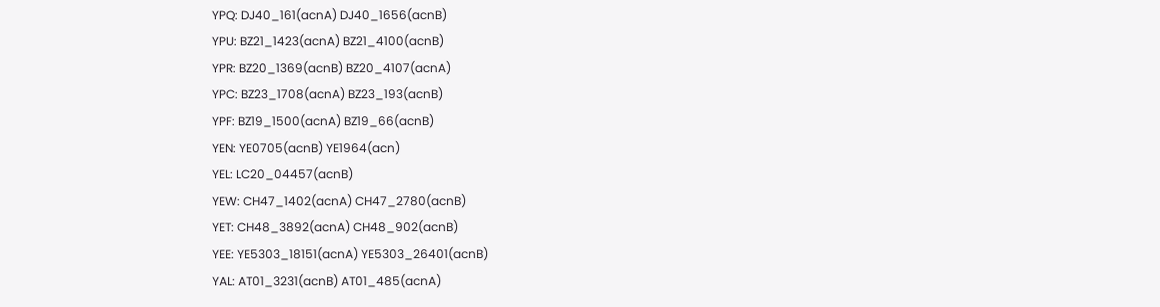YPQ: DJ40_161(acnA) DJ40_1656(acnB)
YPU: BZ21_1423(acnA) BZ21_4100(acnB)
YPR: BZ20_1369(acnB) BZ20_4107(acnA)
YPC: BZ23_1708(acnA) BZ23_193(acnB)
YPF: BZ19_1500(acnA) BZ19_66(acnB)
YEN: YE0705(acnB) YE1964(acn)
YEL: LC20_04457(acnB)
YEW: CH47_1402(acnA) CH47_2780(acnB)
YET: CH48_3892(acnA) CH48_902(acnB)
YEE: YE5303_18151(acnA) YE5303_26401(acnB)
YAL: AT01_3231(acnB) AT01_485(acnA)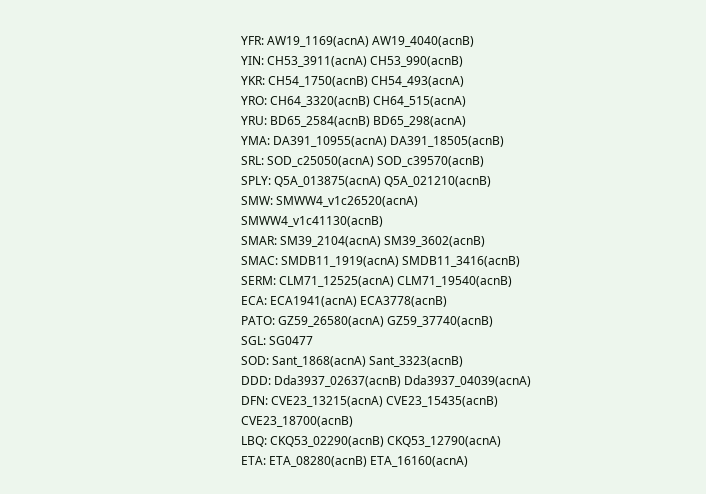YFR: AW19_1169(acnA) AW19_4040(acnB)
YIN: CH53_3911(acnA) CH53_990(acnB)
YKR: CH54_1750(acnB) CH54_493(acnA)
YRO: CH64_3320(acnB) CH64_515(acnA)
YRU: BD65_2584(acnB) BD65_298(acnA)
YMA: DA391_10955(acnA) DA391_18505(acnB)
SRL: SOD_c25050(acnA) SOD_c39570(acnB)
SPLY: Q5A_013875(acnA) Q5A_021210(acnB)
SMW: SMWW4_v1c26520(acnA) SMWW4_v1c41130(acnB)
SMAR: SM39_2104(acnA) SM39_3602(acnB)
SMAC: SMDB11_1919(acnA) SMDB11_3416(acnB)
SERM: CLM71_12525(acnA) CLM71_19540(acnB)
ECA: ECA1941(acnA) ECA3778(acnB)
PATO: GZ59_26580(acnA) GZ59_37740(acnB)
SGL: SG0477
SOD: Sant_1868(acnA) Sant_3323(acnB)
DDD: Dda3937_02637(acnB) Dda3937_04039(acnA)
DFN: CVE23_13215(acnA) CVE23_15435(acnB) CVE23_18700(acnB)
LBQ: CKQ53_02290(acnB) CKQ53_12790(acnA)
ETA: ETA_08280(acnB) ETA_16160(acnA)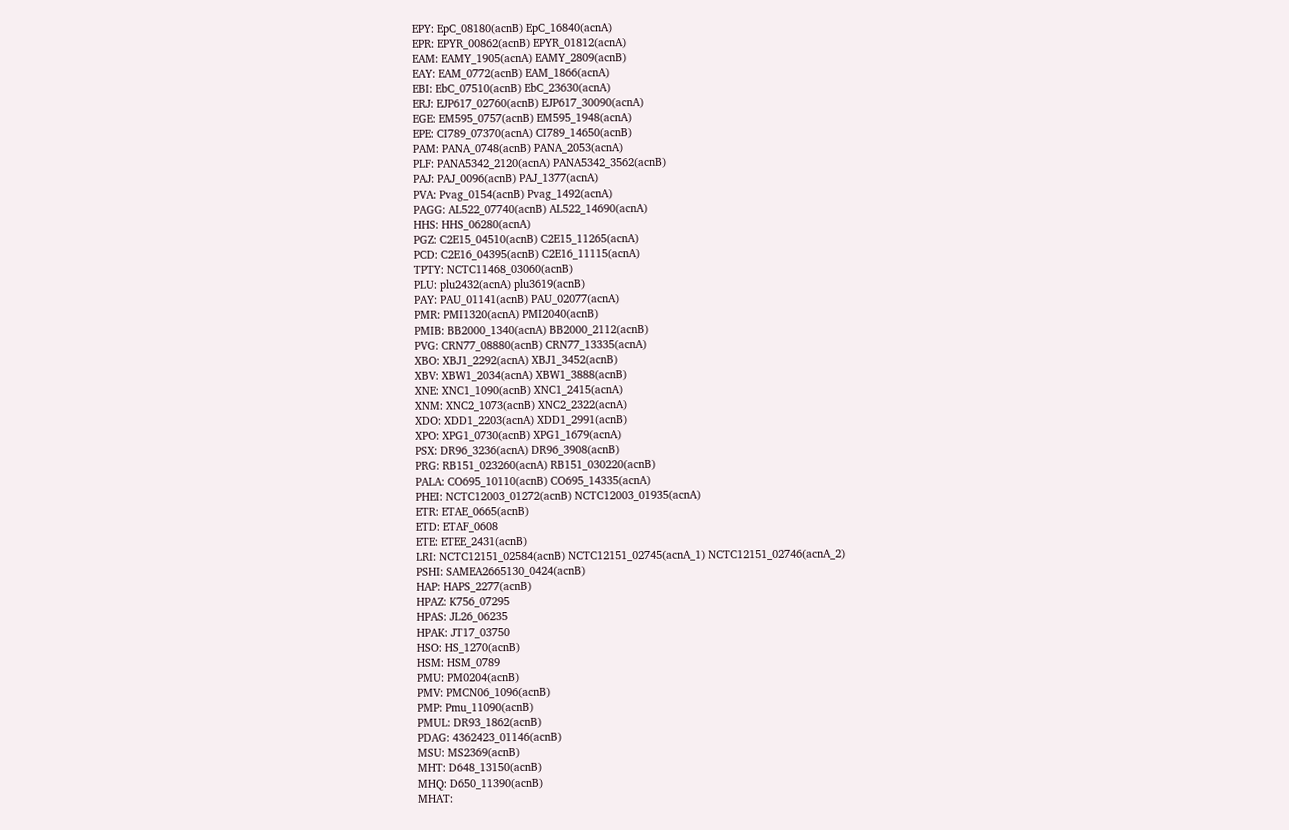EPY: EpC_08180(acnB) EpC_16840(acnA)
EPR: EPYR_00862(acnB) EPYR_01812(acnA)
EAM: EAMY_1905(acnA) EAMY_2809(acnB)
EAY: EAM_0772(acnB) EAM_1866(acnA)
EBI: EbC_07510(acnB) EbC_23630(acnA)
ERJ: EJP617_02760(acnB) EJP617_30090(acnA)
EGE: EM595_0757(acnB) EM595_1948(acnA)
EPE: CI789_07370(acnA) CI789_14650(acnB)
PAM: PANA_0748(acnB) PANA_2053(acnA)
PLF: PANA5342_2120(acnA) PANA5342_3562(acnB)
PAJ: PAJ_0096(acnB) PAJ_1377(acnA)
PVA: Pvag_0154(acnB) Pvag_1492(acnA)
PAGG: AL522_07740(acnB) AL522_14690(acnA)
HHS: HHS_06280(acnA)
PGZ: C2E15_04510(acnB) C2E15_11265(acnA)
PCD: C2E16_04395(acnB) C2E16_11115(acnA)
TPTY: NCTC11468_03060(acnB)
PLU: plu2432(acnA) plu3619(acnB)
PAY: PAU_01141(acnB) PAU_02077(acnA)
PMR: PMI1320(acnA) PMI2040(acnB)
PMIB: BB2000_1340(acnA) BB2000_2112(acnB)
PVG: CRN77_08880(acnB) CRN77_13335(acnA)
XBO: XBJ1_2292(acnA) XBJ1_3452(acnB)
XBV: XBW1_2034(acnA) XBW1_3888(acnB)
XNE: XNC1_1090(acnB) XNC1_2415(acnA)
XNM: XNC2_1073(acnB) XNC2_2322(acnA)
XDO: XDD1_2203(acnA) XDD1_2991(acnB)
XPO: XPG1_0730(acnB) XPG1_1679(acnA)
PSX: DR96_3236(acnA) DR96_3908(acnB)
PRG: RB151_023260(acnA) RB151_030220(acnB)
PALA: CO695_10110(acnB) CO695_14335(acnA)
PHEI: NCTC12003_01272(acnB) NCTC12003_01935(acnA)
ETR: ETAE_0665(acnB)
ETD: ETAF_0608
ETE: ETEE_2431(acnB)
LRI: NCTC12151_02584(acnB) NCTC12151_02745(acnA_1) NCTC12151_02746(acnA_2)
PSHI: SAMEA2665130_0424(acnB)
HAP: HAPS_2277(acnB)
HPAZ: K756_07295
HPAS: JL26_06235
HPAK: JT17_03750
HSO: HS_1270(acnB)
HSM: HSM_0789
PMU: PM0204(acnB)
PMV: PMCN06_1096(acnB)
PMP: Pmu_11090(acnB)
PMUL: DR93_1862(acnB)
PDAG: 4362423_01146(acnB)
MSU: MS2369(acnB)
MHT: D648_13150(acnB)
MHQ: D650_11390(acnB)
MHAT: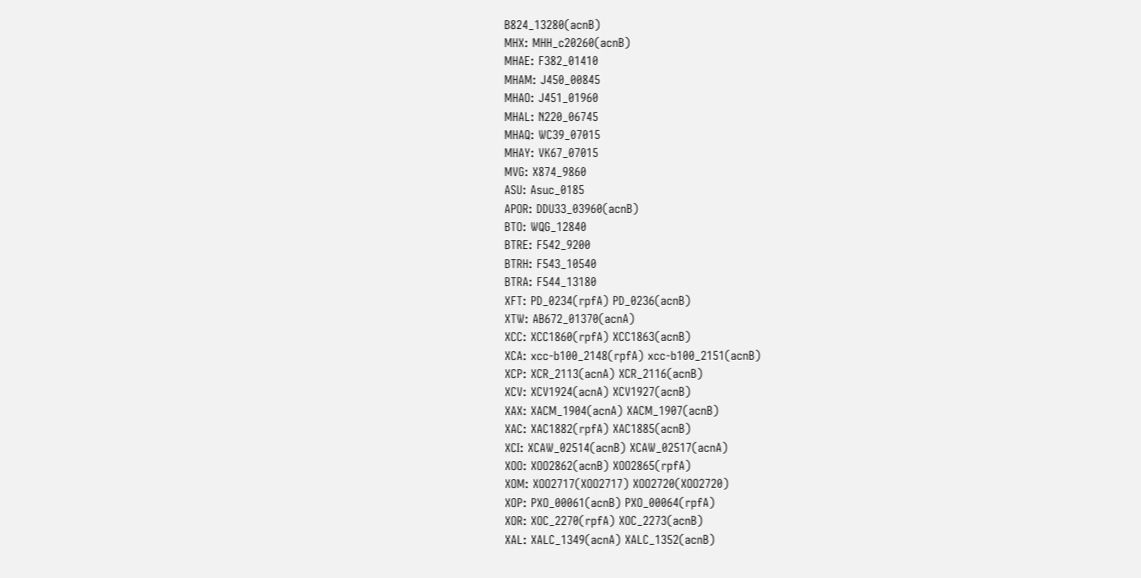B824_13280(acnB)
MHX: MHH_c20260(acnB)
MHAE: F382_01410
MHAM: J450_00845
MHAO: J451_01960
MHAL: N220_06745
MHAQ: WC39_07015
MHAY: VK67_07015
MVG: X874_9860
ASU: Asuc_0185
APOR: DDU33_03960(acnB)
BTO: WQG_12840
BTRE: F542_9200
BTRH: F543_10540
BTRA: F544_13180
XFT: PD_0234(rpfA) PD_0236(acnB)
XTW: AB672_01370(acnA)
XCC: XCC1860(rpfA) XCC1863(acnB)
XCA: xcc-b100_2148(rpfA) xcc-b100_2151(acnB)
XCP: XCR_2113(acnA) XCR_2116(acnB)
XCV: XCV1924(acnA) XCV1927(acnB)
XAX: XACM_1904(acnA) XACM_1907(acnB)
XAC: XAC1882(rpfA) XAC1885(acnB)
XCI: XCAW_02514(acnB) XCAW_02517(acnA)
XOO: XOO2862(acnB) XOO2865(rpfA)
XOM: XOO2717(XOO2717) XOO2720(XOO2720)
XOP: PXO_00061(acnB) PXO_00064(rpfA)
XOR: XOC_2270(rpfA) XOC_2273(acnB)
XAL: XALC_1349(acnA) XALC_1352(acnB)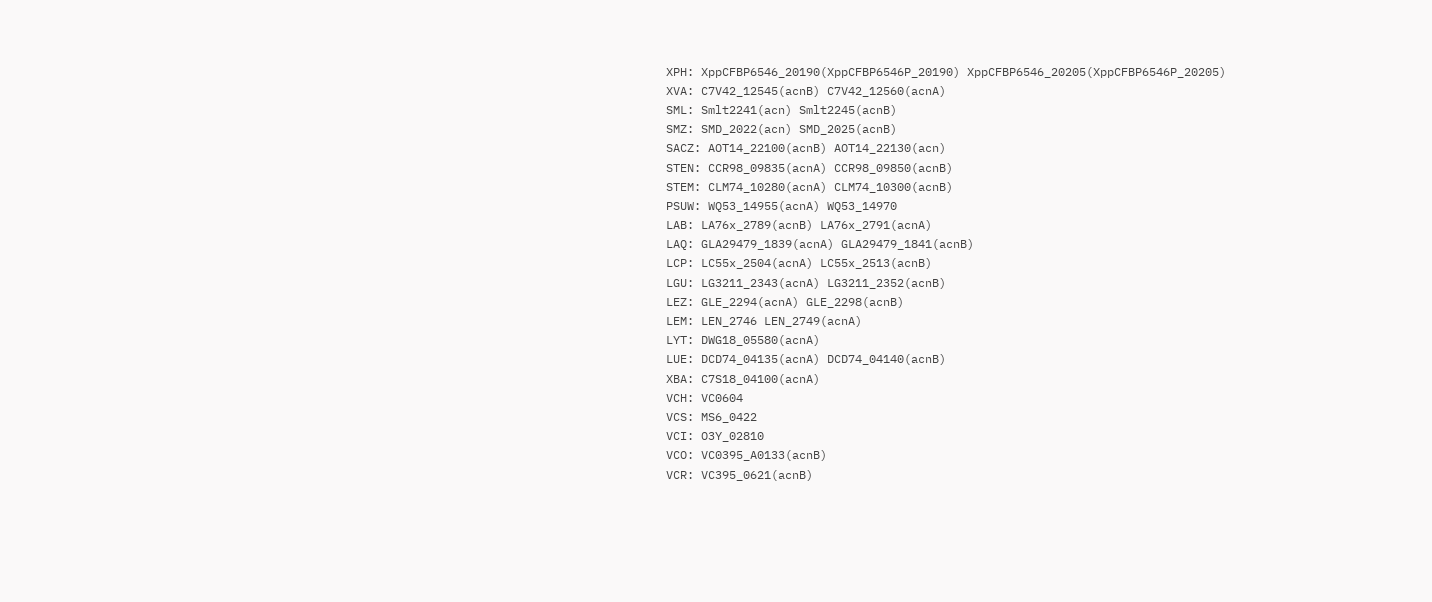XPH: XppCFBP6546_20190(XppCFBP6546P_20190) XppCFBP6546_20205(XppCFBP6546P_20205)
XVA: C7V42_12545(acnB) C7V42_12560(acnA)
SML: Smlt2241(acn) Smlt2245(acnB)
SMZ: SMD_2022(acn) SMD_2025(acnB)
SACZ: AOT14_22100(acnB) AOT14_22130(acn)
STEN: CCR98_09835(acnA) CCR98_09850(acnB)
STEM: CLM74_10280(acnA) CLM74_10300(acnB)
PSUW: WQ53_14955(acnA) WQ53_14970
LAB: LA76x_2789(acnB) LA76x_2791(acnA)
LAQ: GLA29479_1839(acnA) GLA29479_1841(acnB)
LCP: LC55x_2504(acnA) LC55x_2513(acnB)
LGU: LG3211_2343(acnA) LG3211_2352(acnB)
LEZ: GLE_2294(acnA) GLE_2298(acnB)
LEM: LEN_2746 LEN_2749(acnA)
LYT: DWG18_05580(acnA)
LUE: DCD74_04135(acnA) DCD74_04140(acnB)
XBA: C7S18_04100(acnA)
VCH: VC0604
VCS: MS6_0422
VCI: O3Y_02810
VCO: VC0395_A0133(acnB)
VCR: VC395_0621(acnB)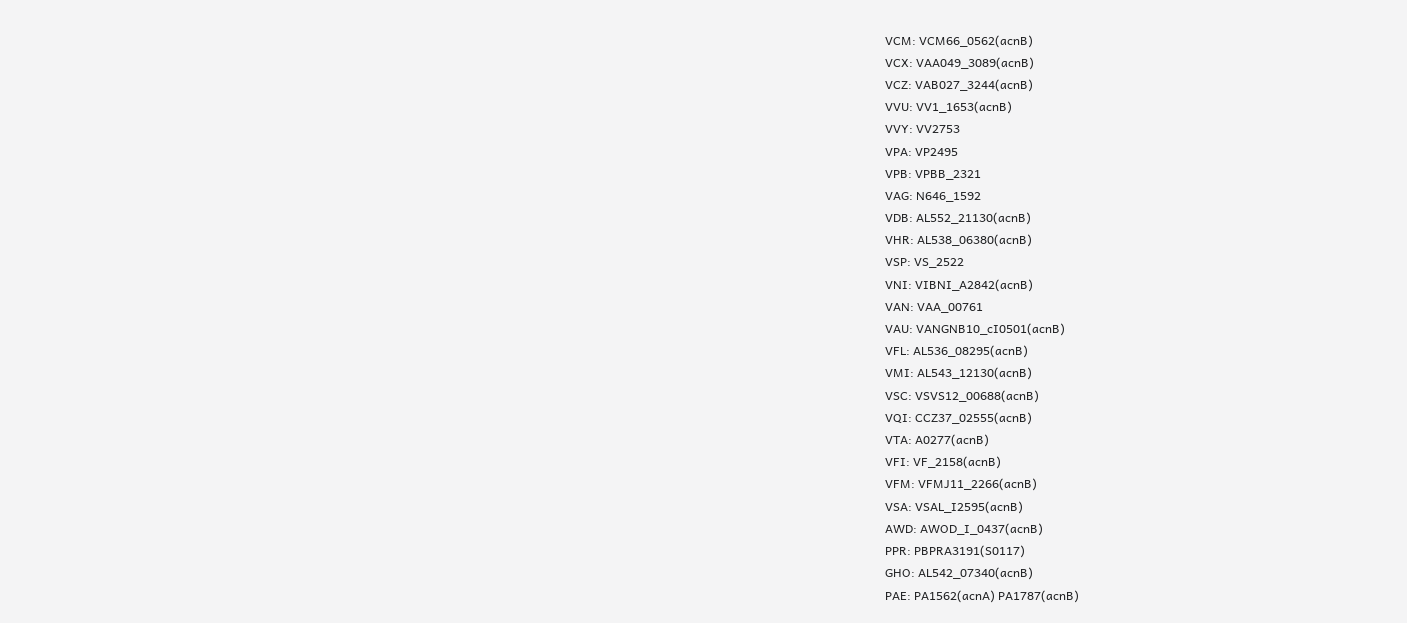VCM: VCM66_0562(acnB)
VCX: VAA049_3089(acnB)
VCZ: VAB027_3244(acnB)
VVU: VV1_1653(acnB)
VVY: VV2753
VPA: VP2495
VPB: VPBB_2321
VAG: N646_1592
VDB: AL552_21130(acnB)
VHR: AL538_06380(acnB)
VSP: VS_2522
VNI: VIBNI_A2842(acnB)
VAN: VAA_00761
VAU: VANGNB10_cI0501(acnB)
VFL: AL536_08295(acnB)
VMI: AL543_12130(acnB)
VSC: VSVS12_00688(acnB)
VQI: CCZ37_02555(acnB)
VTA: A0277(acnB)
VFI: VF_2158(acnB)
VFM: VFMJ11_2266(acnB)
VSA: VSAL_I2595(acnB)
AWD: AWOD_I_0437(acnB)
PPR: PBPRA3191(S0117)
GHO: AL542_07340(acnB)
PAE: PA1562(acnA) PA1787(acnB)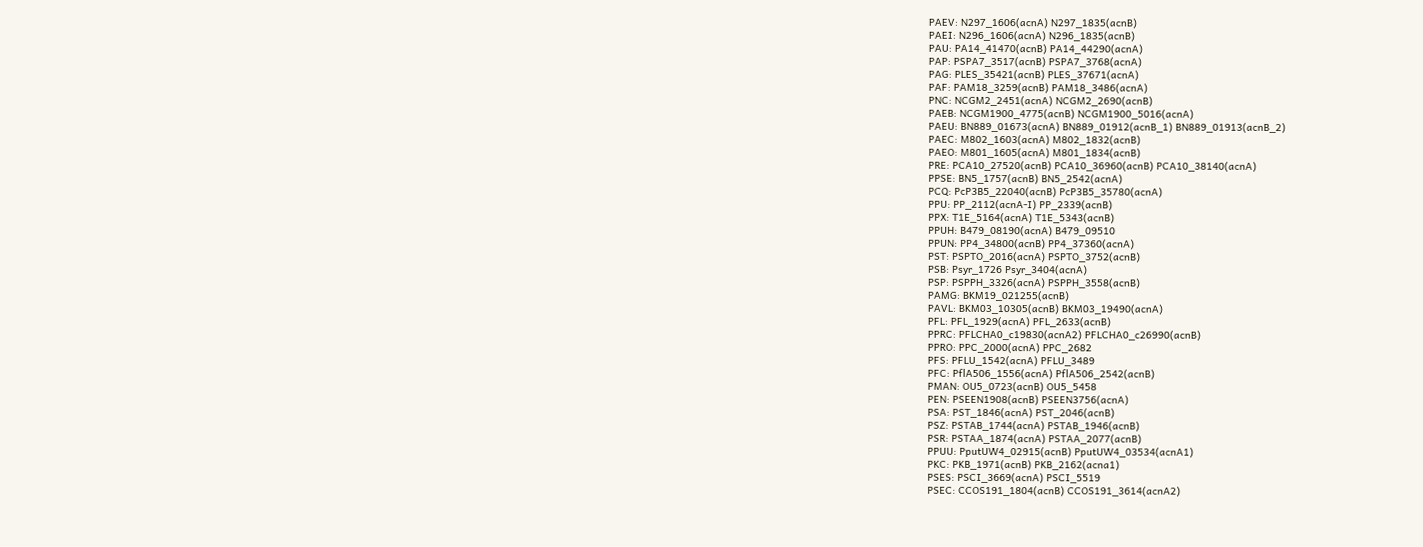PAEV: N297_1606(acnA) N297_1835(acnB)
PAEI: N296_1606(acnA) N296_1835(acnB)
PAU: PA14_41470(acnB) PA14_44290(acnA)
PAP: PSPA7_3517(acnB) PSPA7_3768(acnA)
PAG: PLES_35421(acnB) PLES_37671(acnA)
PAF: PAM18_3259(acnB) PAM18_3486(acnA)
PNC: NCGM2_2451(acnA) NCGM2_2690(acnB)
PAEB: NCGM1900_4775(acnB) NCGM1900_5016(acnA)
PAEU: BN889_01673(acnA) BN889_01912(acnB_1) BN889_01913(acnB_2)
PAEC: M802_1603(acnA) M802_1832(acnB)
PAEO: M801_1605(acnA) M801_1834(acnB)
PRE: PCA10_27520(acnB) PCA10_36960(acnB) PCA10_38140(acnA)
PPSE: BN5_1757(acnB) BN5_2542(acnA)
PCQ: PcP3B5_22040(acnB) PcP3B5_35780(acnA)
PPU: PP_2112(acnA-I) PP_2339(acnB)
PPX: T1E_5164(acnA) T1E_5343(acnB)
PPUH: B479_08190(acnA) B479_09510
PPUN: PP4_34800(acnB) PP4_37360(acnA)
PST: PSPTO_2016(acnA) PSPTO_3752(acnB)
PSB: Psyr_1726 Psyr_3404(acnA)
PSP: PSPPH_3326(acnA) PSPPH_3558(acnB)
PAMG: BKM19_021255(acnB)
PAVL: BKM03_10305(acnB) BKM03_19490(acnA)
PFL: PFL_1929(acnA) PFL_2633(acnB)
PPRC: PFLCHA0_c19830(acnA2) PFLCHA0_c26990(acnB)
PPRO: PPC_2000(acnA) PPC_2682
PFS: PFLU_1542(acnA) PFLU_3489
PFC: PflA506_1556(acnA) PflA506_2542(acnB)
PMAN: OU5_0723(acnB) OU5_5458
PEN: PSEEN1908(acnB) PSEEN3756(acnA)
PSA: PST_1846(acnA) PST_2046(acnB)
PSZ: PSTAB_1744(acnA) PSTAB_1946(acnB)
PSR: PSTAA_1874(acnA) PSTAA_2077(acnB)
PPUU: PputUW4_02915(acnB) PputUW4_03534(acnA1)
PKC: PKB_1971(acnB) PKB_2162(acna1)
PSES: PSCI_3669(acnA) PSCI_5519
PSEC: CCOS191_1804(acnB) CCOS191_3614(acnA2)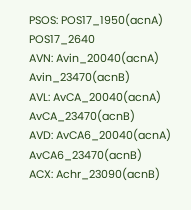PSOS: POS17_1950(acnA) POS17_2640
AVN: Avin_20040(acnA) Avin_23470(acnB)
AVL: AvCA_20040(acnA) AvCA_23470(acnB)
AVD: AvCA6_20040(acnA) AvCA6_23470(acnB)
ACX: Achr_23090(acnB)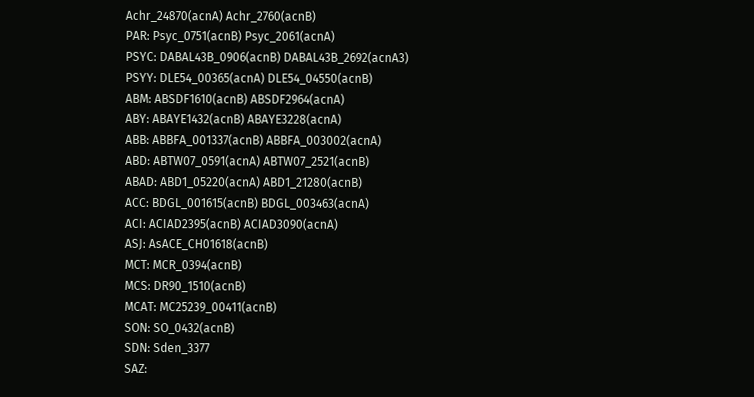Achr_24870(acnA) Achr_2760(acnB)
PAR: Psyc_0751(acnB) Psyc_2061(acnA)
PSYC: DABAL43B_0906(acnB) DABAL43B_2692(acnA3)
PSYY: DLE54_00365(acnA) DLE54_04550(acnB)
ABM: ABSDF1610(acnB) ABSDF2964(acnA)
ABY: ABAYE1432(acnB) ABAYE3228(acnA)
ABB: ABBFA_001337(acnB) ABBFA_003002(acnA)
ABD: ABTW07_0591(acnA) ABTW07_2521(acnB)
ABAD: ABD1_05220(acnA) ABD1_21280(acnB)
ACC: BDGL_001615(acnB) BDGL_003463(acnA)
ACI: ACIAD2395(acnB) ACIAD3090(acnA)
ASJ: AsACE_CH01618(acnB)
MCT: MCR_0394(acnB)
MCS: DR90_1510(acnB)
MCAT: MC25239_00411(acnB)
SON: SO_0432(acnB)
SDN: Sden_3377
SAZ: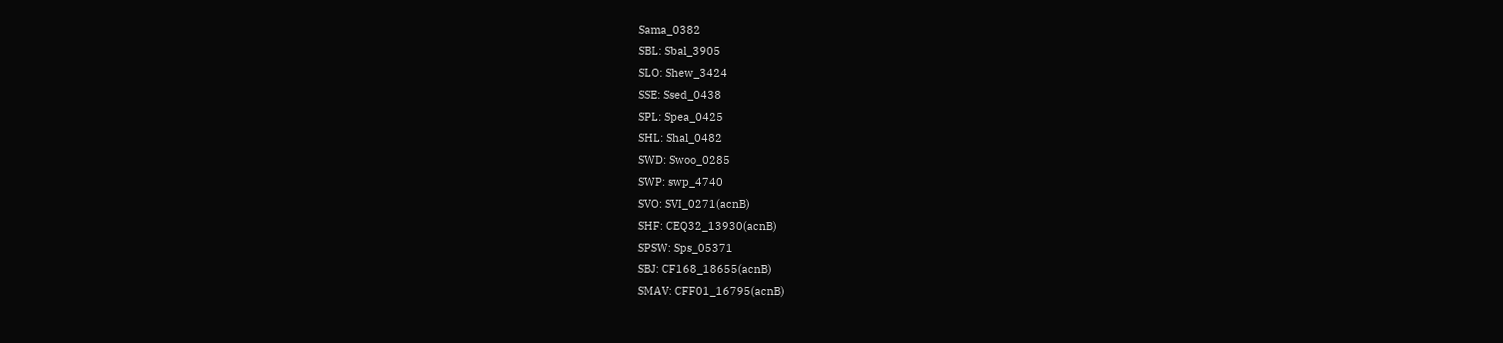Sama_0382
SBL: Sbal_3905
SLO: Shew_3424
SSE: Ssed_0438
SPL: Spea_0425
SHL: Shal_0482
SWD: Swoo_0285
SWP: swp_4740
SVO: SVI_0271(acnB)
SHF: CEQ32_13930(acnB)
SPSW: Sps_05371
SBJ: CF168_18655(acnB)
SMAV: CFF01_16795(acnB)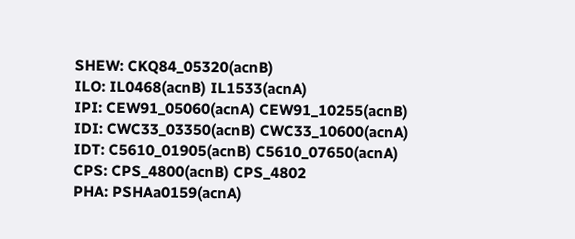SHEW: CKQ84_05320(acnB)
ILO: IL0468(acnB) IL1533(acnA)
IPI: CEW91_05060(acnA) CEW91_10255(acnB)
IDI: CWC33_03350(acnB) CWC33_10600(acnA)
IDT: C5610_01905(acnB) C5610_07650(acnA)
CPS: CPS_4800(acnB) CPS_4802
PHA: PSHAa0159(acnA)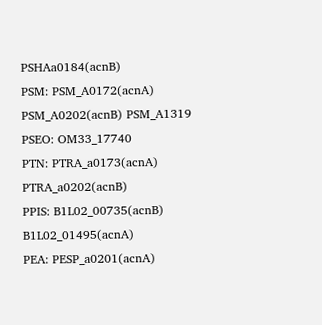PSHAa0184(acnB)
PSM: PSM_A0172(acnA) PSM_A0202(acnB) PSM_A1319
PSEO: OM33_17740
PTN: PTRA_a0173(acnA) PTRA_a0202(acnB)
PPIS: B1L02_00735(acnB) B1L02_01495(acnA)
PEA: PESP_a0201(acnA)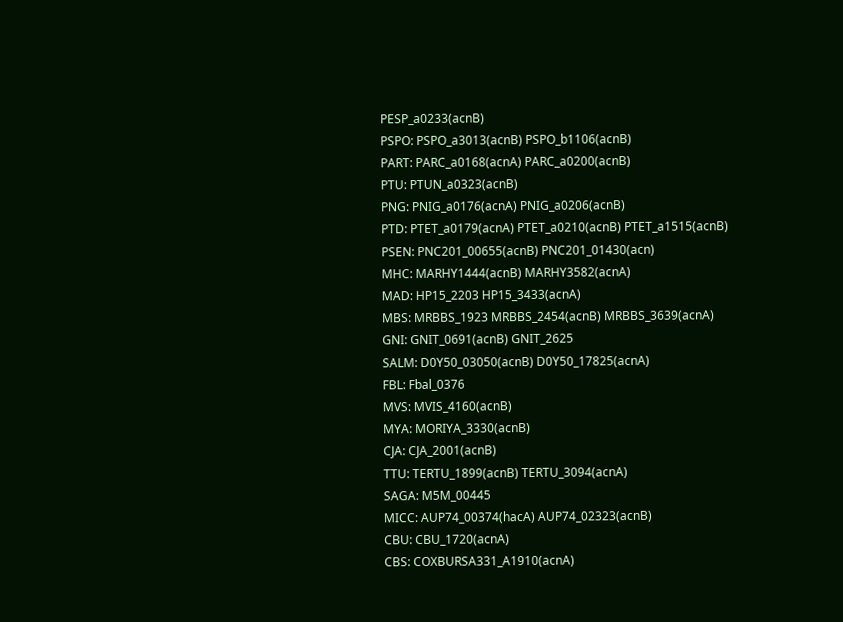PESP_a0233(acnB)
PSPO: PSPO_a3013(acnB) PSPO_b1106(acnB)
PART: PARC_a0168(acnA) PARC_a0200(acnB)
PTU: PTUN_a0323(acnB)
PNG: PNIG_a0176(acnA) PNIG_a0206(acnB)
PTD: PTET_a0179(acnA) PTET_a0210(acnB) PTET_a1515(acnB)
PSEN: PNC201_00655(acnB) PNC201_01430(acn)
MHC: MARHY1444(acnB) MARHY3582(acnA)
MAD: HP15_2203 HP15_3433(acnA)
MBS: MRBBS_1923 MRBBS_2454(acnB) MRBBS_3639(acnA)
GNI: GNIT_0691(acnB) GNIT_2625
SALM: D0Y50_03050(acnB) D0Y50_17825(acnA)
FBL: Fbal_0376
MVS: MVIS_4160(acnB)
MYA: MORIYA_3330(acnB)
CJA: CJA_2001(acnB)
TTU: TERTU_1899(acnB) TERTU_3094(acnA)
SAGA: M5M_00445
MICC: AUP74_00374(hacA) AUP74_02323(acnB)
CBU: CBU_1720(acnA)
CBS: COXBURSA331_A1910(acnA)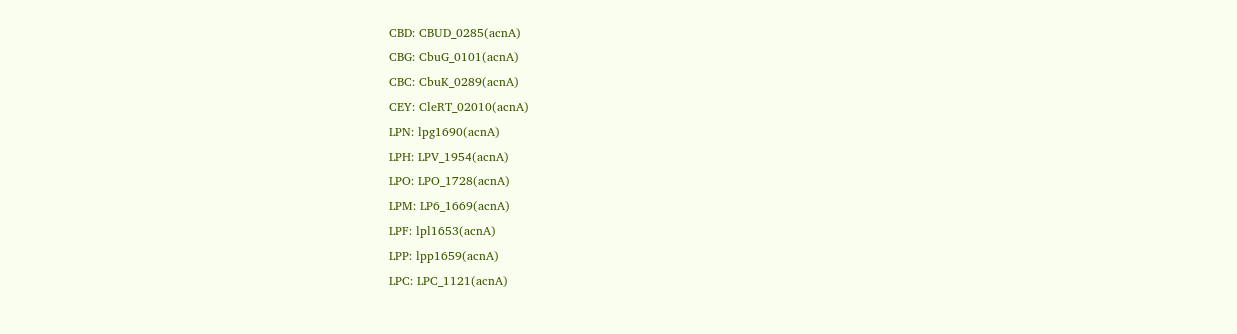CBD: CBUD_0285(acnA)
CBG: CbuG_0101(acnA)
CBC: CbuK_0289(acnA)
CEY: CleRT_02010(acnA)
LPN: lpg1690(acnA)
LPH: LPV_1954(acnA)
LPO: LPO_1728(acnA)
LPM: LP6_1669(acnA)
LPF: lpl1653(acnA)
LPP: lpp1659(acnA)
LPC: LPC_1121(acnA)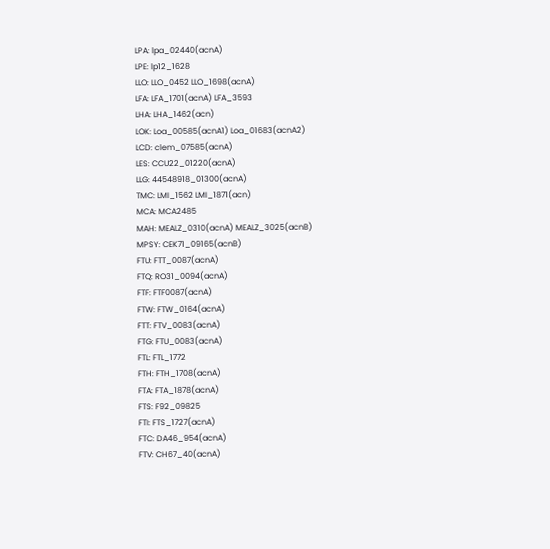LPA: lpa_02440(acnA)
LPE: lp12_1628
LLO: LLO_0452 LLO_1698(acnA)
LFA: LFA_1701(acnA) LFA_3593
LHA: LHA_1462(acn)
LOK: Loa_00585(acnA1) Loa_01683(acnA2)
LCD: clem_07585(acnA)
LES: CCU22_01220(acnA)
LLG: 44548918_01300(acnA)
TMC: LMI_1562 LMI_1871(acn)
MCA: MCA2485
MAH: MEALZ_0310(acnA) MEALZ_3025(acnB)
MPSY: CEK71_09165(acnB)
FTU: FTT_0087(acnA)
FTQ: RO31_0094(acnA)
FTF: FTF0087(acnA)
FTW: FTW_0164(acnA)
FTT: FTV_0083(acnA)
FTG: FTU_0083(acnA)
FTL: FTL_1772
FTH: FTH_1708(acnA)
FTA: FTA_1878(acnA)
FTS: F92_09825
FTI: FTS_1727(acnA)
FTC: DA46_954(acnA)
FTV: CH67_40(acnA)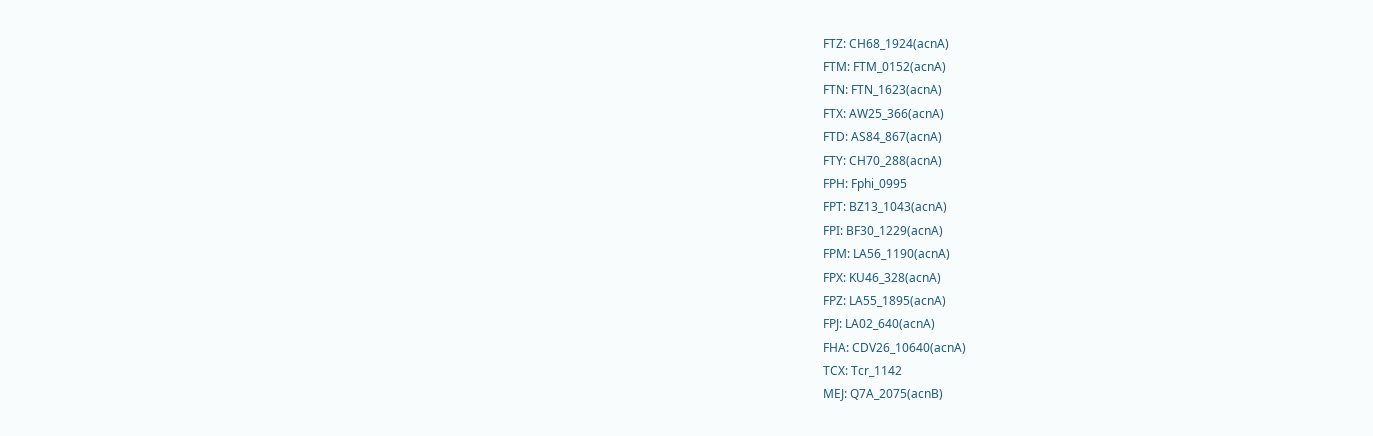FTZ: CH68_1924(acnA)
FTM: FTM_0152(acnA)
FTN: FTN_1623(acnA)
FTX: AW25_366(acnA)
FTD: AS84_867(acnA)
FTY: CH70_288(acnA)
FPH: Fphi_0995
FPT: BZ13_1043(acnA)
FPI: BF30_1229(acnA)
FPM: LA56_1190(acnA)
FPX: KU46_328(acnA)
FPZ: LA55_1895(acnA)
FPJ: LA02_640(acnA)
FHA: CDV26_10640(acnA)
TCX: Tcr_1142
MEJ: Q7A_2075(acnB)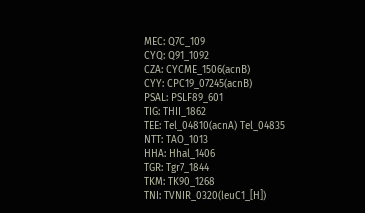MEC: Q7C_109
CYQ: Q91_1092
CZA: CYCME_1506(acnB)
CYY: CPC19_07245(acnB)
PSAL: PSLF89_601
TIG: THII_1862
TEE: Tel_04810(acnA) Tel_04835
NTT: TAO_1013
HHA: Hhal_1406
TGR: Tgr7_1844
TKM: TK90_1268
TNI: TVNIR_0320(leuC1_[H])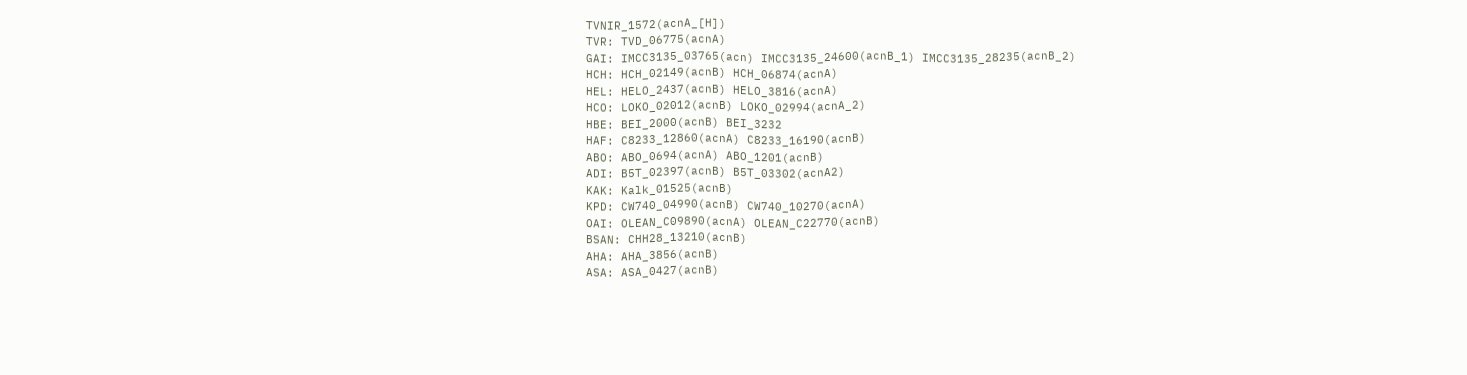TVNIR_1572(acnA_[H])
TVR: TVD_06775(acnA)
GAI: IMCC3135_03765(acn) IMCC3135_24600(acnB_1) IMCC3135_28235(acnB_2)
HCH: HCH_02149(acnB) HCH_06874(acnA)
HEL: HELO_2437(acnB) HELO_3816(acnA)
HCO: LOKO_02012(acnB) LOKO_02994(acnA_2)
HBE: BEI_2000(acnB) BEI_3232
HAF: C8233_12860(acnA) C8233_16190(acnB)
ABO: ABO_0694(acnA) ABO_1201(acnB)
ADI: B5T_02397(acnB) B5T_03302(acnA2)
KAK: Kalk_01525(acnB)
KPD: CW740_04990(acnB) CW740_10270(acnA)
OAI: OLEAN_C09890(acnA) OLEAN_C22770(acnB)
BSAN: CHH28_13210(acnB)
AHA: AHA_3856(acnB)
ASA: ASA_0427(acnB)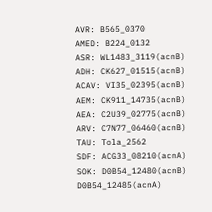AVR: B565_0370
AMED: B224_0132
ASR: WL1483_3119(acnB)
ADH: CK627_01515(acnB)
ACAV: VI35_02395(acnB)
AEM: CK911_14735(acnB)
AEA: C2U39_02775(acnB)
ARV: C7N77_06460(acnB)
TAU: Tola_2562
SDF: ACG33_08210(acnA)
SOK: D0B54_12480(acnB) D0B54_12485(acnA)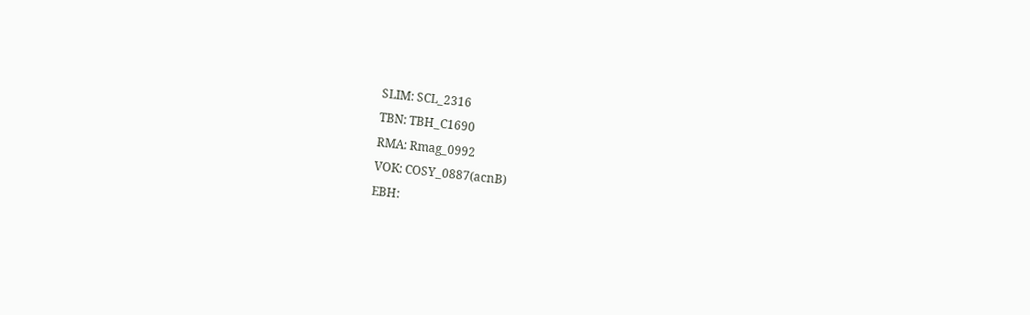SLIM: SCL_2316
TBN: TBH_C1690
RMA: Rmag_0992
VOK: COSY_0887(acnB)
EBH: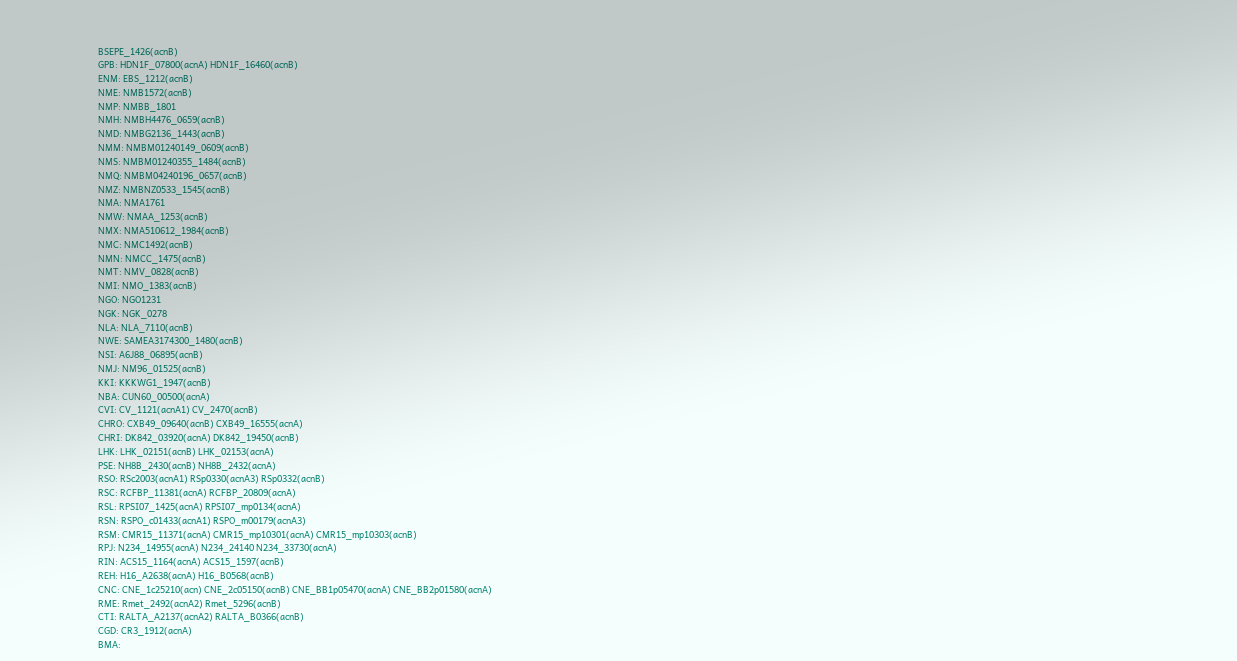BSEPE_1426(acnB)
GPB: HDN1F_07800(acnA) HDN1F_16460(acnB)
ENM: EBS_1212(acnB)
NME: NMB1572(acnB)
NMP: NMBB_1801
NMH: NMBH4476_0659(acnB)
NMD: NMBG2136_1443(acnB)
NMM: NMBM01240149_0609(acnB)
NMS: NMBM01240355_1484(acnB)
NMQ: NMBM04240196_0657(acnB)
NMZ: NMBNZ0533_1545(acnB)
NMA: NMA1761
NMW: NMAA_1253(acnB)
NMX: NMA510612_1984(acnB)
NMC: NMC1492(acnB)
NMN: NMCC_1475(acnB)
NMT: NMV_0828(acnB)
NMI: NMO_1383(acnB)
NGO: NGO1231
NGK: NGK_0278
NLA: NLA_7110(acnB)
NWE: SAMEA3174300_1480(acnB)
NSI: A6J88_06895(acnB)
NMJ: NM96_01525(acnB)
KKI: KKKWG1_1947(acnB)
NBA: CUN60_00500(acnA)
CVI: CV_1121(acnA1) CV_2470(acnB)
CHRO: CXB49_09640(acnB) CXB49_16555(acnA)
CHRI: DK842_03920(acnA) DK842_19450(acnB)
LHK: LHK_02151(acnB) LHK_02153(acnA)
PSE: NH8B_2430(acnB) NH8B_2432(acnA)
RSO: RSc2003(acnA1) RSp0330(acnA3) RSp0332(acnB)
RSC: RCFBP_11381(acnA) RCFBP_20809(acnA)
RSL: RPSI07_1425(acnA) RPSI07_mp0134(acnA)
RSN: RSPO_c01433(acnA1) RSPO_m00179(acnA3)
RSM: CMR15_11371(acnA) CMR15_mp10301(acnA) CMR15_mp10303(acnB)
RPJ: N234_14955(acnA) N234_24140 N234_33730(acnA)
RIN: ACS15_1164(acnA) ACS15_1597(acnB)
REH: H16_A2638(acnA) H16_B0568(acnB)
CNC: CNE_1c25210(acn) CNE_2c05150(acnB) CNE_BB1p05470(acnA) CNE_BB2p01580(acnA)
RME: Rmet_2492(acnA2) Rmet_5296(acnB)
CTI: RALTA_A2137(acnA2) RALTA_B0366(acnB)
CGD: CR3_1912(acnA)
BMA: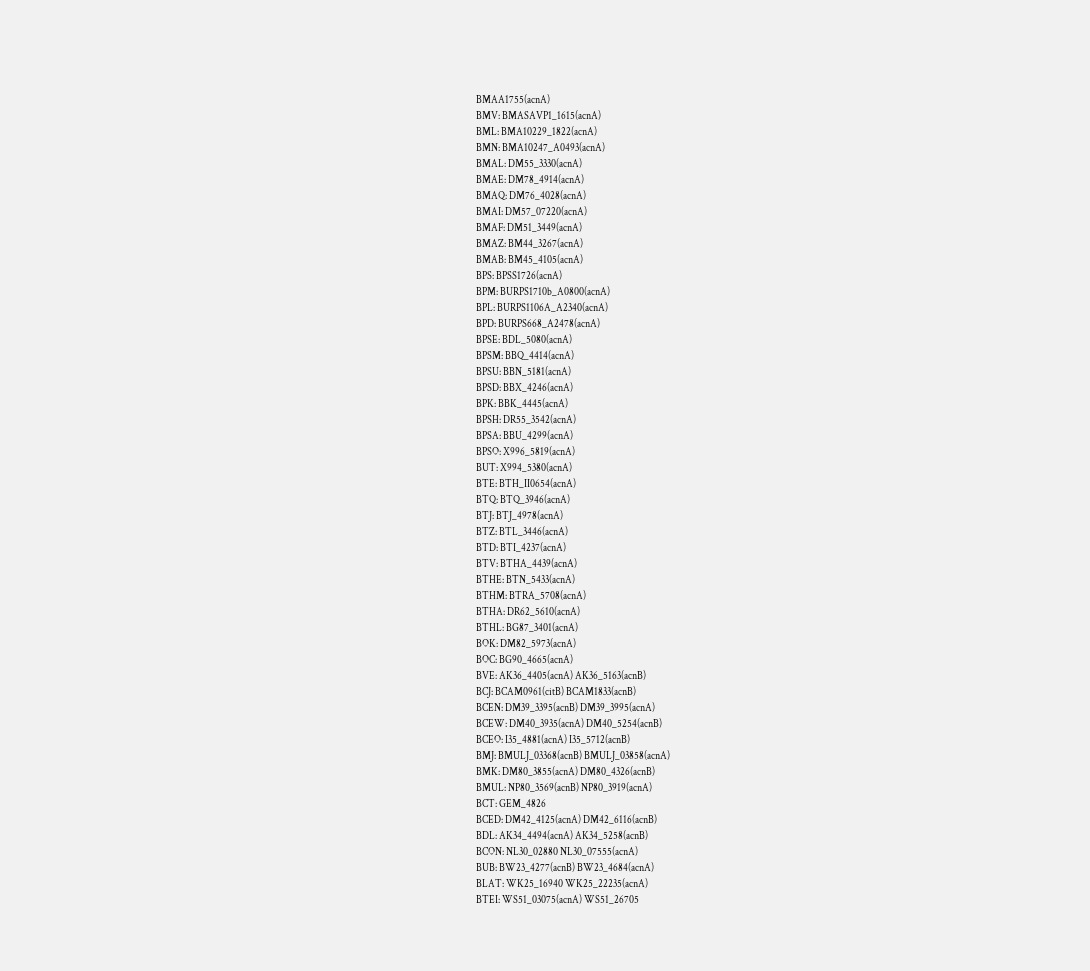BMAA1755(acnA)
BMV: BMASAVP1_1615(acnA)
BML: BMA10229_1822(acnA)
BMN: BMA10247_A0493(acnA)
BMAL: DM55_3330(acnA)
BMAE: DM78_4914(acnA)
BMAQ: DM76_4028(acnA)
BMAI: DM57_07220(acnA)
BMAF: DM51_3449(acnA)
BMAZ: BM44_3267(acnA)
BMAB: BM45_4105(acnA)
BPS: BPSS1726(acnA)
BPM: BURPS1710b_A0800(acnA)
BPL: BURPS1106A_A2340(acnA)
BPD: BURPS668_A2478(acnA)
BPSE: BDL_5080(acnA)
BPSM: BBQ_4414(acnA)
BPSU: BBN_5181(acnA)
BPSD: BBX_4246(acnA)
BPK: BBK_4445(acnA)
BPSH: DR55_3542(acnA)
BPSA: BBU_4299(acnA)
BPSO: X996_5819(acnA)
BUT: X994_5380(acnA)
BTE: BTH_II0654(acnA)
BTQ: BTQ_3946(acnA)
BTJ: BTJ_4978(acnA)
BTZ: BTL_3446(acnA)
BTD: BTI_4237(acnA)
BTV: BTHA_4439(acnA)
BTHE: BTN_5433(acnA)
BTHM: BTRA_5708(acnA)
BTHA: DR62_5610(acnA)
BTHL: BG87_3401(acnA)
BOK: DM82_5973(acnA)
BOC: BG90_4665(acnA)
BVE: AK36_4405(acnA) AK36_5163(acnB)
BCJ: BCAM0961(citB) BCAM1833(acnB)
BCEN: DM39_3395(acnB) DM39_3995(acnA)
BCEW: DM40_3935(acnA) DM40_5254(acnB)
BCEO: I35_4881(acnA) I35_5712(acnB)
BMJ: BMULJ_03368(acnB) BMULJ_03858(acnA)
BMK: DM80_3855(acnA) DM80_4326(acnB)
BMUL: NP80_3569(acnB) NP80_3919(acnA)
BCT: GEM_4826
BCED: DM42_4125(acnA) DM42_6116(acnB)
BDL: AK34_4494(acnA) AK34_5258(acnB)
BCON: NL30_02880 NL30_07555(acnA)
BUB: BW23_4277(acnB) BW23_4684(acnA)
BLAT: WK25_16940 WK25_22235(acnA)
BTEI: WS51_03075(acnA) WS51_26705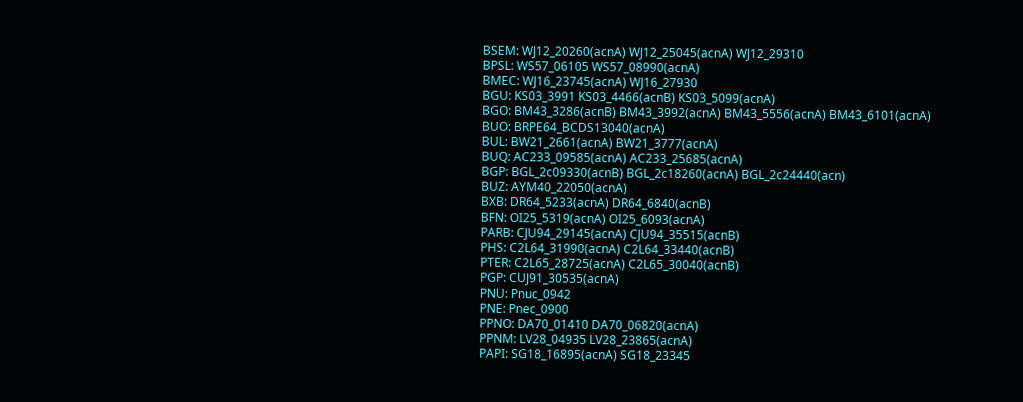BSEM: WJ12_20260(acnA) WJ12_25045(acnA) WJ12_29310
BPSL: WS57_06105 WS57_08990(acnA)
BMEC: WJ16_23745(acnA) WJ16_27930
BGU: KS03_3991 KS03_4466(acnB) KS03_5099(acnA)
BGO: BM43_3286(acnB) BM43_3992(acnA) BM43_5556(acnA) BM43_6101(acnA)
BUO: BRPE64_BCDS13040(acnA)
BUL: BW21_2661(acnA) BW21_3777(acnA)
BUQ: AC233_09585(acnA) AC233_25685(acnA)
BGP: BGL_2c09330(acnB) BGL_2c18260(acnA) BGL_2c24440(acn)
BUZ: AYM40_22050(acnA)
BXB: DR64_5233(acnA) DR64_6840(acnB)
BFN: OI25_5319(acnA) OI25_6093(acnA)
PARB: CJU94_29145(acnA) CJU94_35515(acnB)
PHS: C2L64_31990(acnA) C2L64_33440(acnB)
PTER: C2L65_28725(acnA) C2L65_30040(acnB)
PGP: CUJ91_30535(acnA)
PNU: Pnuc_0942
PNE: Pnec_0900
PPNO: DA70_01410 DA70_06820(acnA)
PPNM: LV28_04935 LV28_23865(acnA)
PAPI: SG18_16895(acnA) SG18_23345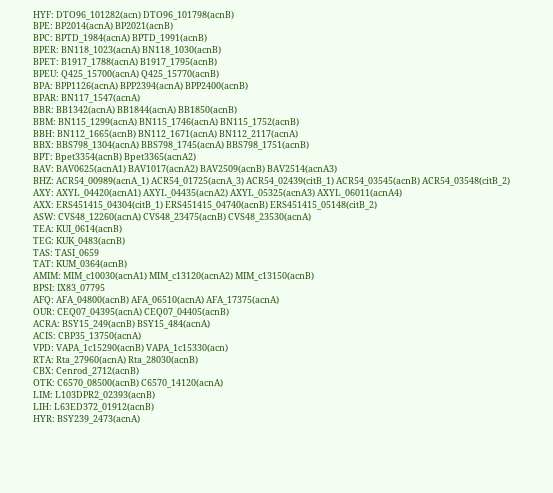HYF: DTO96_101282(acn) DTO96_101798(acnB)
BPE: BP2014(acnA) BP2021(acnB)
BPC: BPTD_1984(acnA) BPTD_1991(acnB)
BPER: BN118_1023(acnA) BN118_1030(acnB)
BPET: B1917_1788(acnA) B1917_1795(acnB)
BPEU: Q425_15700(acnA) Q425_15770(acnB)
BPA: BPP1126(acnA) BPP2394(acnA) BPP2400(acnB)
BPAR: BN117_1547(acnA)
BBR: BB1342(acnA) BB1844(acnA) BB1850(acnB)
BBM: BN115_1299(acnA) BN115_1746(acnA) BN115_1752(acnB)
BBH: BN112_1665(acnB) BN112_1671(acnA) BN112_2117(acnA)
BBX: BBS798_1304(acnA) BBS798_1745(acnA) BBS798_1751(acnB)
BPT: Bpet3354(acnB) Bpet3365(acnA2)
BAV: BAV0625(acnA1) BAV1017(acnA2) BAV2509(acnB) BAV2514(acnA3)
BHZ: ACR54_00989(acnA_1) ACR54_01725(acnA_3) ACR54_02439(citB_1) ACR54_03545(acnB) ACR54_03548(citB_2)
AXY: AXYL_04420(acnA1) AXYL_04435(acnA2) AXYL_05325(acnA3) AXYL_06011(acnA4)
AXX: ERS451415_04304(citB_1) ERS451415_04740(acnB) ERS451415_05148(citB_2)
ASW: CVS48_12260(acnA) CVS48_23475(acnB) CVS48_23530(acnA)
TEA: KUI_0614(acnB)
TEG: KUK_0483(acnB)
TAS: TASI_0659
TAT: KUM_0364(acnB)
AMIM: MIM_c10030(acnA1) MIM_c13120(acnA2) MIM_c13150(acnB)
BPSI: IX83_07795
AFQ: AFA_04800(acnB) AFA_06510(acnA) AFA_17375(acnA)
OUR: CEQ07_04395(acnA) CEQ07_04405(acnB)
ACRA: BSY15_249(acnB) BSY15_484(acnA)
ACIS: CBP35_13750(acnA)
VPD: VAPA_1c15290(acnB) VAPA_1c15330(acn)
RTA: Rta_27960(acnA) Rta_28030(acnB)
CBX: Cenrod_2712(acnB)
OTK: C6570_08500(acnB) C6570_14120(acnA)
LIM: L103DPR2_02393(acnB)
LIH: L63ED372_01912(acnB)
HYR: BSY239_2473(acnA)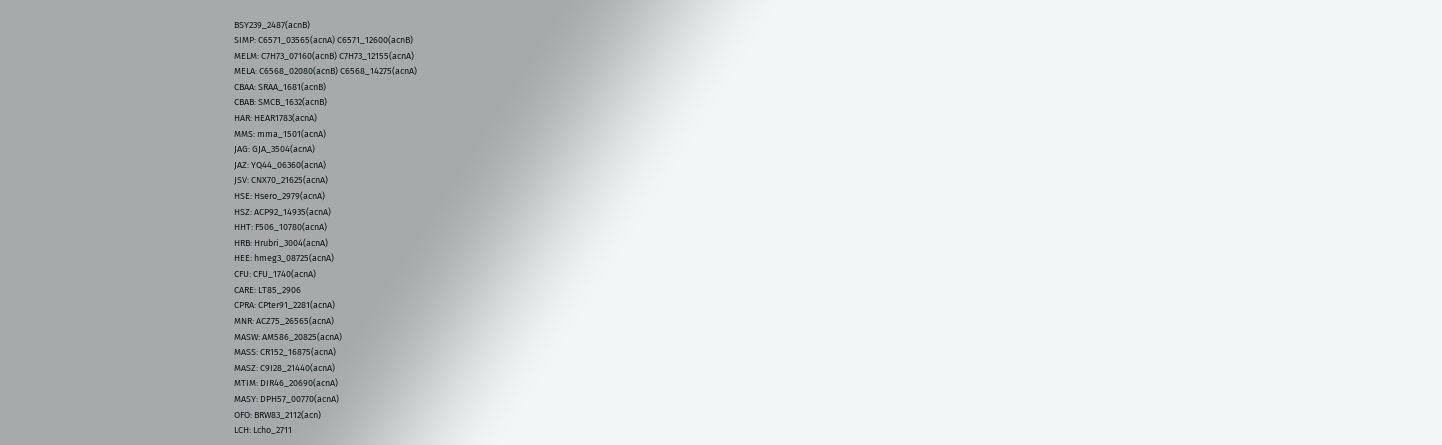BSY239_2487(acnB)
SIMP: C6571_03565(acnA) C6571_12600(acnB)
MELM: C7H73_07160(acnB) C7H73_12155(acnA)
MELA: C6568_02080(acnB) C6568_14275(acnA)
CBAA: SRAA_1681(acnB)
CBAB: SMCB_1632(acnB)
HAR: HEAR1783(acnA)
MMS: mma_1501(acnA)
JAG: GJA_3504(acnA)
JAZ: YQ44_06360(acnA)
JSV: CNX70_21625(acnA)
HSE: Hsero_2979(acnA)
HSZ: ACP92_14935(acnA)
HHT: F506_10780(acnA)
HRB: Hrubri_3004(acnA)
HEE: hmeg3_08725(acnA)
CFU: CFU_1740(acnA)
CARE: LT85_2906
CPRA: CPter91_2281(acnA)
MNR: ACZ75_26565(acnA)
MASW: AM586_20825(acnA)
MASS: CR152_16875(acnA)
MASZ: C9I28_21440(acnA)
MTIM: DIR46_20690(acnA)
MASY: DPH57_00770(acnA)
OFO: BRW83_2112(acn)
LCH: Lcho_2711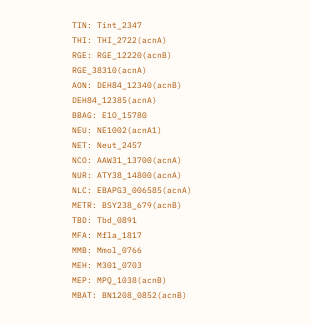TIN: Tint_2347
THI: THI_2722(acnA)
RGE: RGE_12220(acnB) RGE_38310(acnA)
AON: DEH84_12340(acnB) DEH84_12385(acnA)
BBAG: E1O_15780
NEU: NE1002(acnA1)
NET: Neut_2457
NCO: AAW31_13700(acnA)
NUR: ATY38_14800(acnA)
NLC: EBAPG3_006585(acnA)
METR: BSY238_679(acnB)
TBD: Tbd_0891
MFA: Mfla_1817
MMB: Mmol_0766
MEH: M301_0703
MEP: MPQ_1038(acnB)
MBAT: BN1208_0852(acnB)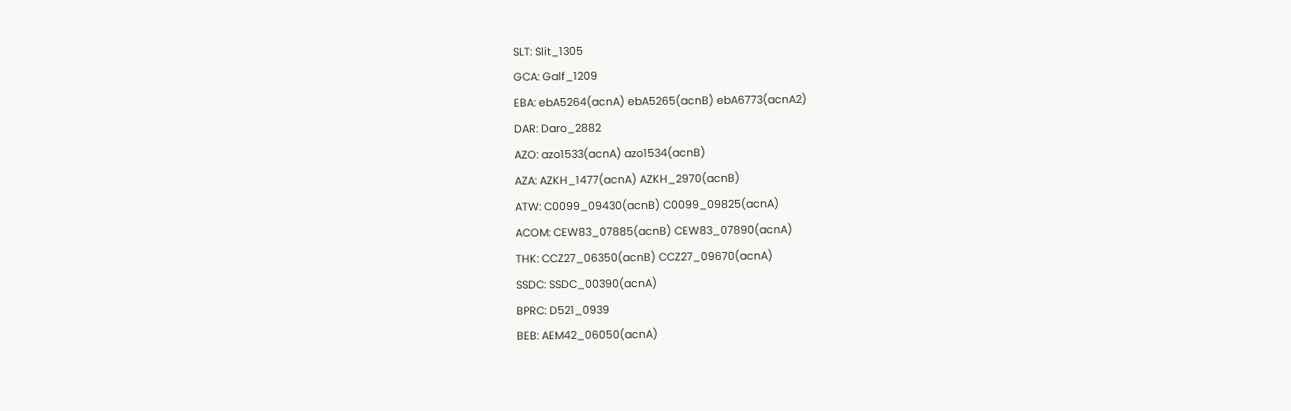SLT: Slit_1305
GCA: Galf_1209
EBA: ebA5264(acnA) ebA5265(acnB) ebA6773(acnA2)
DAR: Daro_2882
AZO: azo1533(acnA) azo1534(acnB)
AZA: AZKH_1477(acnA) AZKH_2970(acnB)
ATW: C0099_09430(acnB) C0099_09825(acnA)
ACOM: CEW83_07885(acnB) CEW83_07890(acnA)
THK: CCZ27_06350(acnB) CCZ27_09670(acnA)
SSDC: SSDC_00390(acnA)
BPRC: D521_0939
BEB: AEM42_06050(acnA)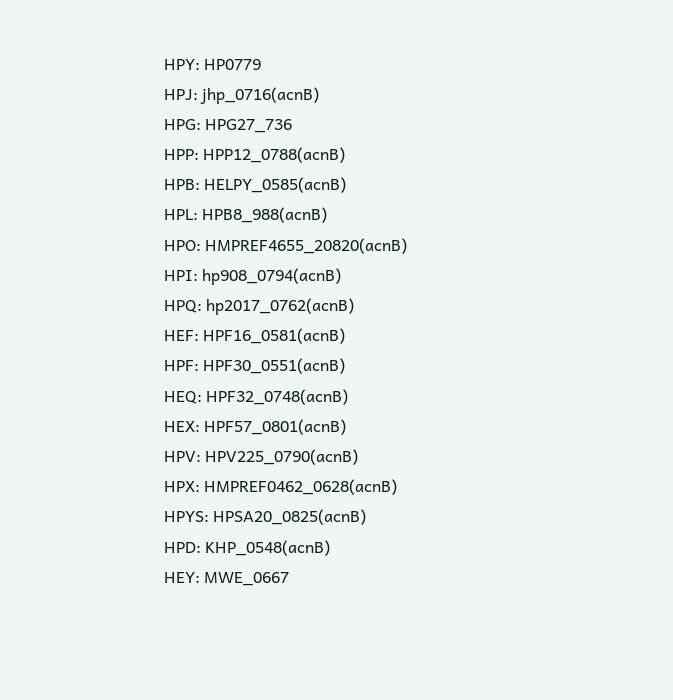HPY: HP0779
HPJ: jhp_0716(acnB)
HPG: HPG27_736
HPP: HPP12_0788(acnB)
HPB: HELPY_0585(acnB)
HPL: HPB8_988(acnB)
HPO: HMPREF4655_20820(acnB)
HPI: hp908_0794(acnB)
HPQ: hp2017_0762(acnB)
HEF: HPF16_0581(acnB)
HPF: HPF30_0551(acnB)
HEQ: HPF32_0748(acnB)
HEX: HPF57_0801(acnB)
HPV: HPV225_0790(acnB)
HPX: HMPREF0462_0628(acnB)
HPYS: HPSA20_0825(acnB)
HPD: KHP_0548(acnB)
HEY: MWE_0667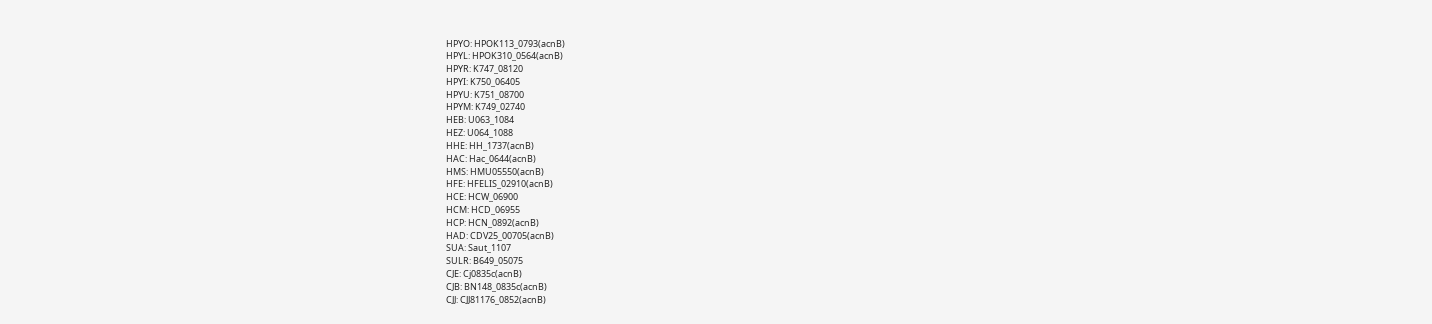HPYO: HPOK113_0793(acnB)
HPYL: HPOK310_0564(acnB)
HPYR: K747_08120
HPYI: K750_06405
HPYU: K751_08700
HPYM: K749_02740
HEB: U063_1084
HEZ: U064_1088
HHE: HH_1737(acnB)
HAC: Hac_0644(acnB)
HMS: HMU05550(acnB)
HFE: HFELIS_02910(acnB)
HCE: HCW_06900
HCM: HCD_06955
HCP: HCN_0892(acnB)
HAD: CDV25_00705(acnB)
SUA: Saut_1107
SULR: B649_05075
CJE: Cj0835c(acnB)
CJB: BN148_0835c(acnB)
CJJ: CJJ81176_0852(acnB)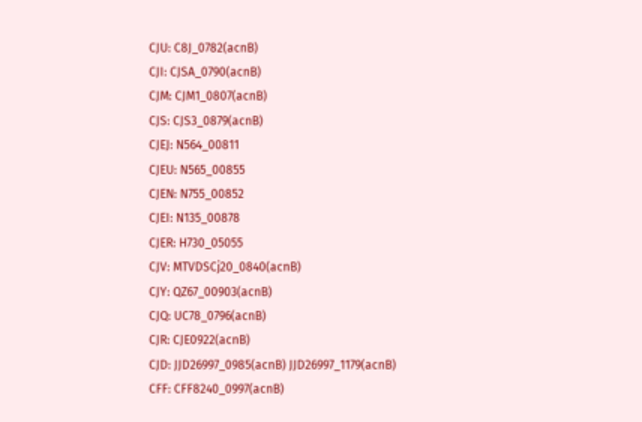CJU: C8J_0782(acnB)
CJI: CJSA_0790(acnB)
CJM: CJM1_0807(acnB)
CJS: CJS3_0879(acnB)
CJEJ: N564_00811
CJEU: N565_00855
CJEN: N755_00852
CJEI: N135_00878
CJER: H730_05055
CJV: MTVDSCj20_0840(acnB)
CJY: QZ67_00903(acnB)
CJQ: UC78_0796(acnB)
CJR: CJE0922(acnB)
CJD: JJD26997_0985(acnB) JJD26997_1179(acnB)
CFF: CFF8240_0997(acnB)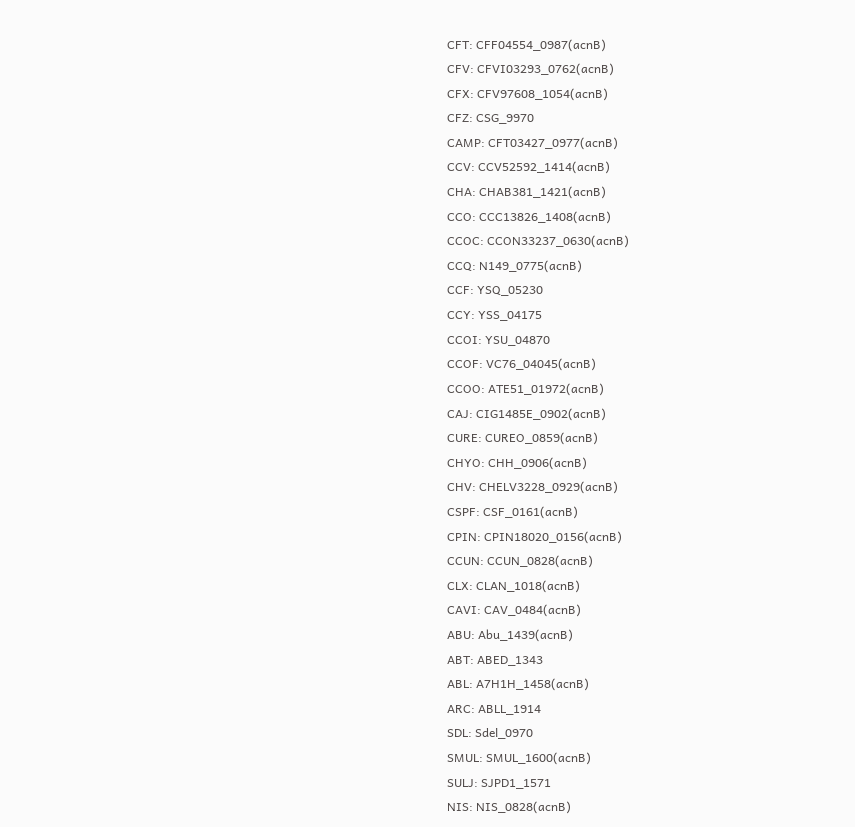CFT: CFF04554_0987(acnB)
CFV: CFVI03293_0762(acnB)
CFX: CFV97608_1054(acnB)
CFZ: CSG_9970
CAMP: CFT03427_0977(acnB)
CCV: CCV52592_1414(acnB)
CHA: CHAB381_1421(acnB)
CCO: CCC13826_1408(acnB)
CCOC: CCON33237_0630(acnB)
CCQ: N149_0775(acnB)
CCF: YSQ_05230
CCY: YSS_04175
CCOI: YSU_04870
CCOF: VC76_04045(acnB)
CCOO: ATE51_01972(acnB)
CAJ: CIG1485E_0902(acnB)
CURE: CUREO_0859(acnB)
CHYO: CHH_0906(acnB)
CHV: CHELV3228_0929(acnB)
CSPF: CSF_0161(acnB)
CPIN: CPIN18020_0156(acnB)
CCUN: CCUN_0828(acnB)
CLX: CLAN_1018(acnB)
CAVI: CAV_0484(acnB)
ABU: Abu_1439(acnB)
ABT: ABED_1343
ABL: A7H1H_1458(acnB)
ARC: ABLL_1914
SDL: Sdel_0970
SMUL: SMUL_1600(acnB)
SULJ: SJPD1_1571
NIS: NIS_0828(acnB)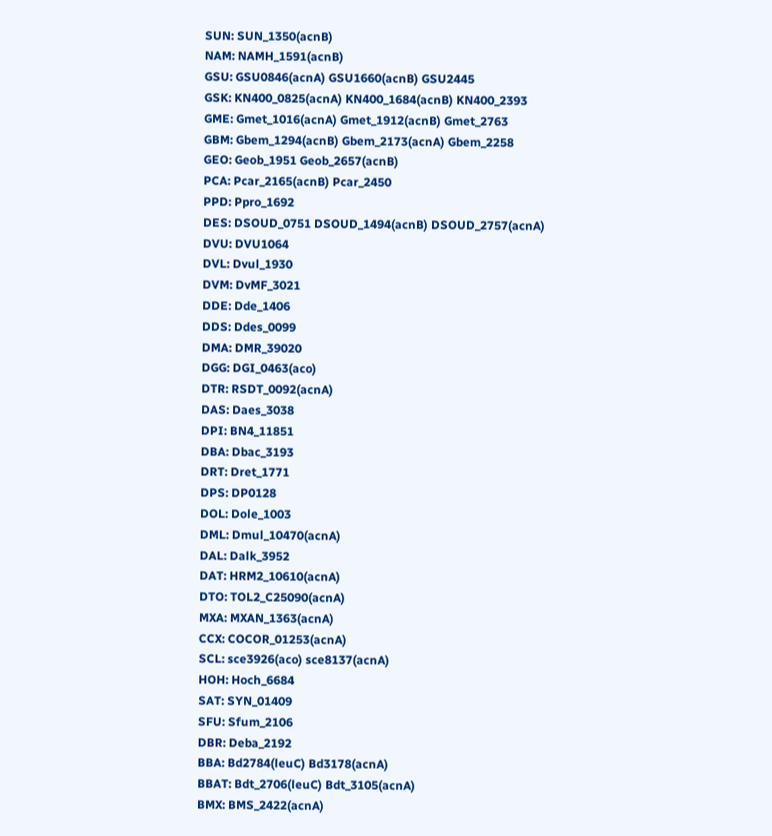SUN: SUN_1350(acnB)
NAM: NAMH_1591(acnB)
GSU: GSU0846(acnA) GSU1660(acnB) GSU2445
GSK: KN400_0825(acnA) KN400_1684(acnB) KN400_2393
GME: Gmet_1016(acnA) Gmet_1912(acnB) Gmet_2763
GBM: Gbem_1294(acnB) Gbem_2173(acnA) Gbem_2258
GEO: Geob_1951 Geob_2657(acnB)
PCA: Pcar_2165(acnB) Pcar_2450
PPD: Ppro_1692
DES: DSOUD_0751 DSOUD_1494(acnB) DSOUD_2757(acnA)
DVU: DVU1064
DVL: Dvul_1930
DVM: DvMF_3021
DDE: Dde_1406
DDS: Ddes_0099
DMA: DMR_39020
DGG: DGI_0463(aco)
DTR: RSDT_0092(acnA)
DAS: Daes_3038
DPI: BN4_11851
DBA: Dbac_3193
DRT: Dret_1771
DPS: DP0128
DOL: Dole_1003
DML: Dmul_10470(acnA)
DAL: Dalk_3952
DAT: HRM2_10610(acnA)
DTO: TOL2_C25090(acnA)
MXA: MXAN_1363(acnA)
CCX: COCOR_01253(acnA)
SCL: sce3926(aco) sce8137(acnA)
HOH: Hoch_6684
SAT: SYN_01409
SFU: Sfum_2106
DBR: Deba_2192
BBA: Bd2784(leuC) Bd3178(acnA)
BBAT: Bdt_2706(leuC) Bdt_3105(acnA)
BMX: BMS_2422(acnA)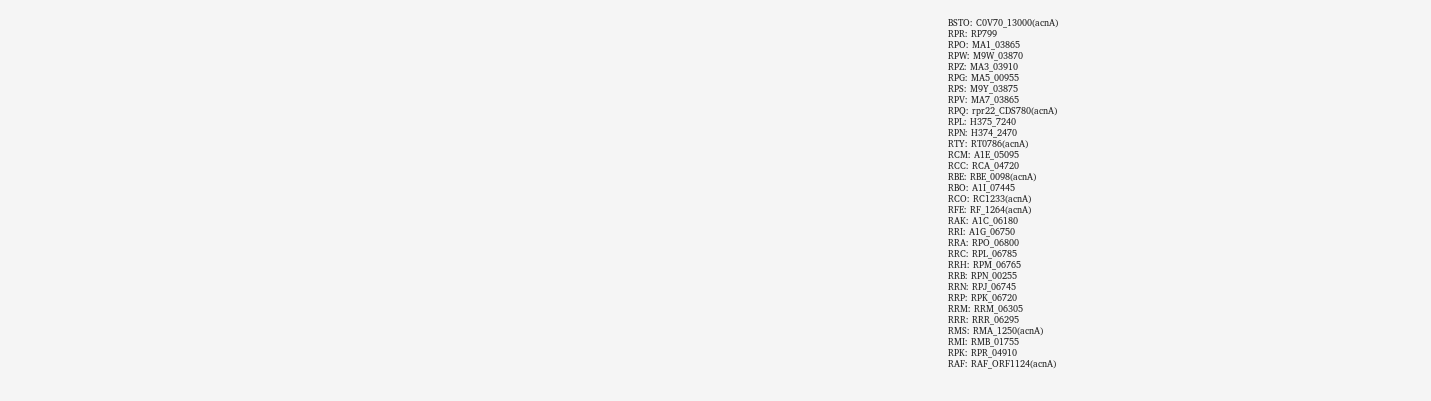BSTO: C0V70_13000(acnA)
RPR: RP799
RPO: MA1_03865
RPW: M9W_03870
RPZ: MA3_03910
RPG: MA5_00955
RPS: M9Y_03875
RPV: MA7_03865
RPQ: rpr22_CDS780(acnA)
RPL: H375_7240
RPN: H374_2470
RTY: RT0786(acnA)
RCM: A1E_05095
RCC: RCA_04720
RBE: RBE_0098(acnA)
RBO: A1I_07445
RCO: RC1233(acnA)
RFE: RF_1264(acnA)
RAK: A1C_06180
RRI: A1G_06750
RRA: RPO_06800
RRC: RPL_06785
RRH: RPM_06765
RRB: RPN_00255
RRN: RPJ_06745
RRP: RPK_06720
RRM: RRM_06305
RRR: RRR_06295
RMS: RMA_1250(acnA)
RMI: RMB_01755
RPK: RPR_04910
RAF: RAF_ORF1124(acnA)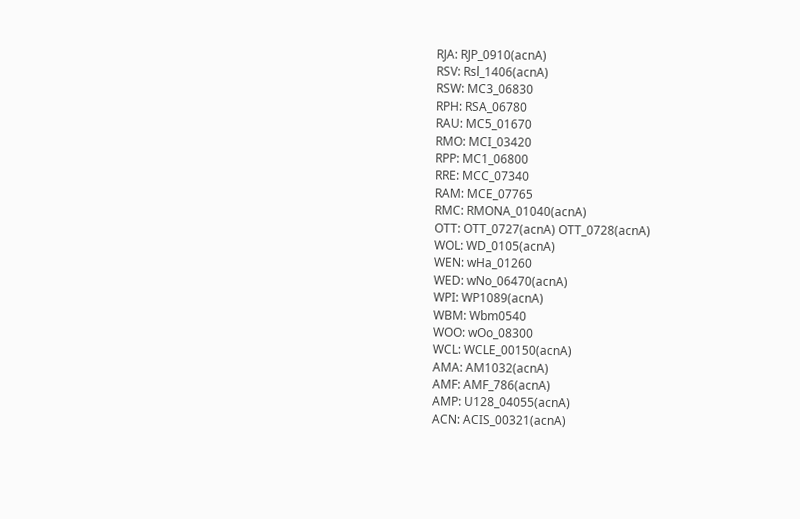RJA: RJP_0910(acnA)
RSV: Rsl_1406(acnA)
RSW: MC3_06830
RPH: RSA_06780
RAU: MC5_01670
RMO: MCI_03420
RPP: MC1_06800
RRE: MCC_07340
RAM: MCE_07765
RMC: RMONA_01040(acnA)
OTT: OTT_0727(acnA) OTT_0728(acnA)
WOL: WD_0105(acnA)
WEN: wHa_01260
WED: wNo_06470(acnA)
WPI: WP1089(acnA)
WBM: Wbm0540
WOO: wOo_08300
WCL: WCLE_00150(acnA)
AMA: AM1032(acnA)
AMF: AMF_786(acnA)
AMP: U128_04055(acnA)
ACN: ACIS_00321(acnA)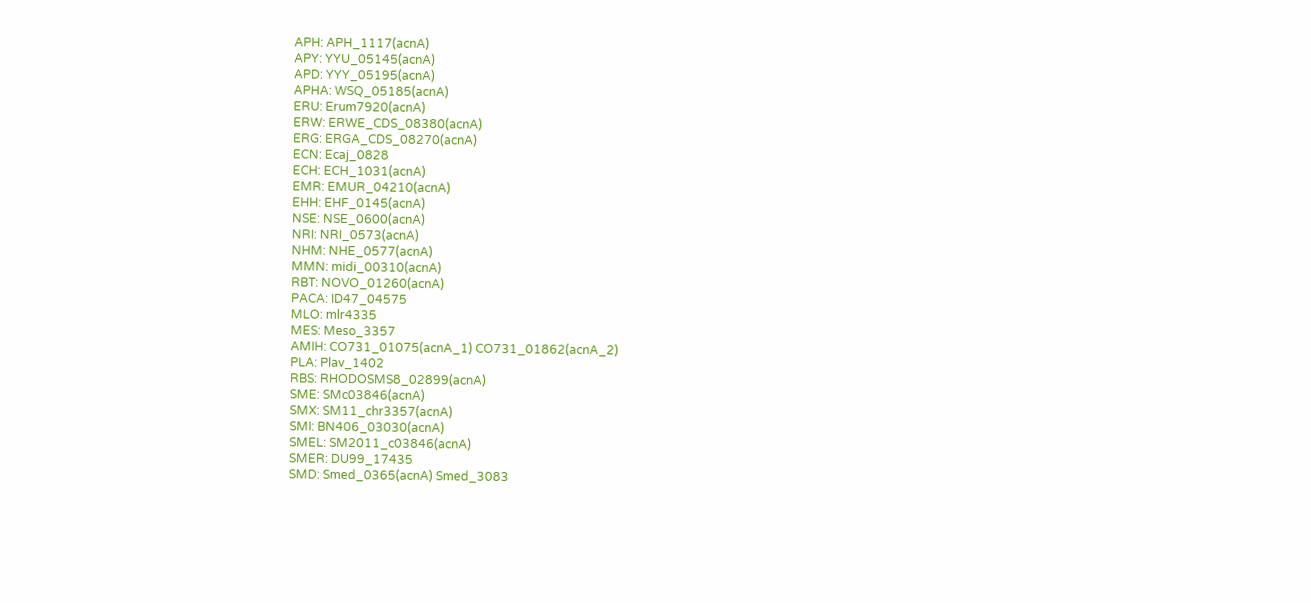APH: APH_1117(acnA)
APY: YYU_05145(acnA)
APD: YYY_05195(acnA)
APHA: WSQ_05185(acnA)
ERU: Erum7920(acnA)
ERW: ERWE_CDS_08380(acnA)
ERG: ERGA_CDS_08270(acnA)
ECN: Ecaj_0828
ECH: ECH_1031(acnA)
EMR: EMUR_04210(acnA)
EHH: EHF_0145(acnA)
NSE: NSE_0600(acnA)
NRI: NRI_0573(acnA)
NHM: NHE_0577(acnA)
MMN: midi_00310(acnA)
RBT: NOVO_01260(acnA)
PACA: ID47_04575
MLO: mlr4335
MES: Meso_3357
AMIH: CO731_01075(acnA_1) CO731_01862(acnA_2)
PLA: Plav_1402
RBS: RHODOSMS8_02899(acnA)
SME: SMc03846(acnA)
SMX: SM11_chr3357(acnA)
SMI: BN406_03030(acnA)
SMEL: SM2011_c03846(acnA)
SMER: DU99_17435
SMD: Smed_0365(acnA) Smed_3083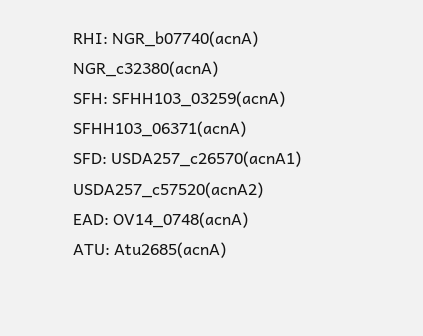RHI: NGR_b07740(acnA) NGR_c32380(acnA)
SFH: SFHH103_03259(acnA) SFHH103_06371(acnA)
SFD: USDA257_c26570(acnA1) USDA257_c57520(acnA2)
EAD: OV14_0748(acnA)
ATU: Atu2685(acnA)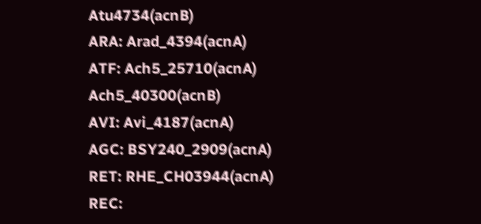Atu4734(acnB)
ARA: Arad_4394(acnA)
ATF: Ach5_25710(acnA) Ach5_40300(acnB)
AVI: Avi_4187(acnA)
AGC: BSY240_2909(acnA)
RET: RHE_CH03944(acnA)
REC: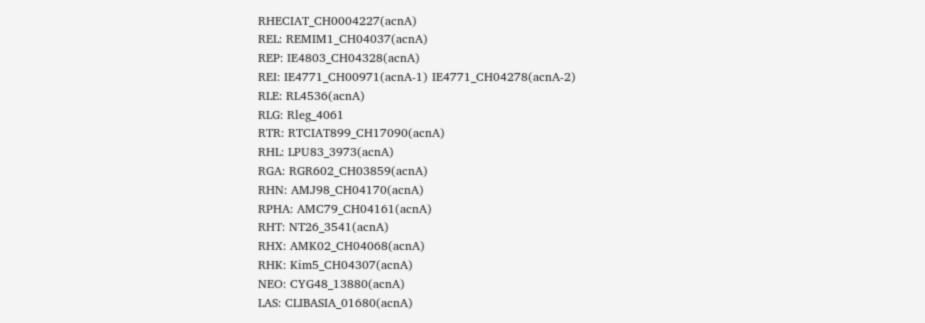RHECIAT_CH0004227(acnA)
REL: REMIM1_CH04037(acnA)
REP: IE4803_CH04328(acnA)
REI: IE4771_CH00971(acnA-1) IE4771_CH04278(acnA-2)
RLE: RL4536(acnA)
RLG: Rleg_4061
RTR: RTCIAT899_CH17090(acnA)
RHL: LPU83_3973(acnA)
RGA: RGR602_CH03859(acnA)
RHN: AMJ98_CH04170(acnA)
RPHA: AMC79_CH04161(acnA)
RHT: NT26_3541(acnA)
RHX: AMK02_CH04068(acnA)
RHK: Kim5_CH04307(acnA)
NEO: CYG48_13880(acnA)
LAS: CLIBASIA_01680(acnA)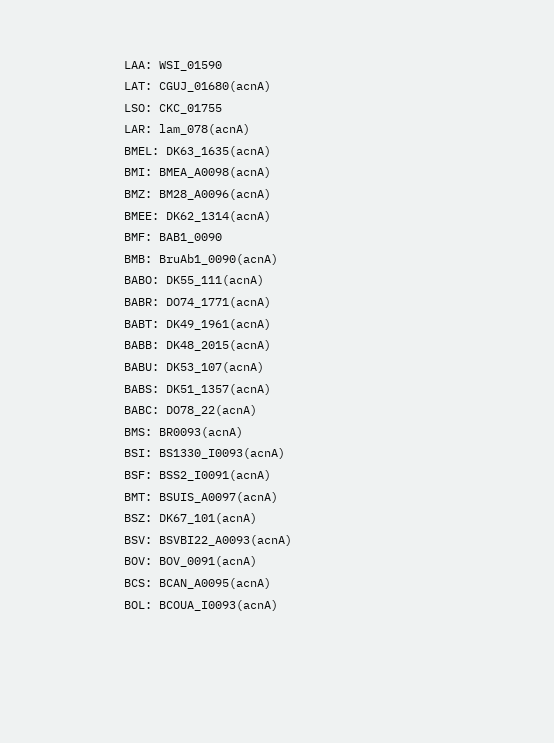LAA: WSI_01590
LAT: CGUJ_01680(acnA)
LSO: CKC_01755
LAR: lam_078(acnA)
BMEL: DK63_1635(acnA)
BMI: BMEA_A0098(acnA)
BMZ: BM28_A0096(acnA)
BMEE: DK62_1314(acnA)
BMF: BAB1_0090
BMB: BruAb1_0090(acnA)
BABO: DK55_111(acnA)
BABR: DO74_1771(acnA)
BABT: DK49_1961(acnA)
BABB: DK48_2015(acnA)
BABU: DK53_107(acnA)
BABS: DK51_1357(acnA)
BABC: DO78_22(acnA)
BMS: BR0093(acnA)
BSI: BS1330_I0093(acnA)
BSF: BSS2_I0091(acnA)
BMT: BSUIS_A0097(acnA)
BSZ: DK67_101(acnA)
BSV: BSVBI22_A0093(acnA)
BOV: BOV_0091(acnA)
BCS: BCAN_A0095(acnA)
BOL: BCOUA_I0093(acnA)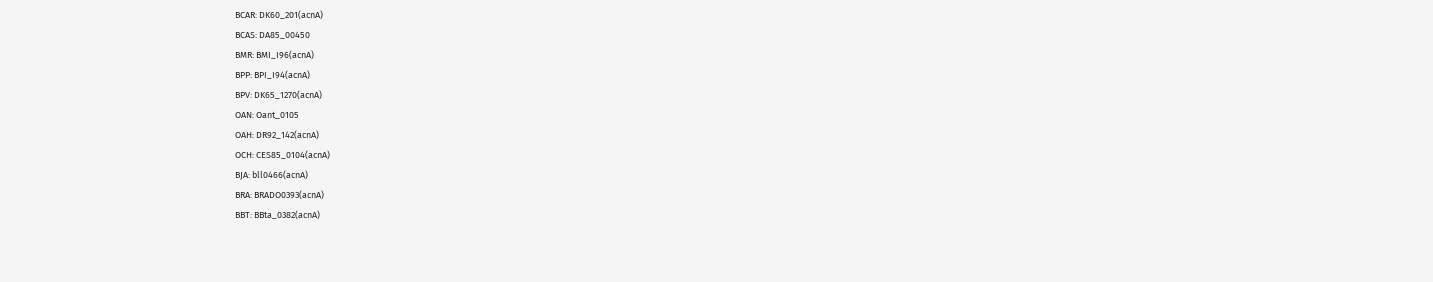BCAR: DK60_201(acnA)
BCAS: DA85_00450
BMR: BMI_I96(acnA)
BPP: BPI_I94(acnA)
BPV: DK65_1270(acnA)
OAN: Oant_0105
OAH: DR92_142(acnA)
OCH: CES85_0104(acnA)
BJA: bll0466(acnA)
BRA: BRADO0393(acnA)
BBT: BBta_0382(acnA)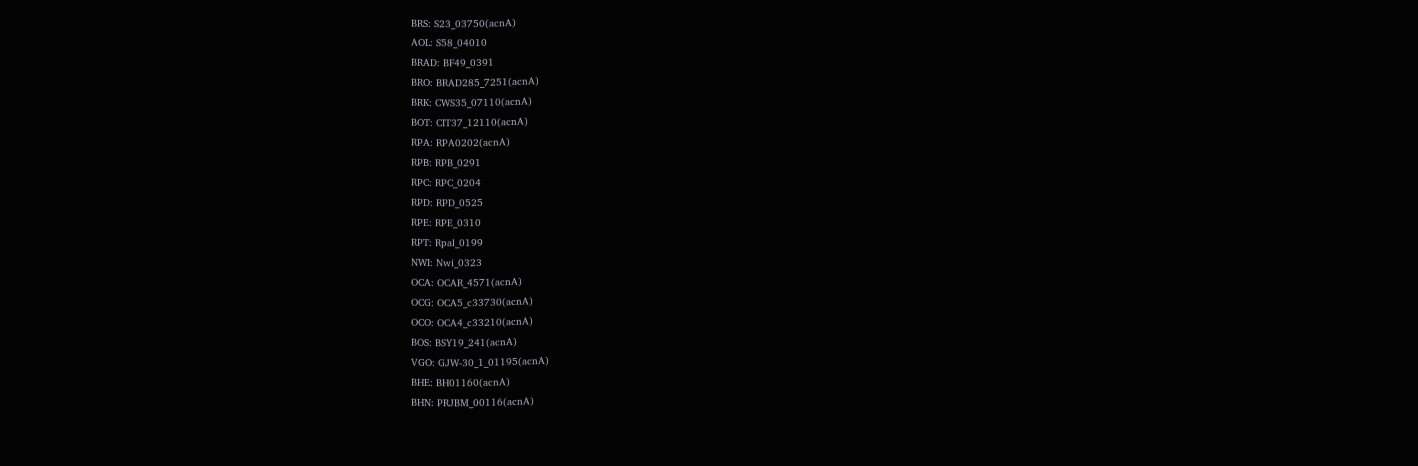BRS: S23_03750(acnA)
AOL: S58_04010
BRAD: BF49_0391
BRO: BRAD285_7251(acnA)
BRK: CWS35_07110(acnA)
BOT: CIT37_12110(acnA)
RPA: RPA0202(acnA)
RPB: RPB_0291
RPC: RPC_0204
RPD: RPD_0525
RPE: RPE_0310
RPT: Rpal_0199
NWI: Nwi_0323
OCA: OCAR_4571(acnA)
OCG: OCA5_c33730(acnA)
OCO: OCA4_c33210(acnA)
BOS: BSY19_241(acnA)
VGO: GJW-30_1_01195(acnA)
BHE: BH01160(acnA)
BHN: PRJBM_00116(acnA)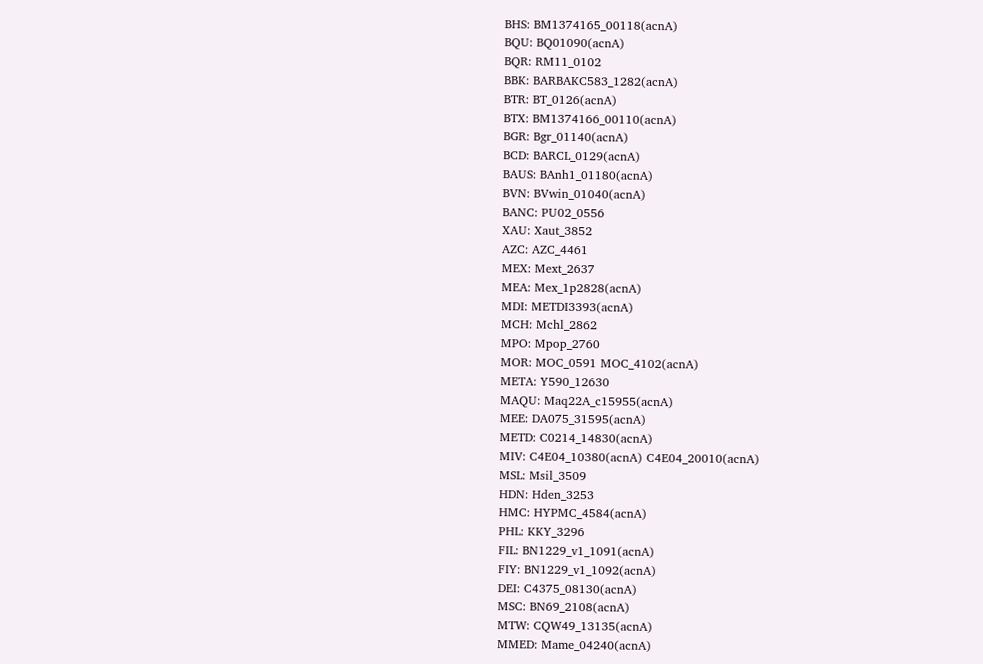BHS: BM1374165_00118(acnA)
BQU: BQ01090(acnA)
BQR: RM11_0102
BBK: BARBAKC583_1282(acnA)
BTR: BT_0126(acnA)
BTX: BM1374166_00110(acnA)
BGR: Bgr_01140(acnA)
BCD: BARCL_0129(acnA)
BAUS: BAnh1_01180(acnA)
BVN: BVwin_01040(acnA)
BANC: PU02_0556
XAU: Xaut_3852
AZC: AZC_4461
MEX: Mext_2637
MEA: Mex_1p2828(acnA)
MDI: METDI3393(acnA)
MCH: Mchl_2862
MPO: Mpop_2760
MOR: MOC_0591 MOC_4102(acnA)
META: Y590_12630
MAQU: Maq22A_c15955(acnA)
MEE: DA075_31595(acnA)
METD: C0214_14830(acnA)
MIV: C4E04_10380(acnA) C4E04_20010(acnA)
MSL: Msil_3509
HDN: Hden_3253
HMC: HYPMC_4584(acnA)
PHL: KKY_3296
FIL: BN1229_v1_1091(acnA)
FIY: BN1229_v1_1092(acnA)
DEI: C4375_08130(acnA)
MSC: BN69_2108(acnA)
MTW: CQW49_13135(acnA)
MMED: Mame_04240(acnA)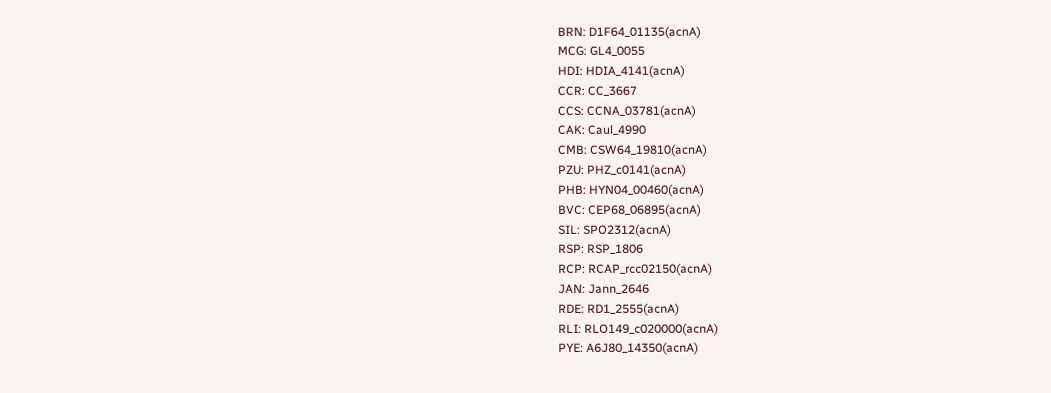BRN: D1F64_01135(acnA)
MCG: GL4_0055
HDI: HDIA_4141(acnA)
CCR: CC_3667
CCS: CCNA_03781(acnA)
CAK: Caul_4990
CMB: CSW64_19810(acnA)
PZU: PHZ_c0141(acnA)
PHB: HYN04_00460(acnA)
BVC: CEP68_06895(acnA)
SIL: SPO2312(acnA)
RSP: RSP_1806
RCP: RCAP_rcc02150(acnA)
JAN: Jann_2646
RDE: RD1_2555(acnA)
RLI: RLO149_c020000(acnA)
PYE: A6J80_14350(acnA)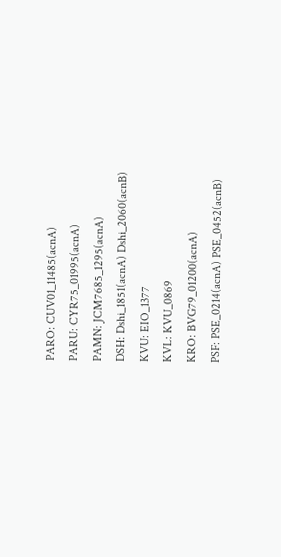PARO: CUV01_11485(acnA)
PARU: CYR75_01995(acnA)
PAMN: JCM7685_1295(acnA)
DSH: Dshi_1851(acnA) Dshi_2060(acnB)
KVU: EIO_1377
KVL: KVU_0869
KRO: BVG79_01200(acnA)
PSF: PSE_0214(acnA) PSE_0452(acnB)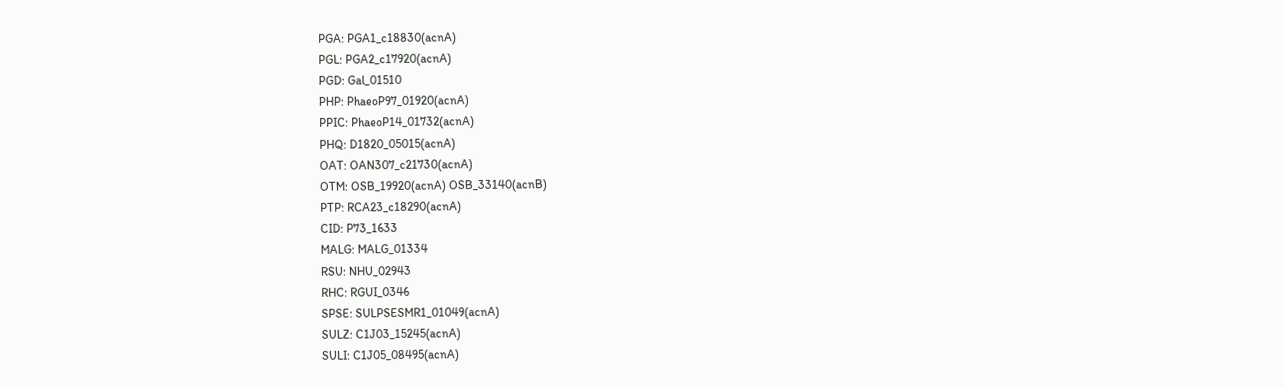PGA: PGA1_c18830(acnA)
PGL: PGA2_c17920(acnA)
PGD: Gal_01510
PHP: PhaeoP97_01920(acnA)
PPIC: PhaeoP14_01732(acnA)
PHQ: D1820_05015(acnA)
OAT: OAN307_c21730(acnA)
OTM: OSB_19920(acnA) OSB_33140(acnB)
PTP: RCA23_c18290(acnA)
CID: P73_1633
MALG: MALG_01334
RSU: NHU_02943
RHC: RGUI_0346
SPSE: SULPSESMR1_01049(acnA)
SULZ: C1J03_15245(acnA)
SULI: C1J05_08495(acnA)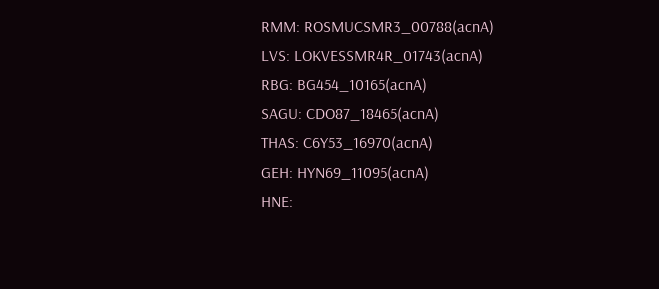RMM: ROSMUCSMR3_00788(acnA)
LVS: LOKVESSMR4R_01743(acnA)
RBG: BG454_10165(acnA)
SAGU: CDO87_18465(acnA)
THAS: C6Y53_16970(acnA)
GEH: HYN69_11095(acnA)
HNE: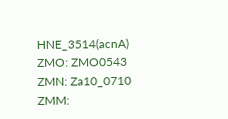HNE_3514(acnA)
ZMO: ZMO0543
ZMN: Za10_0710
ZMM: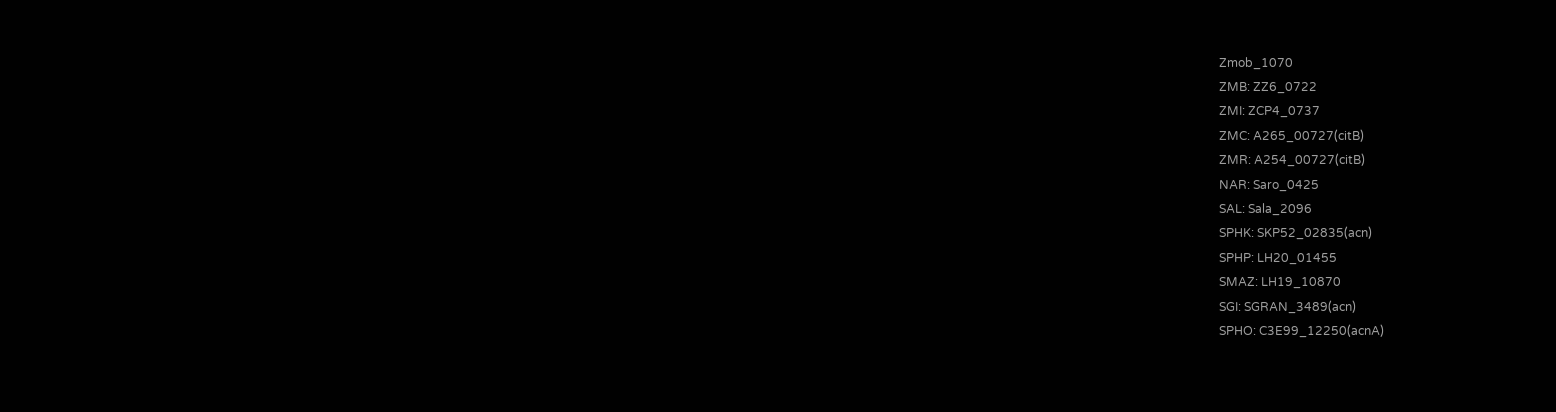Zmob_1070
ZMB: ZZ6_0722
ZMI: ZCP4_0737
ZMC: A265_00727(citB)
ZMR: A254_00727(citB)
NAR: Saro_0425
SAL: Sala_2096
SPHK: SKP52_02835(acn)
SPHP: LH20_01455
SMAZ: LH19_10870
SGI: SGRAN_3489(acn)
SPHO: C3E99_12250(acnA)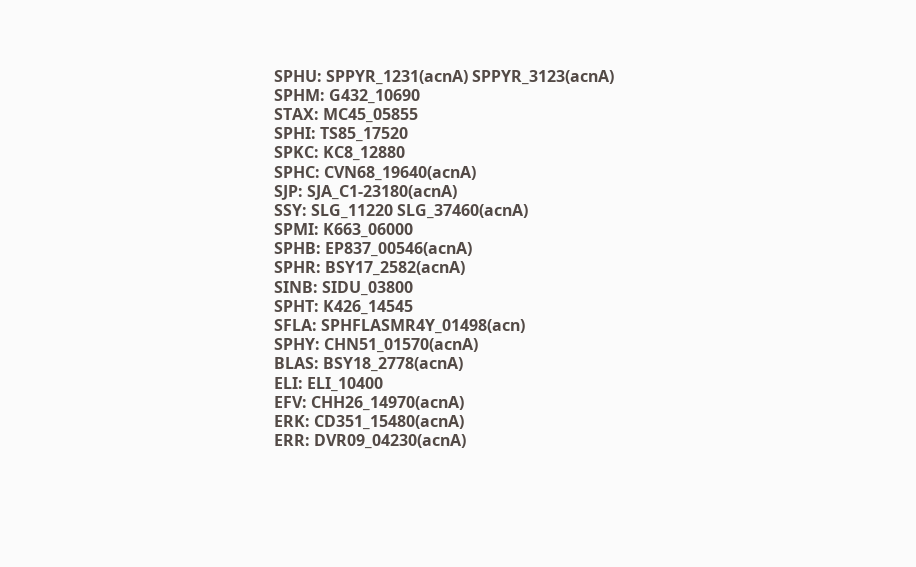SPHU: SPPYR_1231(acnA) SPPYR_3123(acnA)
SPHM: G432_10690
STAX: MC45_05855
SPHI: TS85_17520
SPKC: KC8_12880
SPHC: CVN68_19640(acnA)
SJP: SJA_C1-23180(acnA)
SSY: SLG_11220 SLG_37460(acnA)
SPMI: K663_06000
SPHB: EP837_00546(acnA)
SPHR: BSY17_2582(acnA)
SINB: SIDU_03800
SPHT: K426_14545
SFLA: SPHFLASMR4Y_01498(acn)
SPHY: CHN51_01570(acnA)
BLAS: BSY18_2778(acnA)
ELI: ELI_10400
EFV: CHH26_14970(acnA)
ERK: CD351_15480(acnA)
ERR: DVR09_04230(acnA)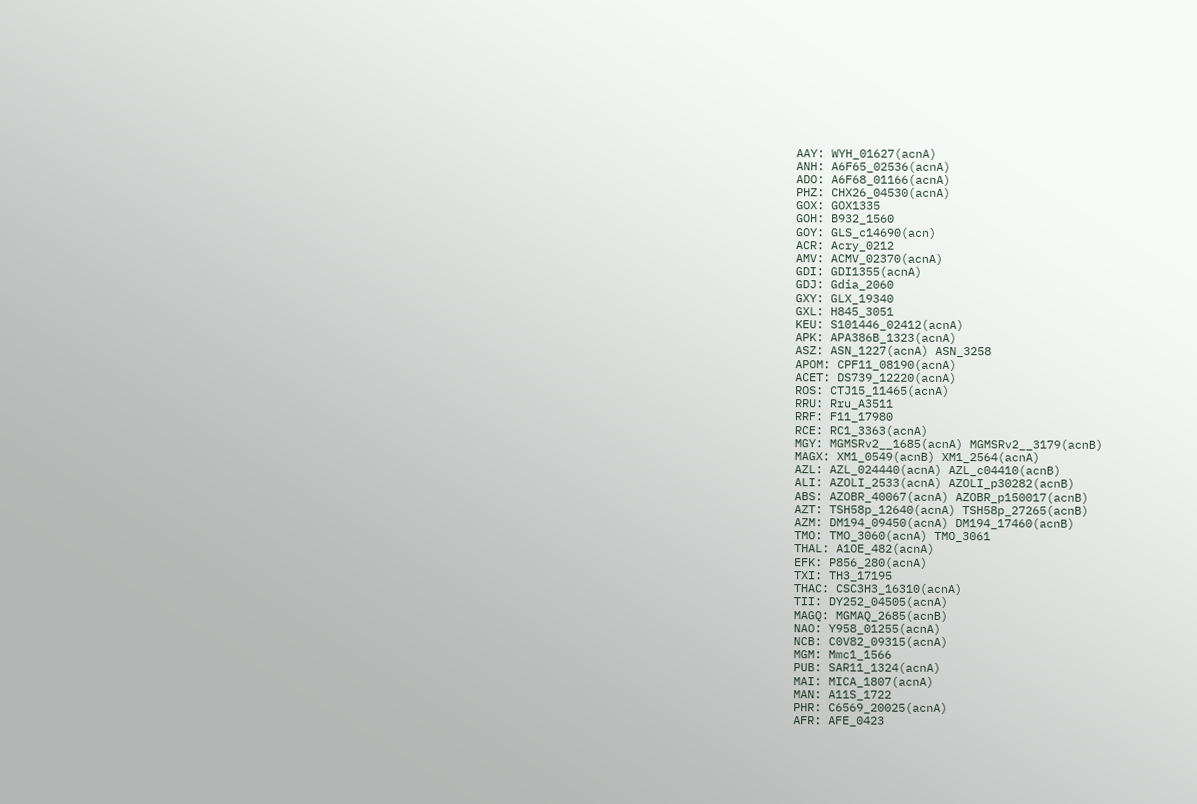AAY: WYH_01627(acnA)
ANH: A6F65_02536(acnA)
ADO: A6F68_01166(acnA)
PHZ: CHX26_04530(acnA)
GOX: GOX1335
GOH: B932_1560
GOY: GLS_c14690(acn)
ACR: Acry_0212
AMV: ACMV_02370(acnA)
GDI: GDI1355(acnA)
GDJ: Gdia_2060
GXY: GLX_19340
GXL: H845_3051
KEU: S101446_02412(acnA)
APK: APA386B_1323(acnA)
ASZ: ASN_1227(acnA) ASN_3258
APOM: CPF11_08190(acnA)
ACET: DS739_12220(acnA)
ROS: CTJ15_11465(acnA)
RRU: Rru_A3511
RRF: F11_17980
RCE: RC1_3363(acnA)
MGY: MGMSRv2__1685(acnA) MGMSRv2__3179(acnB)
MAGX: XM1_0549(acnB) XM1_2564(acnA)
AZL: AZL_024440(acnA) AZL_c04410(acnB)
ALI: AZOLI_2533(acnA) AZOLI_p30282(acnB)
ABS: AZOBR_40067(acnA) AZOBR_p150017(acnB)
AZT: TSH58p_12640(acnA) TSH58p_27265(acnB)
AZM: DM194_09450(acnA) DM194_17460(acnB)
TMO: TMO_3060(acnA) TMO_3061
THAL: A1OE_482(acnA)
EFK: P856_280(acnA)
TXI: TH3_17195
THAC: CSC3H3_16310(acnA)
TII: DY252_04505(acnA)
MAGQ: MGMAQ_2685(acnB)
NAO: Y958_01255(acnA)
NCB: C0V82_09315(acnA)
MGM: Mmc1_1566
PUB: SAR11_1324(acnA)
MAI: MICA_1807(acnA)
MAN: A11S_1722
PHR: C6569_20025(acnA)
AFR: AFE_0423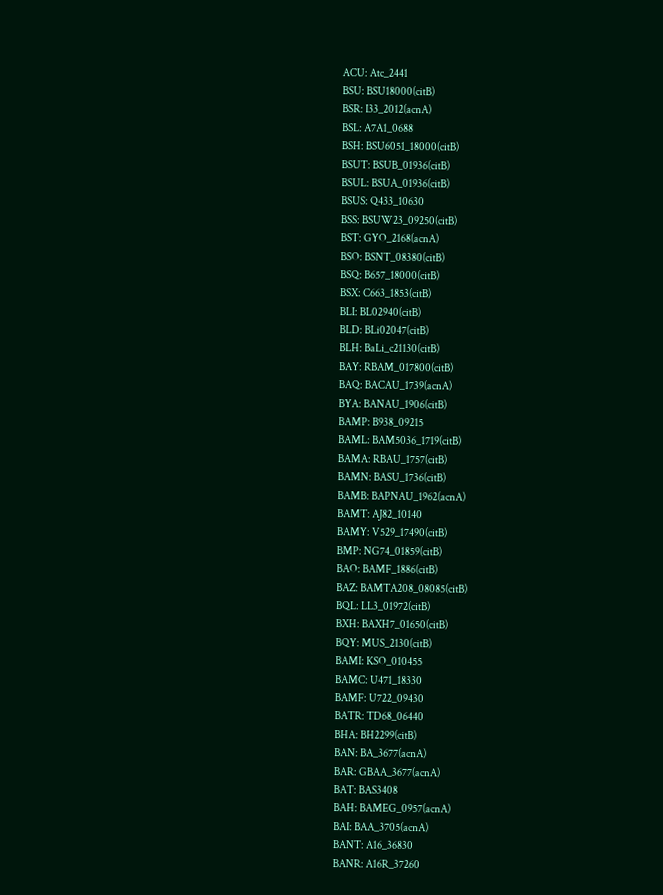ACU: Atc_2441
BSU: BSU18000(citB)
BSR: I33_2012(acnA)
BSL: A7A1_0688
BSH: BSU6051_18000(citB)
BSUT: BSUB_01936(citB)
BSUL: BSUA_01936(citB)
BSUS: Q433_10630
BSS: BSUW23_09250(citB)
BST: GYO_2168(acnA)
BSO: BSNT_08380(citB)
BSQ: B657_18000(citB)
BSX: C663_1853(citB)
BLI: BL02940(citB)
BLD: BLi02047(citB)
BLH: BaLi_c21130(citB)
BAY: RBAM_017800(citB)
BAQ: BACAU_1739(acnA)
BYA: BANAU_1906(citB)
BAMP: B938_09215
BAML: BAM5036_1719(citB)
BAMA: RBAU_1757(citB)
BAMN: BASU_1736(citB)
BAMB: BAPNAU_1962(acnA)
BAMT: AJ82_10140
BAMY: V529_17490(citB)
BMP: NG74_01859(citB)
BAO: BAMF_1886(citB)
BAZ: BAMTA208_08085(citB)
BQL: LL3_01972(citB)
BXH: BAXH7_01650(citB)
BQY: MUS_2130(citB)
BAMI: KSO_010455
BAMC: U471_18330
BAMF: U722_09430
BATR: TD68_06440
BHA: BH2299(citB)
BAN: BA_3677(acnA)
BAR: GBAA_3677(acnA)
BAT: BAS3408
BAH: BAMEG_0957(acnA)
BAI: BAA_3705(acnA)
BANT: A16_36830
BANR: A16R_37260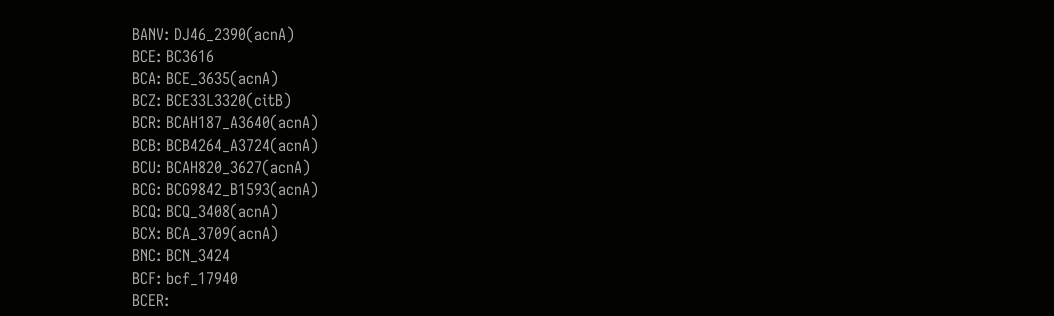BANV: DJ46_2390(acnA)
BCE: BC3616
BCA: BCE_3635(acnA)
BCZ: BCE33L3320(citB)
BCR: BCAH187_A3640(acnA)
BCB: BCB4264_A3724(acnA)
BCU: BCAH820_3627(acnA)
BCG: BCG9842_B1593(acnA)
BCQ: BCQ_3408(acnA)
BCX: BCA_3709(acnA)
BNC: BCN_3424
BCF: bcf_17940
BCER: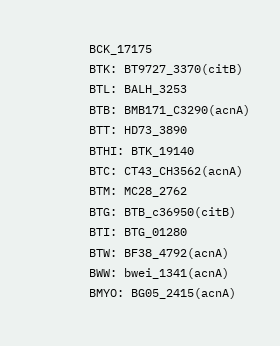BCK_17175
BTK: BT9727_3370(citB)
BTL: BALH_3253
BTB: BMB171_C3290(acnA)
BTT: HD73_3890
BTHI: BTK_19140
BTC: CT43_CH3562(acnA)
BTM: MC28_2762
BTG: BTB_c36950(citB)
BTI: BTG_01280
BTW: BF38_4792(acnA)
BWW: bwei_1341(acnA)
BMYO: BG05_2415(acnA)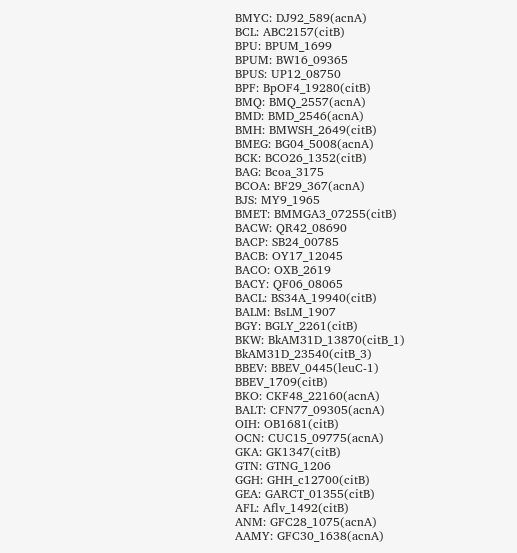BMYC: DJ92_589(acnA)
BCL: ABC2157(citB)
BPU: BPUM_1699
BPUM: BW16_09365
BPUS: UP12_08750
BPF: BpOF4_19280(citB)
BMQ: BMQ_2557(acnA)
BMD: BMD_2546(acnA)
BMH: BMWSH_2649(citB)
BMEG: BG04_5008(acnA)
BCK: BCO26_1352(citB)
BAG: Bcoa_3175
BCOA: BF29_367(acnA)
BJS: MY9_1965
BMET: BMMGA3_07255(citB)
BACW: QR42_08690
BACP: SB24_00785
BACB: OY17_12045
BACO: OXB_2619
BACY: QF06_08065
BACL: BS34A_19940(citB)
BALM: BsLM_1907
BGY: BGLY_2261(citB)
BKW: BkAM31D_13870(citB_1) BkAM31D_23540(citB_3)
BBEV: BBEV_0445(leuC-1) BBEV_1709(citB)
BKO: CKF48_22160(acnA)
BALT: CFN77_09305(acnA)
OIH: OB1681(citB)
OCN: CUC15_09775(acnA)
GKA: GK1347(citB)
GTN: GTNG_1206
GGH: GHH_c12700(citB)
GEA: GARCT_01355(citB)
AFL: Aflv_1492(citB)
ANM: GFC28_1075(acnA)
AAMY: GFC30_1638(acnA)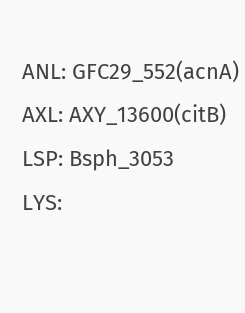ANL: GFC29_552(acnA)
AXL: AXY_13600(citB)
LSP: Bsph_3053
LYS: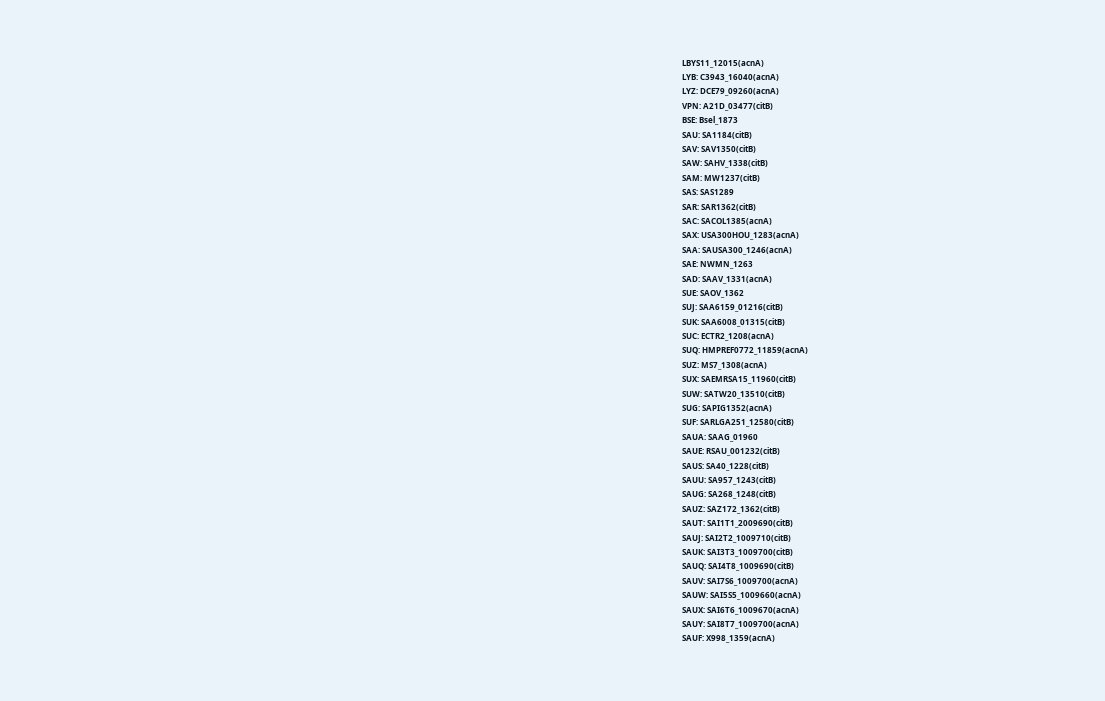LBYS11_12015(acnA)
LYB: C3943_16040(acnA)
LYZ: DCE79_09260(acnA)
VPN: A21D_03477(citB)
BSE: Bsel_1873
SAU: SA1184(citB)
SAV: SAV1350(citB)
SAW: SAHV_1338(citB)
SAM: MW1237(citB)
SAS: SAS1289
SAR: SAR1362(citB)
SAC: SACOL1385(acnA)
SAX: USA300HOU_1283(acnA)
SAA: SAUSA300_1246(acnA)
SAE: NWMN_1263
SAD: SAAV_1331(acnA)
SUE: SAOV_1362
SUJ: SAA6159_01216(citB)
SUK: SAA6008_01315(citB)
SUC: ECTR2_1208(acnA)
SUQ: HMPREF0772_11859(acnA)
SUZ: MS7_1308(acnA)
SUX: SAEMRSA15_11960(citB)
SUW: SATW20_13510(citB)
SUG: SAPIG1352(acnA)
SUF: SARLGA251_12580(citB)
SAUA: SAAG_01960
SAUE: RSAU_001232(citB)
SAUS: SA40_1228(citB)
SAUU: SA957_1243(citB)
SAUG: SA268_1248(citB)
SAUZ: SAZ172_1362(citB)
SAUT: SAI1T1_2009690(citB)
SAUJ: SAI2T2_1009710(citB)
SAUK: SAI3T3_1009700(citB)
SAUQ: SAI4T8_1009690(citB)
SAUV: SAI7S6_1009700(acnA)
SAUW: SAI5S5_1009660(acnA)
SAUX: SAI6T6_1009670(acnA)
SAUY: SAI8T7_1009700(acnA)
SAUF: X998_1359(acnA)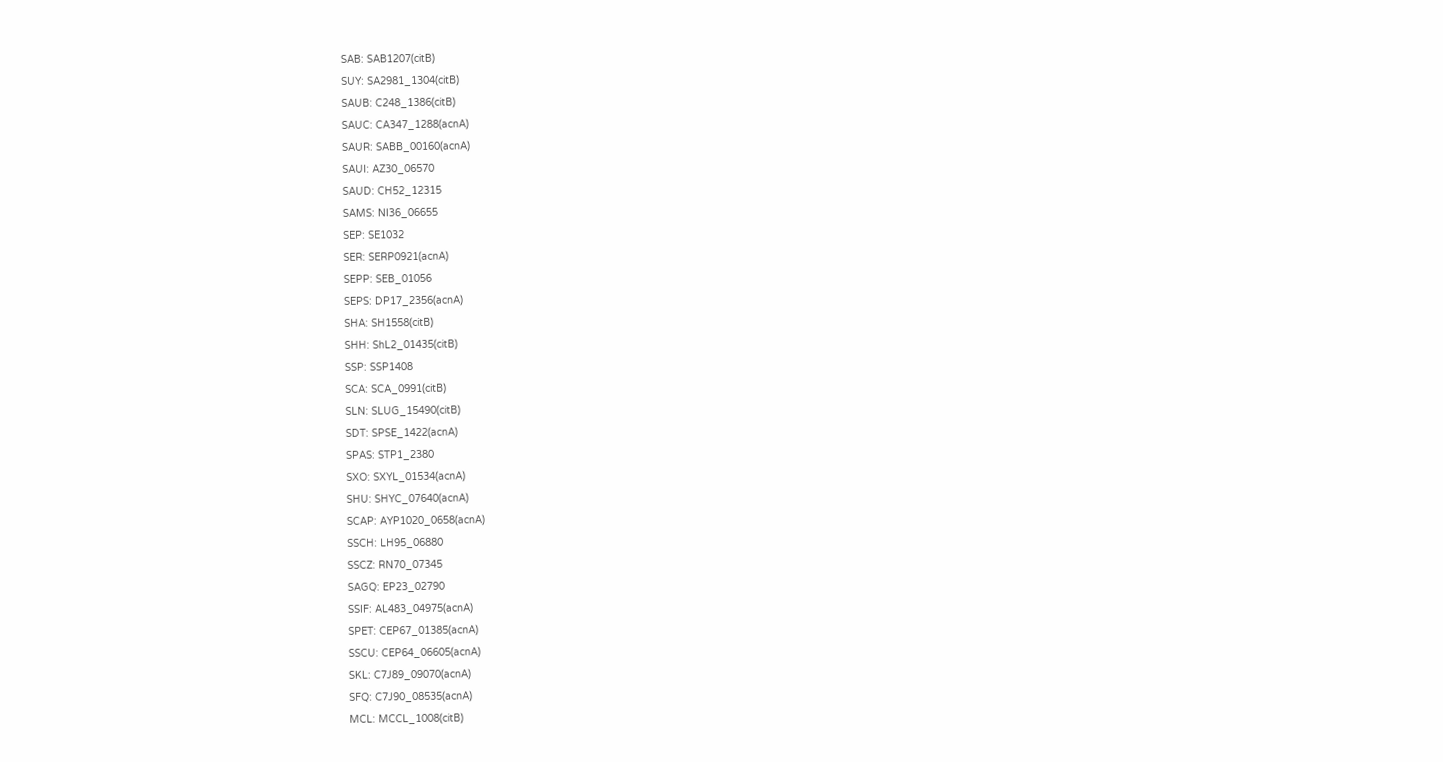SAB: SAB1207(citB)
SUY: SA2981_1304(citB)
SAUB: C248_1386(citB)
SAUC: CA347_1288(acnA)
SAUR: SABB_00160(acnA)
SAUI: AZ30_06570
SAUD: CH52_12315
SAMS: NI36_06655
SEP: SE1032
SER: SERP0921(acnA)
SEPP: SEB_01056
SEPS: DP17_2356(acnA)
SHA: SH1558(citB)
SHH: ShL2_01435(citB)
SSP: SSP1408
SCA: SCA_0991(citB)
SLN: SLUG_15490(citB)
SDT: SPSE_1422(acnA)
SPAS: STP1_2380
SXO: SXYL_01534(acnA)
SHU: SHYC_07640(acnA)
SCAP: AYP1020_0658(acnA)
SSCH: LH95_06880
SSCZ: RN70_07345
SAGQ: EP23_02790
SSIF: AL483_04975(acnA)
SPET: CEP67_01385(acnA)
SSCU: CEP64_06605(acnA)
SKL: C7J89_09070(acnA)
SFQ: C7J90_08535(acnA)
MCL: MCCL_1008(citB)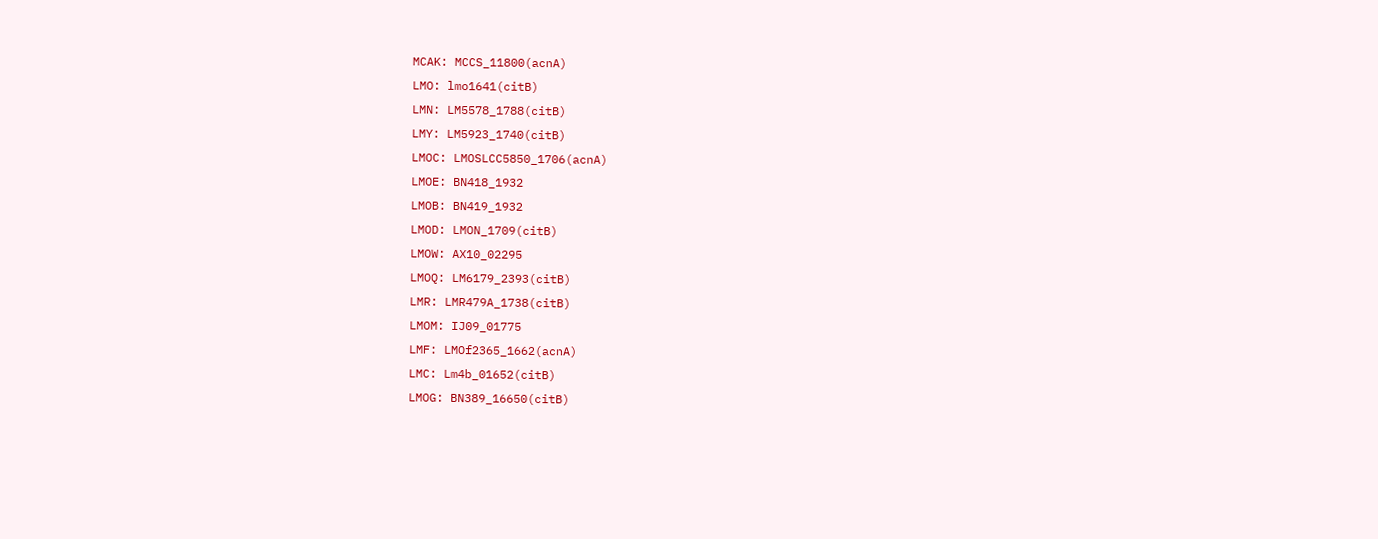MCAK: MCCS_11800(acnA)
LMO: lmo1641(citB)
LMN: LM5578_1788(citB)
LMY: LM5923_1740(citB)
LMOC: LMOSLCC5850_1706(acnA)
LMOE: BN418_1932
LMOB: BN419_1932
LMOD: LMON_1709(citB)
LMOW: AX10_02295
LMOQ: LM6179_2393(citB)
LMR: LMR479A_1738(citB)
LMOM: IJ09_01775
LMF: LMOf2365_1662(acnA)
LMC: Lm4b_01652(citB)
LMOG: BN389_16650(citB)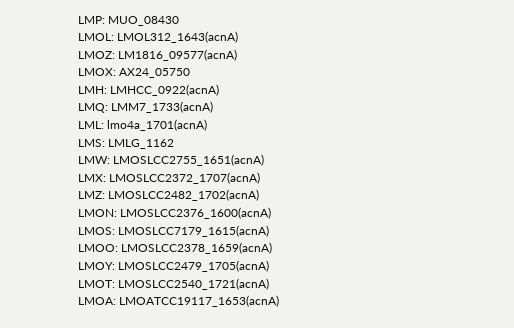LMP: MUO_08430
LMOL: LMOL312_1643(acnA)
LMOZ: LM1816_09577(acnA)
LMOX: AX24_05750
LMH: LMHCC_0922(acnA)
LMQ: LMM7_1733(acnA)
LML: lmo4a_1701(acnA)
LMS: LMLG_1162
LMW: LMOSLCC2755_1651(acnA)
LMX: LMOSLCC2372_1707(acnA)
LMZ: LMOSLCC2482_1702(acnA)
LMON: LMOSLCC2376_1600(acnA)
LMOS: LMOSLCC7179_1615(acnA)
LMOO: LMOSLCC2378_1659(acnA)
LMOY: LMOSLCC2479_1705(acnA)
LMOT: LMOSLCC2540_1721(acnA)
LMOA: LMOATCC19117_1653(acnA)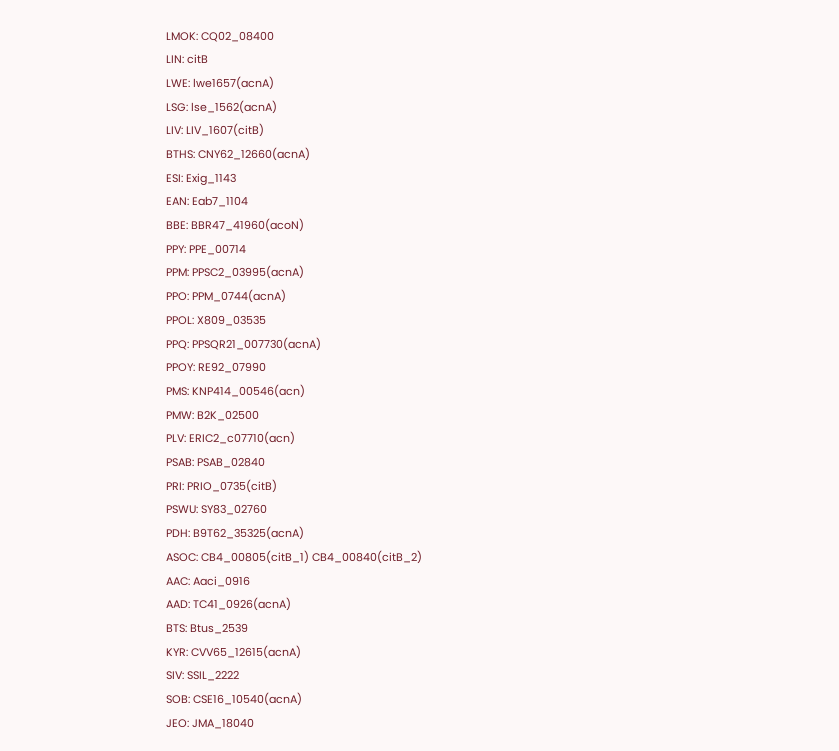LMOK: CQ02_08400
LIN: citB
LWE: lwe1657(acnA)
LSG: lse_1562(acnA)
LIV: LIV_1607(citB)
BTHS: CNY62_12660(acnA)
ESI: Exig_1143
EAN: Eab7_1104
BBE: BBR47_41960(acoN)
PPY: PPE_00714
PPM: PPSC2_03995(acnA)
PPO: PPM_0744(acnA)
PPOL: X809_03535
PPQ: PPSQR21_007730(acnA)
PPOY: RE92_07990
PMS: KNP414_00546(acn)
PMW: B2K_02500
PLV: ERIC2_c07710(acn)
PSAB: PSAB_02840
PRI: PRIO_0735(citB)
PSWU: SY83_02760
PDH: B9T62_35325(acnA)
ASOC: CB4_00805(citB_1) CB4_00840(citB_2)
AAC: Aaci_0916
AAD: TC41_0926(acnA)
BTS: Btus_2539
KYR: CVV65_12615(acnA)
SIV: SSIL_2222
SOB: CSE16_10540(acnA)
JEO: JMA_18040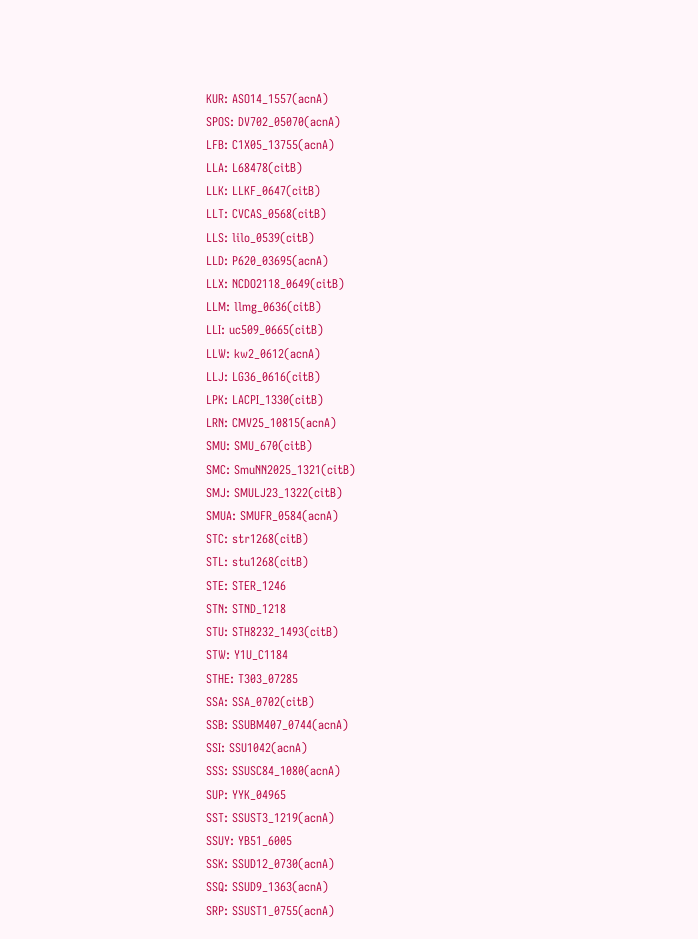KUR: ASO14_1557(acnA)
SPOS: DV702_05070(acnA)
LFB: C1X05_13755(acnA)
LLA: L68478(citB)
LLK: LLKF_0647(citB)
LLT: CVCAS_0568(citB)
LLS: lilo_0539(citB)
LLD: P620_03695(acnA)
LLX: NCDO2118_0649(citB)
LLM: llmg_0636(citB)
LLI: uc509_0665(citB)
LLW: kw2_0612(acnA)
LLJ: LG36_0616(citB)
LPK: LACPI_1330(citB)
LRN: CMV25_10815(acnA)
SMU: SMU_670(citB)
SMC: SmuNN2025_1321(citB)
SMJ: SMULJ23_1322(citB)
SMUA: SMUFR_0584(acnA)
STC: str1268(citB)
STL: stu1268(citB)
STE: STER_1246
STN: STND_1218
STU: STH8232_1493(citB)
STW: Y1U_C1184
STHE: T303_07285
SSA: SSA_0702(citB)
SSB: SSUBM407_0744(acnA)
SSI: SSU1042(acnA)
SSS: SSUSC84_1080(acnA)
SUP: YYK_04965
SST: SSUST3_1219(acnA)
SSUY: YB51_6005
SSK: SSUD12_0730(acnA)
SSQ: SSUD9_1363(acnA)
SRP: SSUST1_0755(acnA)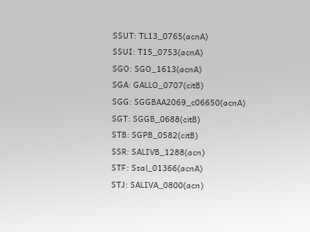SSUT: TL13_0765(acnA)
SSUI: T15_0753(acnA)
SGO: SGO_1613(acnA)
SGA: GALLO_0707(citB)
SGG: SGGBAA2069_c06650(acnA)
SGT: SGGB_0688(citB)
STB: SGPB_0582(citB)
SSR: SALIVB_1288(acn)
STF: Ssal_01366(acnA)
STJ: SALIVA_0800(acn)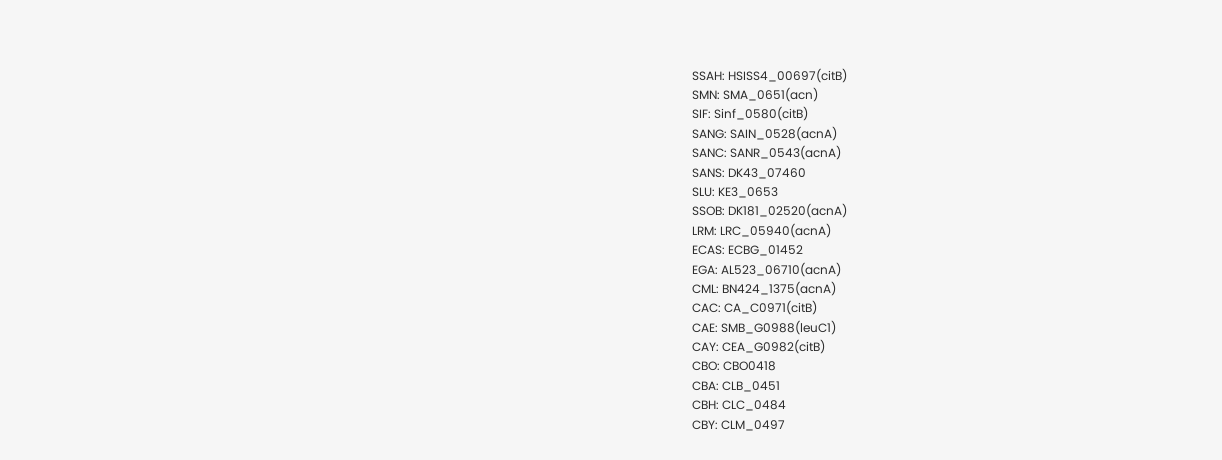SSAH: HSISS4_00697(citB)
SMN: SMA_0651(acn)
SIF: Sinf_0580(citB)
SANG: SAIN_0528(acnA)
SANC: SANR_0543(acnA)
SANS: DK43_07460
SLU: KE3_0653
SSOB: DK181_02520(acnA)
LRM: LRC_05940(acnA)
ECAS: ECBG_01452
EGA: AL523_06710(acnA)
CML: BN424_1375(acnA)
CAC: CA_C0971(citB)
CAE: SMB_G0988(leuC1)
CAY: CEA_G0982(citB)
CBO: CBO0418
CBA: CLB_0451
CBH: CLC_0484
CBY: CLM_0497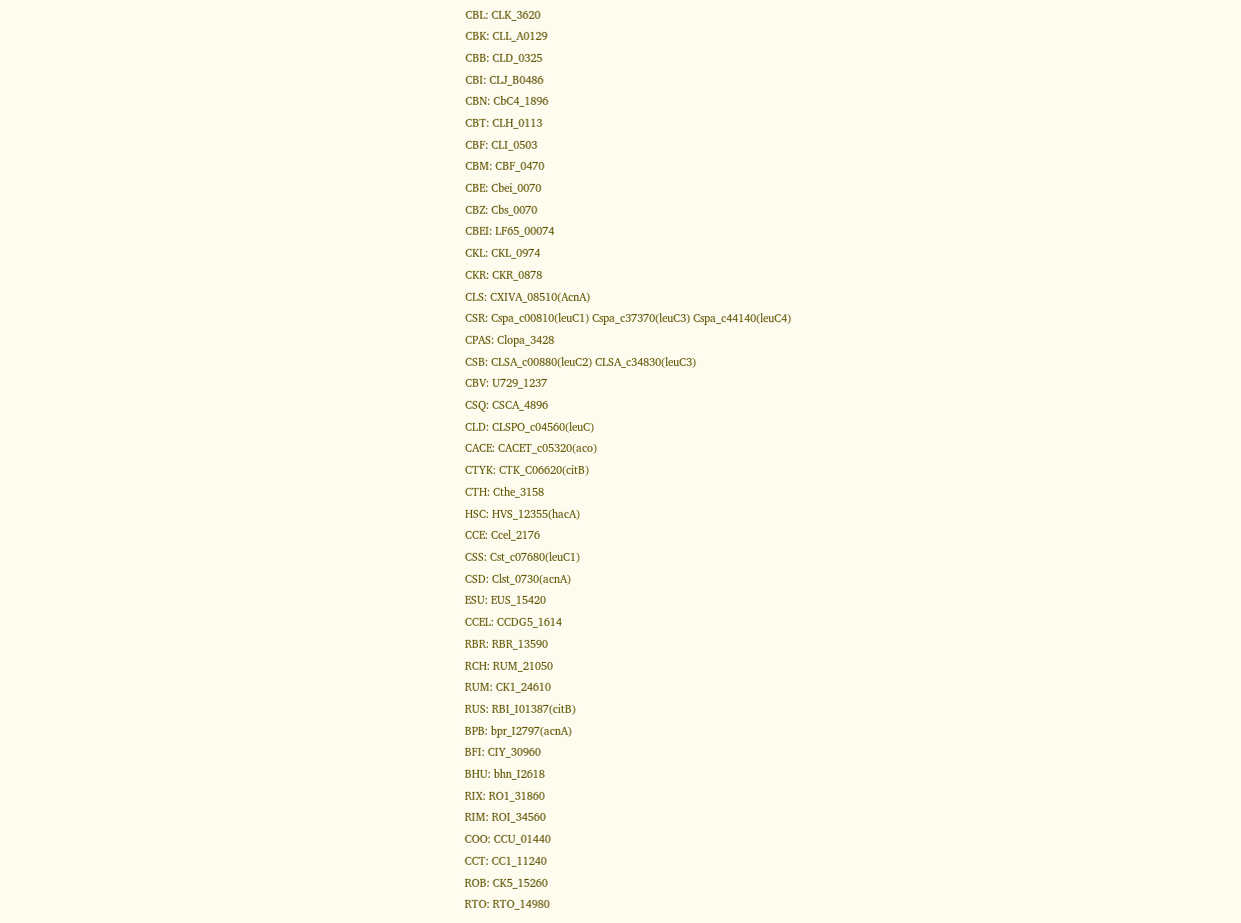CBL: CLK_3620
CBK: CLL_A0129
CBB: CLD_0325
CBI: CLJ_B0486
CBN: CbC4_1896
CBT: CLH_0113
CBF: CLI_0503
CBM: CBF_0470
CBE: Cbei_0070
CBZ: Cbs_0070
CBEI: LF65_00074
CKL: CKL_0974
CKR: CKR_0878
CLS: CXIVA_08510(AcnA)
CSR: Cspa_c00810(leuC1) Cspa_c37370(leuC3) Cspa_c44140(leuC4)
CPAS: Clopa_3428
CSB: CLSA_c00880(leuC2) CLSA_c34830(leuC3)
CBV: U729_1237
CSQ: CSCA_4896
CLD: CLSPO_c04560(leuC)
CACE: CACET_c05320(aco)
CTYK: CTK_C06620(citB)
CTH: Cthe_3158
HSC: HVS_12355(hacA)
CCE: Ccel_2176
CSS: Cst_c07680(leuC1)
CSD: Clst_0730(acnA)
ESU: EUS_15420
CCEL: CCDG5_1614
RBR: RBR_13590
RCH: RUM_21050
RUM: CK1_24610
RUS: RBI_I01387(citB)
BPB: bpr_I2797(acnA)
BFI: CIY_30960
BHU: bhn_I2618
RIX: RO1_31860
RIM: ROI_34560
COO: CCU_01440
CCT: CC1_11240
ROB: CK5_15260
RTO: RTO_14980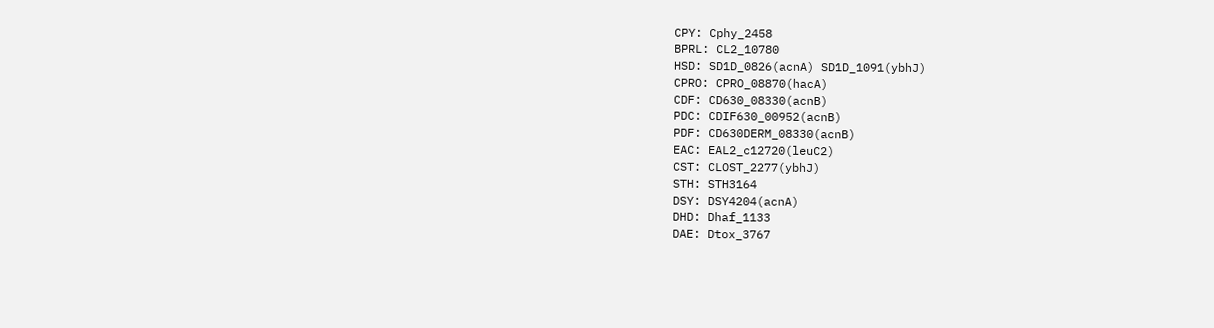CPY: Cphy_2458
BPRL: CL2_10780
HSD: SD1D_0826(acnA) SD1D_1091(ybhJ)
CPRO: CPRO_08870(hacA)
CDF: CD630_08330(acnB)
PDC: CDIF630_00952(acnB)
PDF: CD630DERM_08330(acnB)
EAC: EAL2_c12720(leuC2)
CST: CLOST_2277(ybhJ)
STH: STH3164
DSY: DSY4204(acnA)
DHD: Dhaf_1133
DAE: Dtox_3767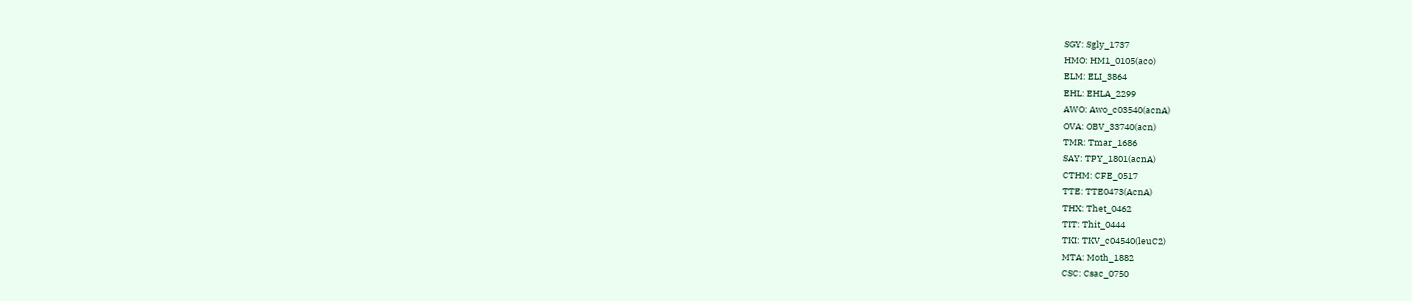SGY: Sgly_1737
HMO: HM1_0105(aco)
ELM: ELI_3864
EHL: EHLA_2299
AWO: Awo_c03540(acnA)
OVA: OBV_33740(acn)
TMR: Tmar_1686
SAY: TPY_1801(acnA)
CTHM: CFE_0517
TTE: TTE0473(AcnA)
THX: Thet_0462
TIT: Thit_0444
TKI: TKV_c04540(leuC2)
MTA: Moth_1882
CSC: Csac_0750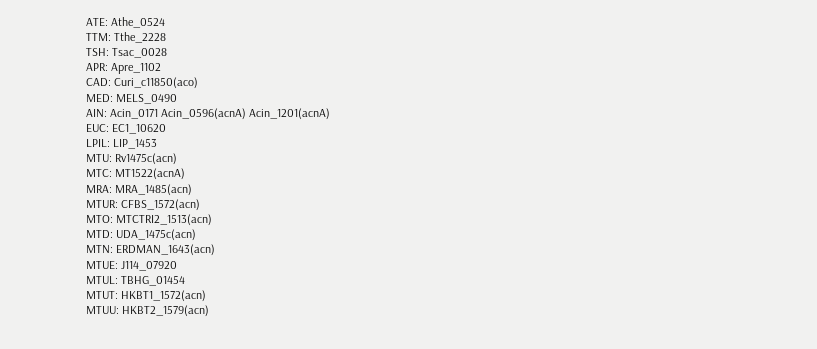ATE: Athe_0524
TTM: Tthe_2228
TSH: Tsac_0028
APR: Apre_1102
CAD: Curi_c11850(aco)
MED: MELS_0490
AIN: Acin_0171 Acin_0596(acnA) Acin_1201(acnA)
EUC: EC1_10620
LPIL: LIP_1453
MTU: Rv1475c(acn)
MTC: MT1522(acnA)
MRA: MRA_1485(acn)
MTUR: CFBS_1572(acn)
MTO: MTCTRI2_1513(acn)
MTD: UDA_1475c(acn)
MTN: ERDMAN_1643(acn)
MTUE: J114_07920
MTUL: TBHG_01454
MTUT: HKBT1_1572(acn)
MTUU: HKBT2_1579(acn)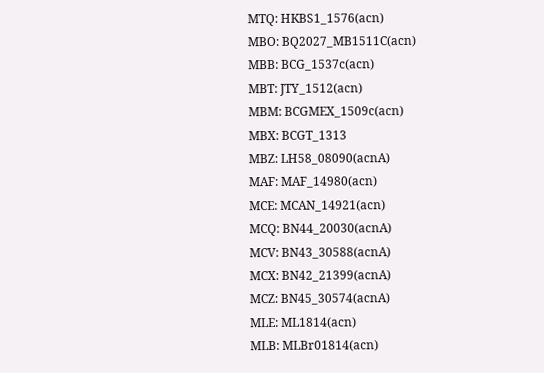MTQ: HKBS1_1576(acn)
MBO: BQ2027_MB1511C(acn)
MBB: BCG_1537c(acn)
MBT: JTY_1512(acn)
MBM: BCGMEX_1509c(acn)
MBX: BCGT_1313
MBZ: LH58_08090(acnA)
MAF: MAF_14980(acn)
MCE: MCAN_14921(acn)
MCQ: BN44_20030(acnA)
MCV: BN43_30588(acnA)
MCX: BN42_21399(acnA)
MCZ: BN45_30574(acnA)
MLE: ML1814(acn)
MLB: MLBr01814(acn)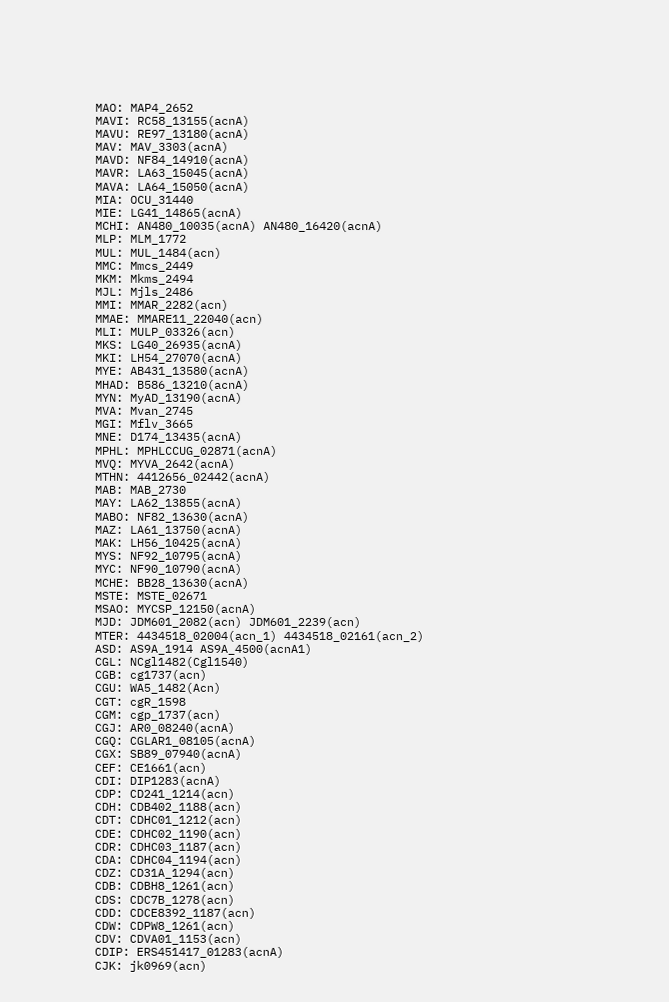MAO: MAP4_2652
MAVI: RC58_13155(acnA)
MAVU: RE97_13180(acnA)
MAV: MAV_3303(acnA)
MAVD: NF84_14910(acnA)
MAVR: LA63_15045(acnA)
MAVA: LA64_15050(acnA)
MIA: OCU_31440
MIE: LG41_14865(acnA)
MCHI: AN480_10035(acnA) AN480_16420(acnA)
MLP: MLM_1772
MUL: MUL_1484(acn)
MMC: Mmcs_2449
MKM: Mkms_2494
MJL: Mjls_2486
MMI: MMAR_2282(acn)
MMAE: MMARE11_22040(acn)
MLI: MULP_03326(acn)
MKS: LG40_26935(acnA)
MKI: LH54_27070(acnA)
MYE: AB431_13580(acnA)
MHAD: B586_13210(acnA)
MYN: MyAD_13190(acnA)
MVA: Mvan_2745
MGI: Mflv_3665
MNE: D174_13435(acnA)
MPHL: MPHLCCUG_02871(acnA)
MVQ: MYVA_2642(acnA)
MTHN: 4412656_02442(acnA)
MAB: MAB_2730
MAY: LA62_13855(acnA)
MABO: NF82_13630(acnA)
MAZ: LA61_13750(acnA)
MAK: LH56_10425(acnA)
MYS: NF92_10795(acnA)
MYC: NF90_10790(acnA)
MCHE: BB28_13630(acnA)
MSTE: MSTE_02671
MSAO: MYCSP_12150(acnA)
MJD: JDM601_2082(acn) JDM601_2239(acn)
MTER: 4434518_02004(acn_1) 4434518_02161(acn_2)
ASD: AS9A_1914 AS9A_4500(acnA1)
CGL: NCgl1482(Cgl1540)
CGB: cg1737(acn)
CGU: WA5_1482(Acn)
CGT: cgR_1598
CGM: cgp_1737(acn)
CGJ: AR0_08240(acnA)
CGQ: CGLAR1_08105(acnA)
CGX: SB89_07940(acnA)
CEF: CE1661(acn)
CDI: DIP1283(acnA)
CDP: CD241_1214(acn)
CDH: CDB402_1188(acn)
CDT: CDHC01_1212(acn)
CDE: CDHC02_1190(acn)
CDR: CDHC03_1187(acn)
CDA: CDHC04_1194(acn)
CDZ: CD31A_1294(acn)
CDB: CDBH8_1261(acn)
CDS: CDC7B_1278(acn)
CDD: CDCE8392_1187(acn)
CDW: CDPW8_1261(acn)
CDV: CDVA01_1153(acn)
CDIP: ERS451417_01283(acnA)
CJK: jk0969(acn)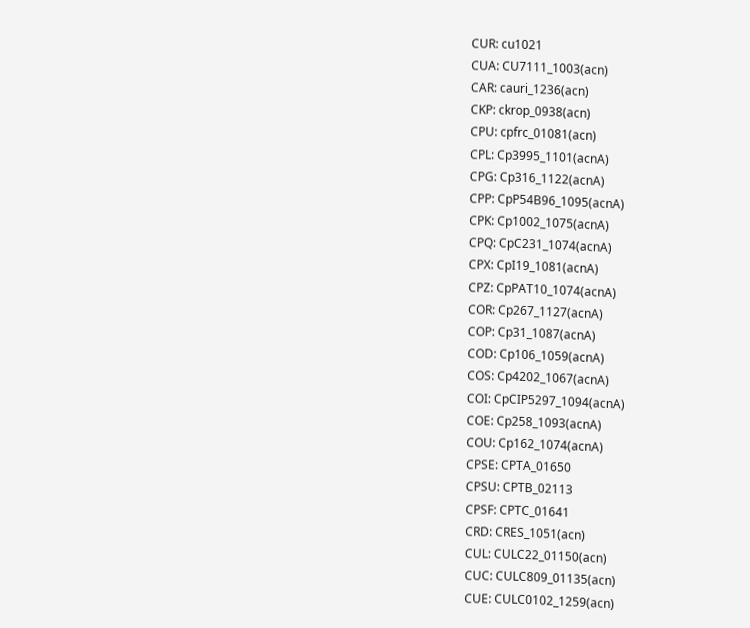CUR: cu1021
CUA: CU7111_1003(acn)
CAR: cauri_1236(acn)
CKP: ckrop_0938(acn)
CPU: cpfrc_01081(acn)
CPL: Cp3995_1101(acnA)
CPG: Cp316_1122(acnA)
CPP: CpP54B96_1095(acnA)
CPK: Cp1002_1075(acnA)
CPQ: CpC231_1074(acnA)
CPX: CpI19_1081(acnA)
CPZ: CpPAT10_1074(acnA)
COR: Cp267_1127(acnA)
COP: Cp31_1087(acnA)
COD: Cp106_1059(acnA)
COS: Cp4202_1067(acnA)
COI: CpCIP5297_1094(acnA)
COE: Cp258_1093(acnA)
COU: Cp162_1074(acnA)
CPSE: CPTA_01650
CPSU: CPTB_02113
CPSF: CPTC_01641
CRD: CRES_1051(acn)
CUL: CULC22_01150(acn)
CUC: CULC809_01135(acn)
CUE: CULC0102_1259(acn)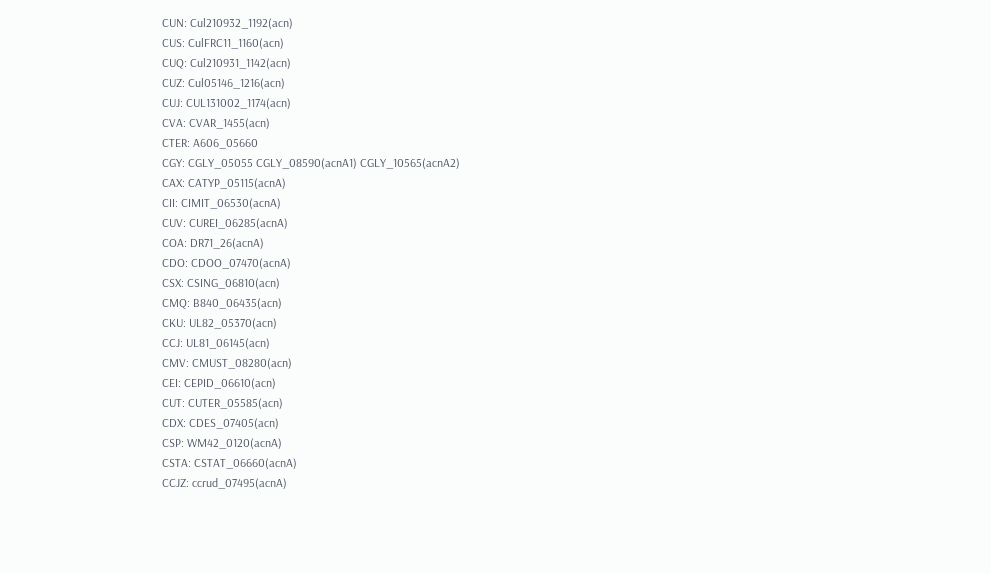CUN: Cul210932_1192(acn)
CUS: CulFRC11_1160(acn)
CUQ: Cul210931_1142(acn)
CUZ: Cul05146_1216(acn)
CUJ: CUL131002_1174(acn)
CVA: CVAR_1455(acn)
CTER: A606_05660
CGY: CGLY_05055 CGLY_08590(acnA1) CGLY_10565(acnA2)
CAX: CATYP_05115(acnA)
CII: CIMIT_06530(acnA)
CUV: CUREI_06285(acnA)
COA: DR71_26(acnA)
CDO: CDOO_07470(acnA)
CSX: CSING_06810(acn)
CMQ: B840_06435(acn)
CKU: UL82_05370(acn)
CCJ: UL81_06145(acn)
CMV: CMUST_08280(acn)
CEI: CEPID_06610(acn)
CUT: CUTER_05585(acn)
CDX: CDES_07405(acn)
CSP: WM42_0120(acnA)
CSTA: CSTAT_06660(acnA)
CCJZ: ccrud_07495(acnA)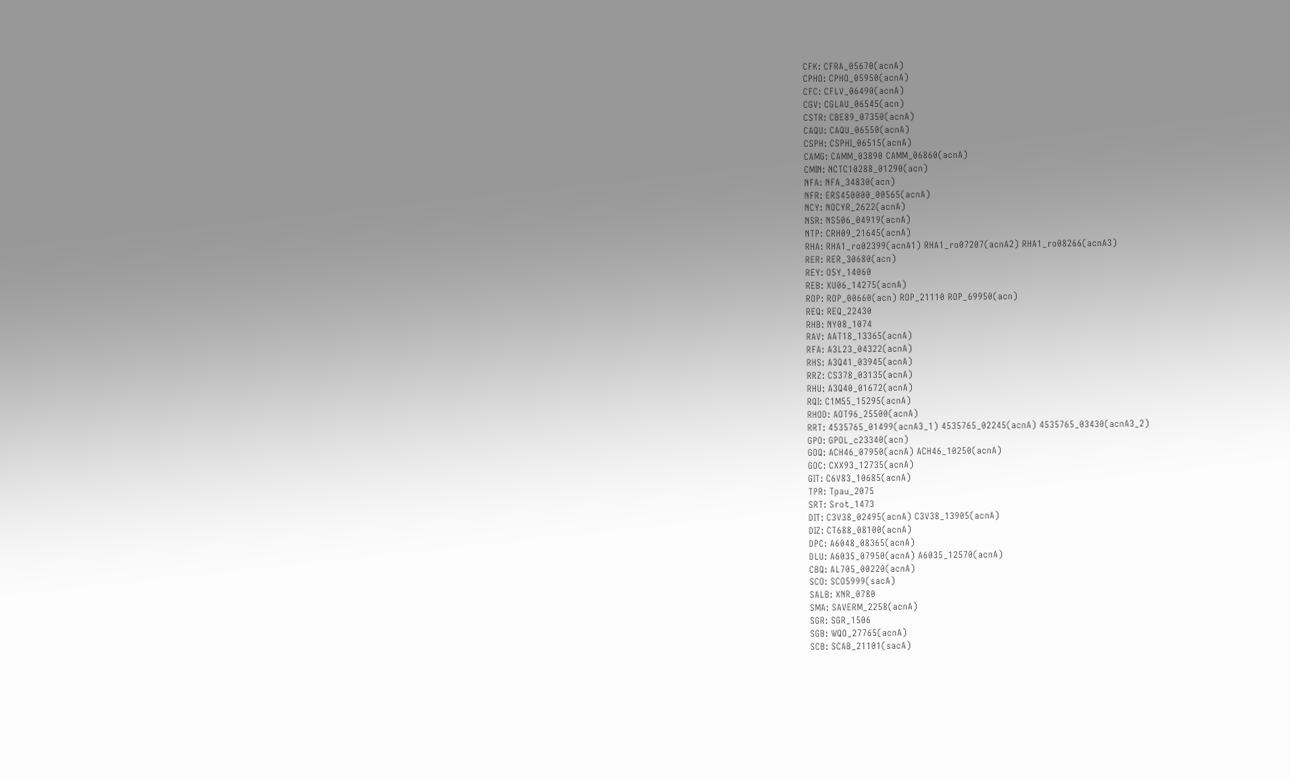CFK: CFRA_05670(acnA)
CPHO: CPHO_05950(acnA)
CFC: CFLV_06490(acnA)
CGV: CGLAU_06545(acn)
CSTR: CBE89_07350(acnA)
CAQU: CAQU_06550(acnA)
CSPH: CSPHI_06515(acnA)
CAMG: CAMM_03890 CAMM_06860(acnA)
CMIN: NCTC10288_01290(acn)
NFA: NFA_34830(acn)
NFR: ERS450000_00565(acnA)
NCY: NOCYR_2622(acnA)
NSR: NS506_04919(acnA)
NTP: CRH09_21645(acnA)
RHA: RHA1_ro02399(acnA1) RHA1_ro07207(acnA2) RHA1_ro08266(acnA3)
RER: RER_30680(acn)
REY: O5Y_14060
REB: XU06_14275(acnA)
ROP: ROP_00660(acn) ROP_21110 ROP_69950(acn)
REQ: REQ_22430
RHB: NY08_1074
RAV: AAT18_13365(acnA)
RFA: A3L23_04322(acnA)
RHS: A3Q41_03945(acnA)
RRZ: CS378_03135(acnA)
RHU: A3Q40_01672(acnA)
RQI: C1M55_15295(acnA)
RHOD: AOT96_25500(acnA)
RRT: 4535765_01499(acnA3_1) 4535765_02245(acnA) 4535765_03430(acnA3_2)
GPO: GPOL_c23340(acn)
GOQ: ACH46_07950(acnA) ACH46_10250(acnA)
GOC: CXX93_12735(acnA)
GIT: C6V83_10685(acnA)
TPR: Tpau_2075
SRT: Srot_1473
DIT: C3V38_02495(acnA) C3V38_13905(acnA)
DIZ: CT688_08100(acnA)
DPC: A6048_08365(acnA)
DLU: A6035_07950(acnA) A6035_12570(acnA)
CBQ: AL705_00220(acnA)
SCO: SCO5999(sacA)
SALB: XNR_0780
SMA: SAVERM_2258(acnA)
SGR: SGR_1506
SGB: WQO_27765(acnA)
SCB: SCAB_21101(sacA)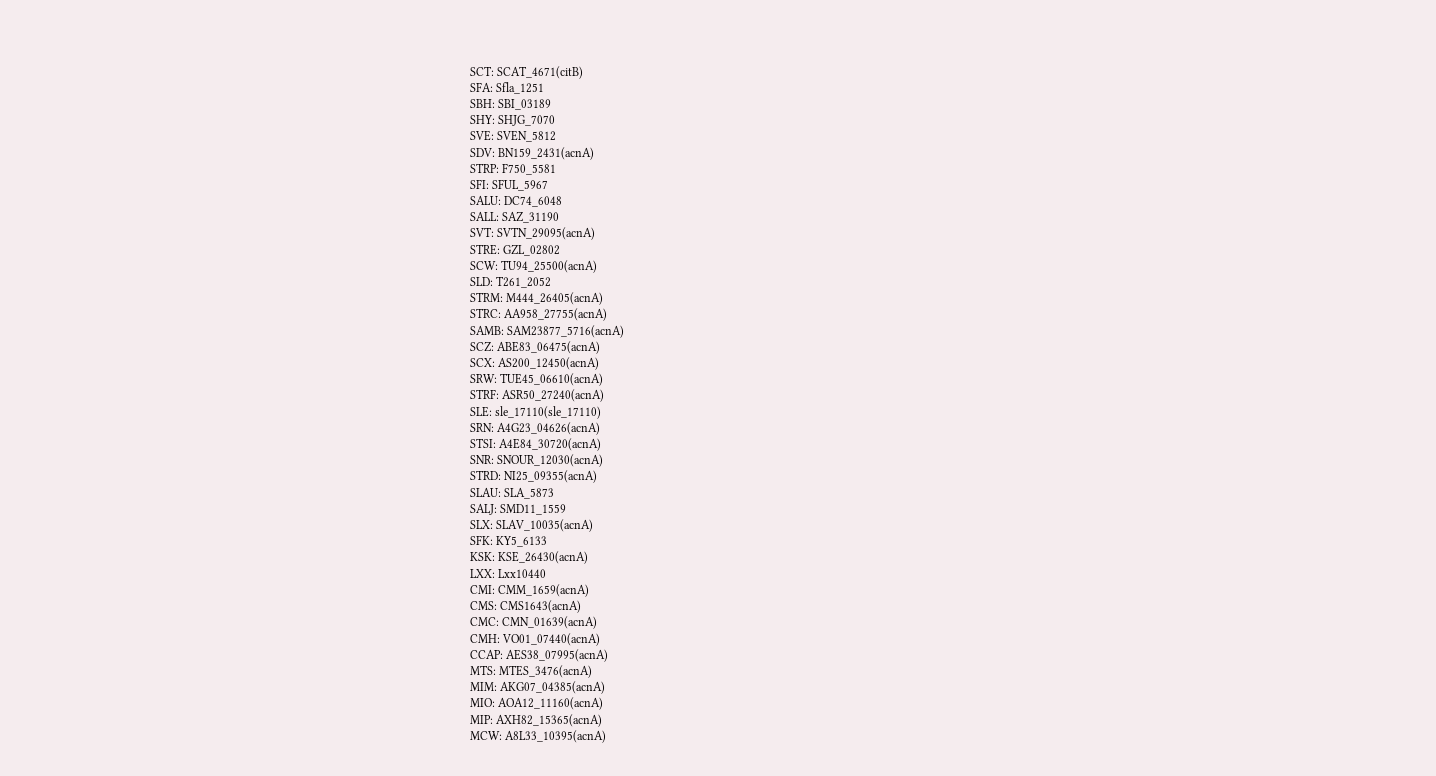SCT: SCAT_4671(citB)
SFA: Sfla_1251
SBH: SBI_03189
SHY: SHJG_7070
SVE: SVEN_5812
SDV: BN159_2431(acnA)
STRP: F750_5581
SFI: SFUL_5967
SALU: DC74_6048
SALL: SAZ_31190
SVT: SVTN_29095(acnA)
STRE: GZL_02802
SCW: TU94_25500(acnA)
SLD: T261_2052
STRM: M444_26405(acnA)
STRC: AA958_27755(acnA)
SAMB: SAM23877_5716(acnA)
SCZ: ABE83_06475(acnA)
SCX: AS200_12450(acnA)
SRW: TUE45_06610(acnA)
STRF: ASR50_27240(acnA)
SLE: sle_17110(sle_17110)
SRN: A4G23_04626(acnA)
STSI: A4E84_30720(acnA)
SNR: SNOUR_12030(acnA)
STRD: NI25_09355(acnA)
SLAU: SLA_5873
SALJ: SMD11_1559
SLX: SLAV_10035(acnA)
SFK: KY5_6133
KSK: KSE_26430(acnA)
LXX: Lxx10440
CMI: CMM_1659(acnA)
CMS: CMS1643(acnA)
CMC: CMN_01639(acnA)
CMH: VO01_07440(acnA)
CCAP: AES38_07995(acnA)
MTS: MTES_3476(acnA)
MIM: AKG07_04385(acnA)
MIO: AOA12_11160(acnA)
MIP: AXH82_15365(acnA)
MCW: A8L33_10395(acnA)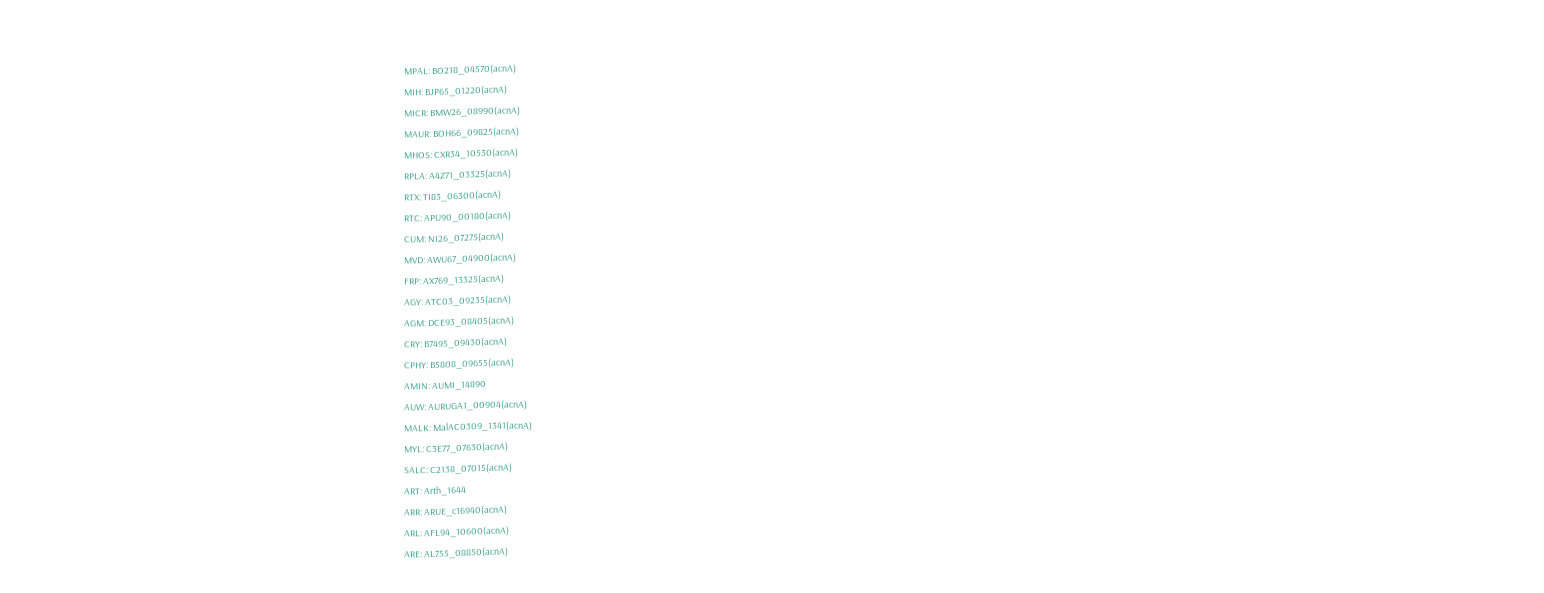MPAL: BO218_04570(acnA)
MIH: BJP65_01220(acnA)
MICR: BMW26_08990(acnA)
MAUR: BOH66_09825(acnA)
MHOS: CXR34_10530(acnA)
RPLA: A4Z71_03325(acnA)
RTX: TI83_06300(acnA)
RTC: APU90_00180(acnA)
CUM: NI26_07275(acnA)
MVD: AWU67_04900(acnA)
FRP: AX769_13325(acnA)
AGY: ATC03_09235(acnA)
AGM: DCE93_08405(acnA)
CRY: B7495_09430(acnA)
CPHY: B5808_09655(acnA)
AMIN: AUMI_14890
AUW: AURUGA1_00904(acnA)
MALK: MalAC0309_1341(acnA)
MYL: C3E77_07630(acnA)
SALC: C2138_07015(acnA)
ART: Arth_1644
ARR: ARUE_c16940(acnA)
ARL: AFL94_10600(acnA)
ARE: AL755_08850(acnA)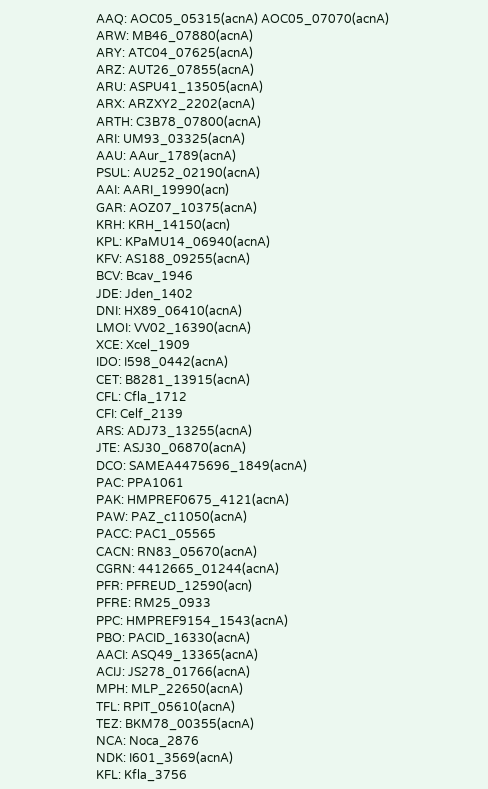AAQ: AOC05_05315(acnA) AOC05_07070(acnA)
ARW: MB46_07880(acnA)
ARY: ATC04_07625(acnA)
ARZ: AUT26_07855(acnA)
ARU: ASPU41_13505(acnA)
ARX: ARZXY2_2202(acnA)
ARTH: C3B78_07800(acnA)
ARI: UM93_03325(acnA)
AAU: AAur_1789(acnA)
PSUL: AU252_02190(acnA)
AAI: AARI_19990(acn)
GAR: AOZ07_10375(acnA)
KRH: KRH_14150(acn)
KPL: KPaMU14_06940(acnA)
KFV: AS188_09255(acnA)
BCV: Bcav_1946
JDE: Jden_1402
DNI: HX89_06410(acnA)
LMOI: VV02_16390(acnA)
XCE: Xcel_1909
IDO: I598_0442(acnA)
CET: B8281_13915(acnA)
CFL: Cfla_1712
CFI: Celf_2139
ARS: ADJ73_13255(acnA)
JTE: ASJ30_06870(acnA)
DCO: SAMEA4475696_1849(acnA)
PAC: PPA1061
PAK: HMPREF0675_4121(acnA)
PAW: PAZ_c11050(acnA)
PACC: PAC1_05565
CACN: RN83_05670(acnA)
CGRN: 4412665_01244(acnA)
PFR: PFREUD_12590(acn)
PFRE: RM25_0933
PPC: HMPREF9154_1543(acnA)
PBO: PACID_16330(acnA)
AACI: ASQ49_13365(acnA)
ACIJ: JS278_01766(acnA)
MPH: MLP_22650(acnA)
TFL: RPIT_05610(acnA)
TEZ: BKM78_00355(acnA)
NCA: Noca_2876
NDK: I601_3569(acnA)
KFL: Kfla_3756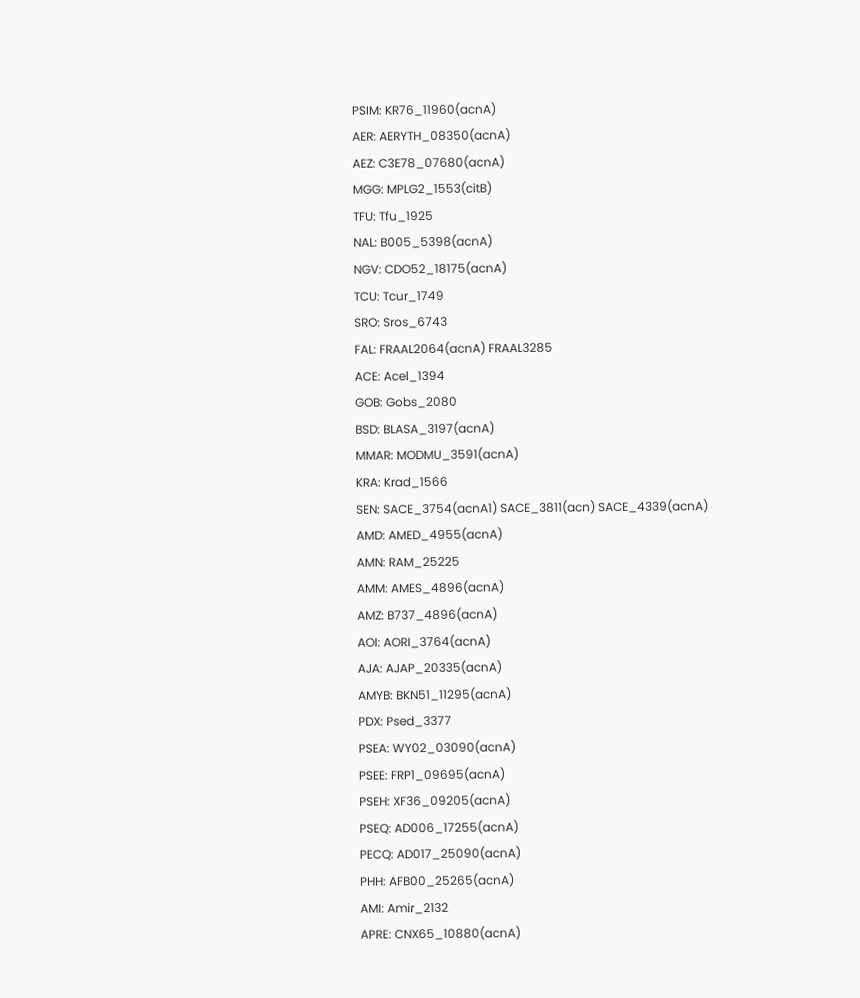PSIM: KR76_11960(acnA)
AER: AERYTH_08350(acnA)
AEZ: C3E78_07680(acnA)
MGG: MPLG2_1553(citB)
TFU: Tfu_1925
NAL: B005_5398(acnA)
NGV: CDO52_18175(acnA)
TCU: Tcur_1749
SRO: Sros_6743
FAL: FRAAL2064(acnA) FRAAL3285
ACE: Acel_1394
GOB: Gobs_2080
BSD: BLASA_3197(acnA)
MMAR: MODMU_3591(acnA)
KRA: Krad_1566
SEN: SACE_3754(acnA1) SACE_3811(acn) SACE_4339(acnA)
AMD: AMED_4955(acnA)
AMN: RAM_25225
AMM: AMES_4896(acnA)
AMZ: B737_4896(acnA)
AOI: AORI_3764(acnA)
AJA: AJAP_20335(acnA)
AMYB: BKN51_11295(acnA)
PDX: Psed_3377
PSEA: WY02_03090(acnA)
PSEE: FRP1_09695(acnA)
PSEH: XF36_09205(acnA)
PSEQ: AD006_17255(acnA)
PECQ: AD017_25090(acnA)
PHH: AFB00_25265(acnA)
AMI: Amir_2132
APRE: CNX65_10880(acnA)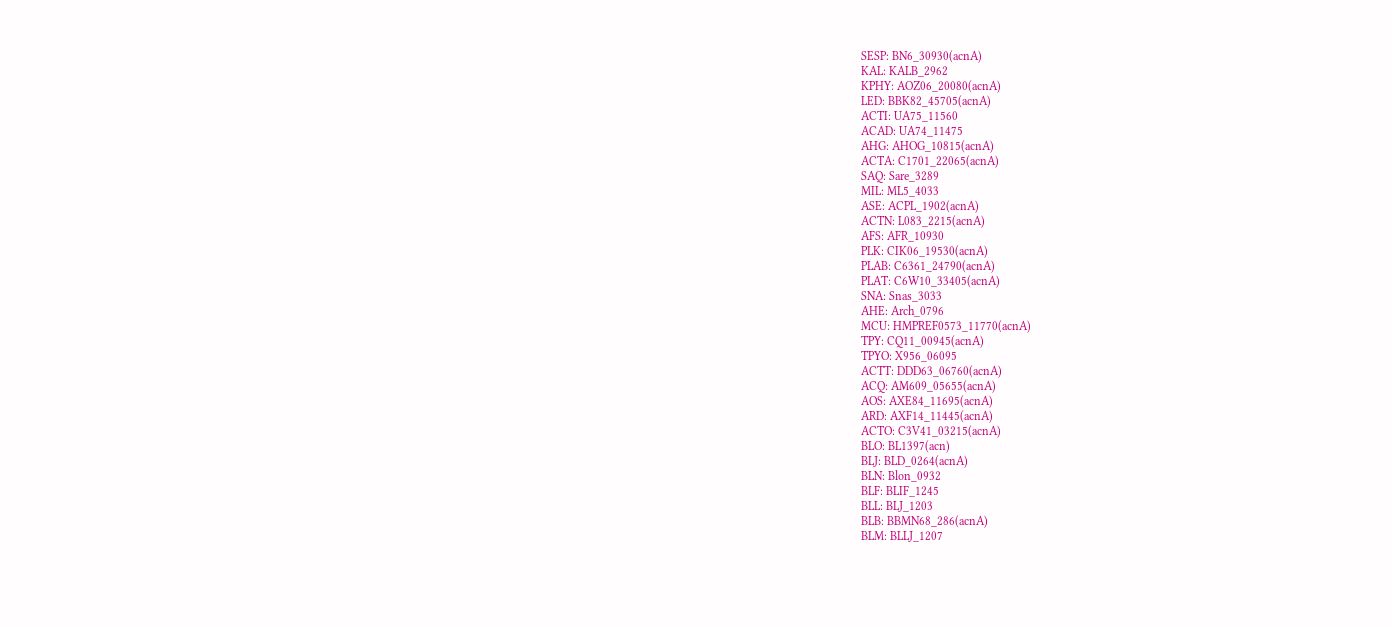SESP: BN6_30930(acnA)
KAL: KALB_2962
KPHY: AOZ06_20080(acnA)
LED: BBK82_45705(acnA)
ACTI: UA75_11560
ACAD: UA74_11475
AHG: AHOG_10815(acnA)
ACTA: C1701_22065(acnA)
SAQ: Sare_3289
MIL: ML5_4033
ASE: ACPL_1902(acnA)
ACTN: L083_2215(acnA)
AFS: AFR_10930
PLK: CIK06_19530(acnA)
PLAB: C6361_24790(acnA)
PLAT: C6W10_33405(acnA)
SNA: Snas_3033
AHE: Arch_0796
MCU: HMPREF0573_11770(acnA)
TPY: CQ11_00945(acnA)
TPYO: X956_06095
ACTT: DDD63_06760(acnA)
ACQ: AM609_05655(acnA)
AOS: AXE84_11695(acnA)
ARD: AXF14_11445(acnA)
ACTO: C3V41_03215(acnA)
BLO: BL1397(acn)
BLJ: BLD_0264(acnA)
BLN: Blon_0932
BLF: BLIF_1245
BLL: BLJ_1203
BLB: BBMN68_286(acnA)
BLM: BLLJ_1207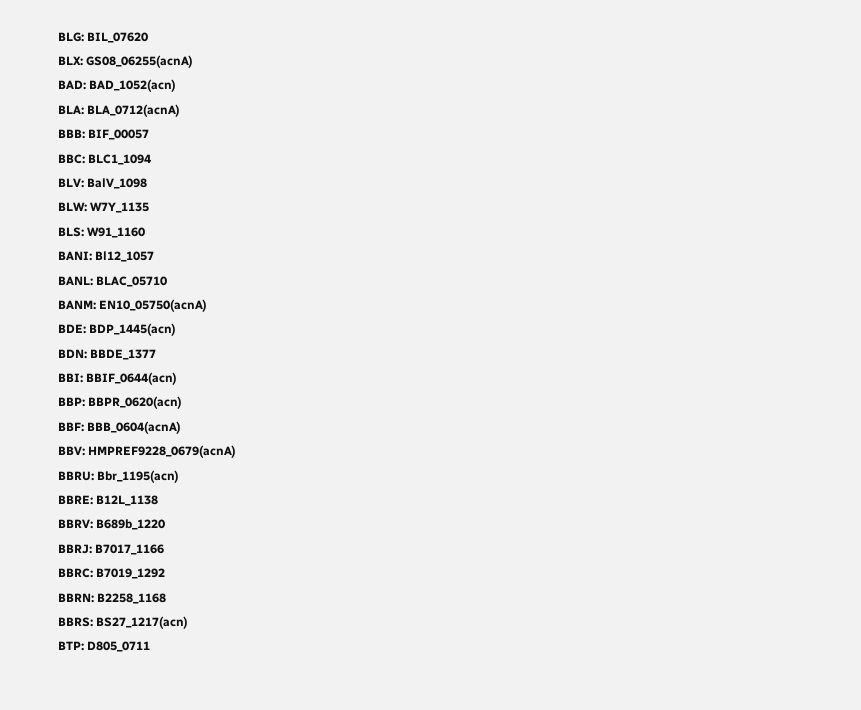BLG: BIL_07620
BLX: GS08_06255(acnA)
BAD: BAD_1052(acn)
BLA: BLA_0712(acnA)
BBB: BIF_00057
BBC: BLC1_1094
BLV: BalV_1098
BLW: W7Y_1135
BLS: W91_1160
BANI: Bl12_1057
BANL: BLAC_05710
BANM: EN10_05750(acnA)
BDE: BDP_1445(acn)
BDN: BBDE_1377
BBI: BBIF_0644(acn)
BBP: BBPR_0620(acn)
BBF: BBB_0604(acnA)
BBV: HMPREF9228_0679(acnA)
BBRU: Bbr_1195(acn)
BBRE: B12L_1138
BBRV: B689b_1220
BBRJ: B7017_1166
BBRC: B7019_1292
BBRN: B2258_1168
BBRS: BS27_1217(acn)
BTP: D805_0711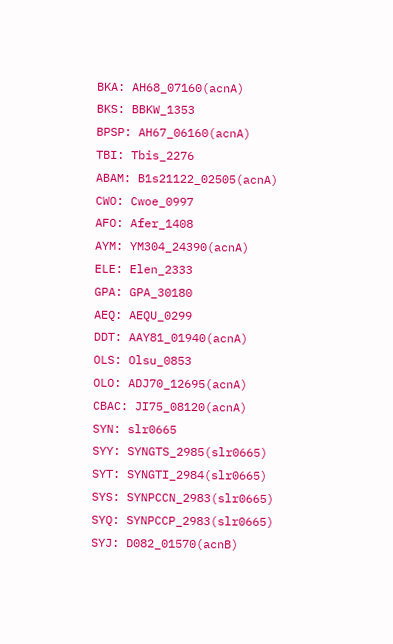BKA: AH68_07160(acnA)
BKS: BBKW_1353
BPSP: AH67_06160(acnA)
TBI: Tbis_2276
ABAM: B1s21122_02505(acnA)
CWO: Cwoe_0997
AFO: Afer_1408
AYM: YM304_24390(acnA)
ELE: Elen_2333
GPA: GPA_30180
AEQ: AEQU_0299
DDT: AAY81_01940(acnA)
OLS: Olsu_0853
OLO: ADJ70_12695(acnA)
CBAC: JI75_08120(acnA)
SYN: slr0665
SYY: SYNGTS_2985(slr0665)
SYT: SYNGTI_2984(slr0665)
SYS: SYNPCCN_2983(slr0665)
SYQ: SYNPCCP_2983(slr0665)
SYJ: D082_01570(acnB)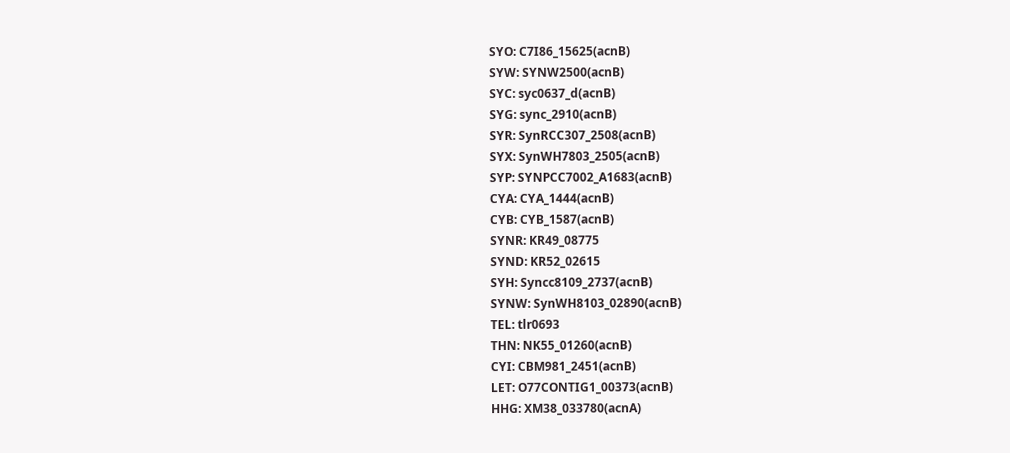SYO: C7I86_15625(acnB)
SYW: SYNW2500(acnB)
SYC: syc0637_d(acnB)
SYG: sync_2910(acnB)
SYR: SynRCC307_2508(acnB)
SYX: SynWH7803_2505(acnB)
SYP: SYNPCC7002_A1683(acnB)
CYA: CYA_1444(acnB)
CYB: CYB_1587(acnB)
SYNR: KR49_08775
SYND: KR52_02615
SYH: Syncc8109_2737(acnB)
SYNW: SynWH8103_02890(acnB)
TEL: tlr0693
THN: NK55_01260(acnB)
CYI: CBM981_2451(acnB)
LET: O77CONTIG1_00373(acnB)
HHG: XM38_033780(acnA)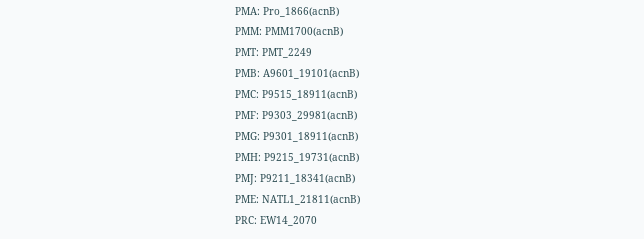PMA: Pro_1866(acnB)
PMM: PMM1700(acnB)
PMT: PMT_2249
PMB: A9601_19101(acnB)
PMC: P9515_18911(acnB)
PMF: P9303_29981(acnB)
PMG: P9301_18911(acnB)
PMH: P9215_19731(acnB)
PMJ: P9211_18341(acnB)
PME: NATL1_21811(acnB)
PRC: EW14_2070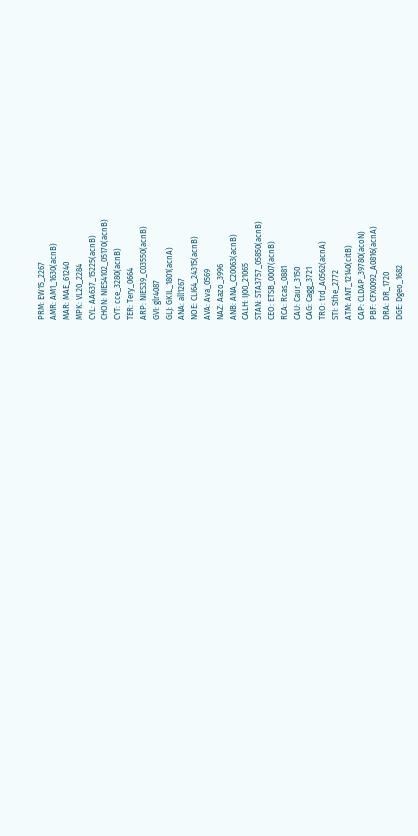PRM: EW15_2267
AMR: AM1_1630(acnB)
MAR: MAE_61240
MPK: VL20_2284
CYL: AA637_15225(acnB)
CHON: NIES4102_05170(acnB)
CYT: cce_3280(acnB)
TER: Tery_0664
ARP: NIES39_C03550(acnB)
GVI: glr4087
GLJ: GKIL_1801(acnA)
ANA: all1267
NOE: CLI64_24315(acnB)
AVA: Ava_0569
NAZ: Aazo_3996
ANB: ANA_C20063(acnB)
CALH: IJ00_21065
STAN: STA3757_05850(acnB)
CEO: ETSB_0007(acnB)
RCA: Rcas_0881
CAU: Caur_3150
CAG: Cagg_3721
TRO: trd_A0562(acnA)
STI: Sthe_2772
ATM: ANT_12140(citB)
CAP: CLDAP_39780(acoN)
PBF: CFX0092_A0816(acnA)
DRA: DR_1720
DGE: Dgeo_1682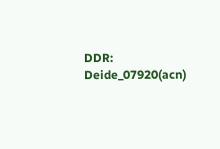DDR: Deide_07920(acn)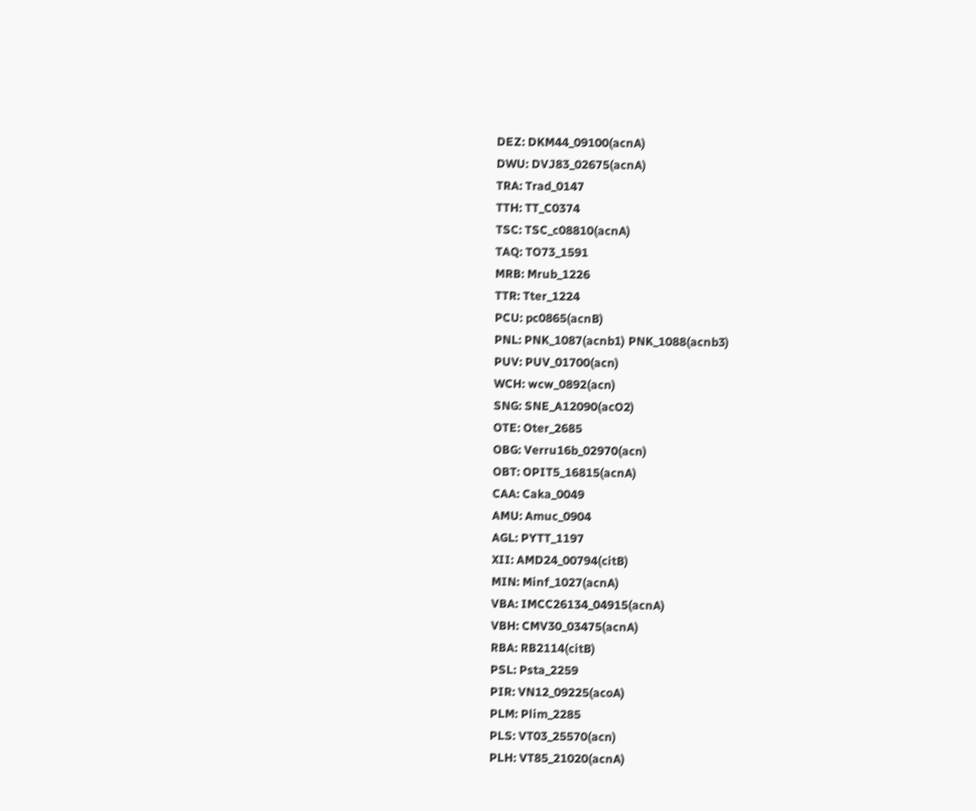DEZ: DKM44_09100(acnA)
DWU: DVJ83_02675(acnA)
TRA: Trad_0147
TTH: TT_C0374
TSC: TSC_c08810(acnA)
TAQ: TO73_1591
MRB: Mrub_1226
TTR: Tter_1224
PCU: pc0865(acnB)
PNL: PNK_1087(acnb1) PNK_1088(acnb3)
PUV: PUV_01700(acn)
WCH: wcw_0892(acn)
SNG: SNE_A12090(acO2)
OTE: Oter_2685
OBG: Verru16b_02970(acn)
OBT: OPIT5_16815(acnA)
CAA: Caka_0049
AMU: Amuc_0904
AGL: PYTT_1197
XII: AMD24_00794(citB)
MIN: Minf_1027(acnA)
VBA: IMCC26134_04915(acnA)
VBH: CMV30_03475(acnA)
RBA: RB2114(citB)
PSL: Psta_2259
PIR: VN12_09225(acoA)
PLM: Plim_2285
PLS: VT03_25570(acn)
PLH: VT85_21020(acnA)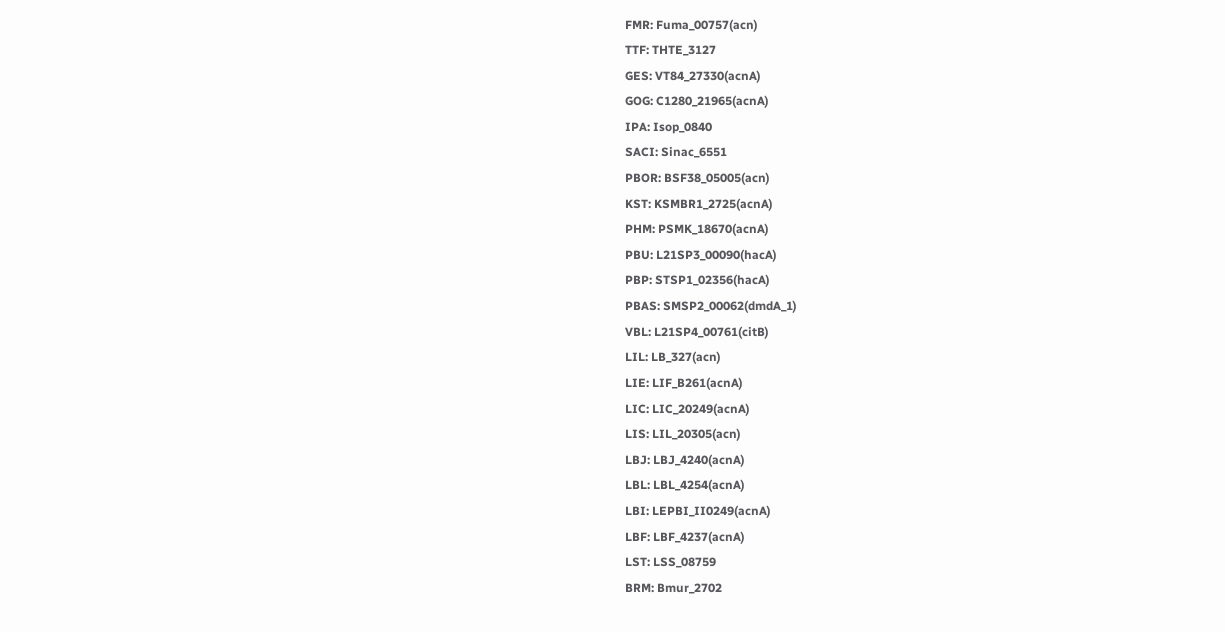FMR: Fuma_00757(acn)
TTF: THTE_3127
GES: VT84_27330(acnA)
GOG: C1280_21965(acnA)
IPA: Isop_0840
SACI: Sinac_6551
PBOR: BSF38_05005(acn)
KST: KSMBR1_2725(acnA)
PHM: PSMK_18670(acnA)
PBU: L21SP3_00090(hacA)
PBP: STSP1_02356(hacA)
PBAS: SMSP2_00062(dmdA_1)
VBL: L21SP4_00761(citB)
LIL: LB_327(acn)
LIE: LIF_B261(acnA)
LIC: LIC_20249(acnA)
LIS: LIL_20305(acn)
LBJ: LBJ_4240(acnA)
LBL: LBL_4254(acnA)
LBI: LEPBI_II0249(acnA)
LBF: LBF_4237(acnA)
LST: LSS_08759
BRM: Bmur_2702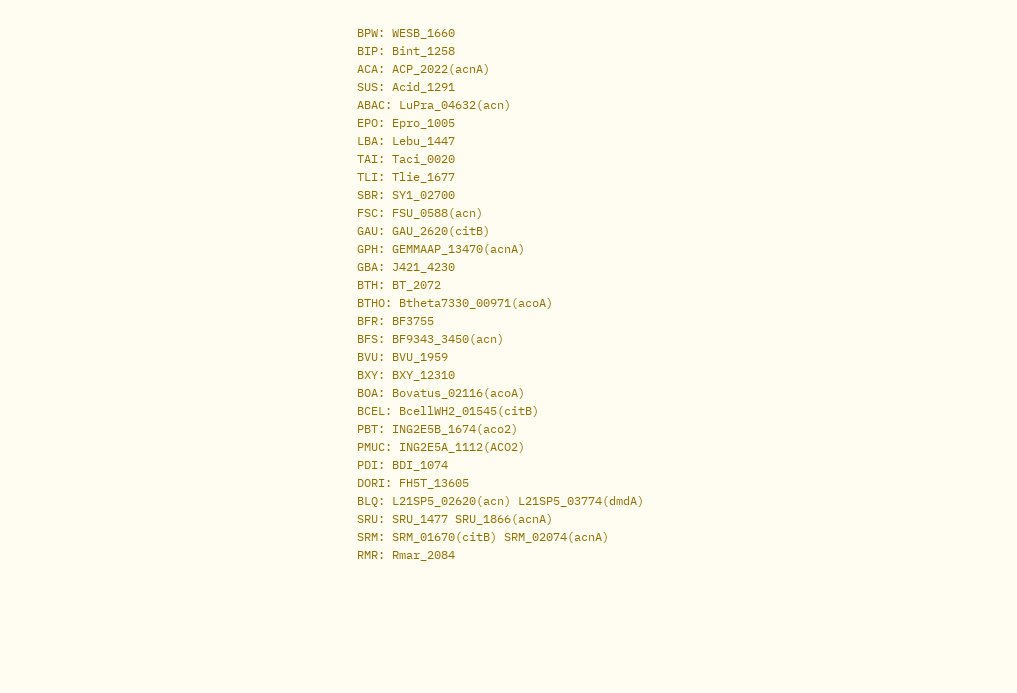BPW: WESB_1660
BIP: Bint_1258
ACA: ACP_2022(acnA)
SUS: Acid_1291
ABAC: LuPra_04632(acn)
EPO: Epro_1005
LBA: Lebu_1447
TAI: Taci_0020
TLI: Tlie_1677
SBR: SY1_02700
FSC: FSU_0588(acn)
GAU: GAU_2620(citB)
GPH: GEMMAAP_13470(acnA)
GBA: J421_4230
BTH: BT_2072
BTHO: Btheta7330_00971(acoA)
BFR: BF3755
BFS: BF9343_3450(acn)
BVU: BVU_1959
BXY: BXY_12310
BOA: Bovatus_02116(acoA)
BCEL: BcellWH2_01545(citB)
PBT: ING2E5B_1674(aco2)
PMUC: ING2E5A_1112(ACO2)
PDI: BDI_1074
DORI: FH5T_13605
BLQ: L21SP5_02620(acn) L21SP5_03774(dmdA)
SRU: SRU_1477 SRU_1866(acnA)
SRM: SRM_01670(citB) SRM_02074(acnA)
RMR: Rmar_2084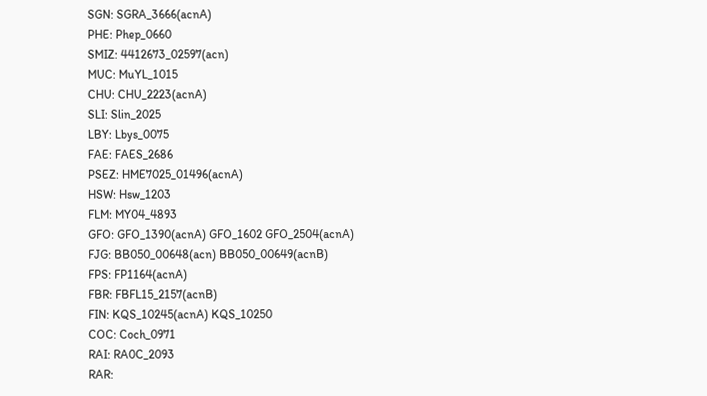SGN: SGRA_3666(acnA)
PHE: Phep_0660
SMIZ: 4412673_02597(acn)
MUC: MuYL_1015
CHU: CHU_2223(acnA)
SLI: Slin_2025
LBY: Lbys_0075
FAE: FAES_2686
PSEZ: HME7025_01496(acnA)
HSW: Hsw_1203
FLM: MY04_4893
GFO: GFO_1390(acnA) GFO_1602 GFO_2504(acnA)
FJG: BB050_00648(acn) BB050_00649(acnB)
FPS: FP1164(acnA)
FBR: FBFL15_2157(acnB)
FIN: KQS_10245(acnA) KQS_10250
COC: Coch_0971
RAI: RA0C_2093
RAR: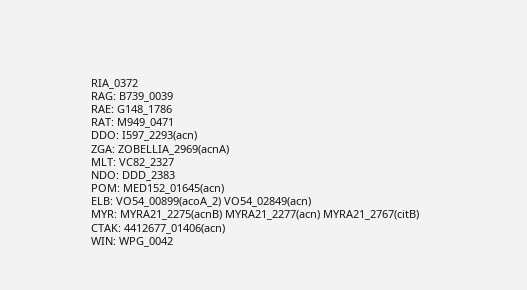RIA_0372
RAG: B739_0039
RAE: G148_1786
RAT: M949_0471
DDO: I597_2293(acn)
ZGA: ZOBELLIA_2969(acnA)
MLT: VC82_2327
NDO: DDD_2383
POM: MED152_01645(acn)
ELB: VO54_00899(acoA_2) VO54_02849(acn)
MYR: MYRA21_2275(acnB) MYRA21_2277(acn) MYRA21_2767(citB)
CTAK: 4412677_01406(acn)
WIN: WPG_0042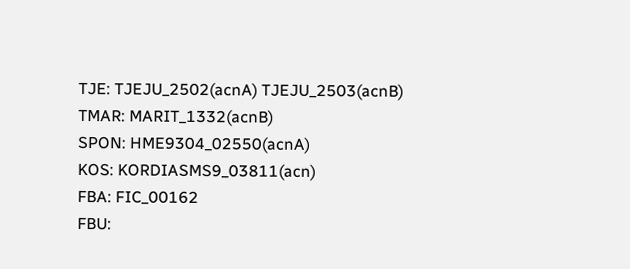TJE: TJEJU_2502(acnA) TJEJU_2503(acnB)
TMAR: MARIT_1332(acnB)
SPON: HME9304_02550(acnA)
KOS: KORDIASMS9_03811(acn)
FBA: FIC_00162
FBU: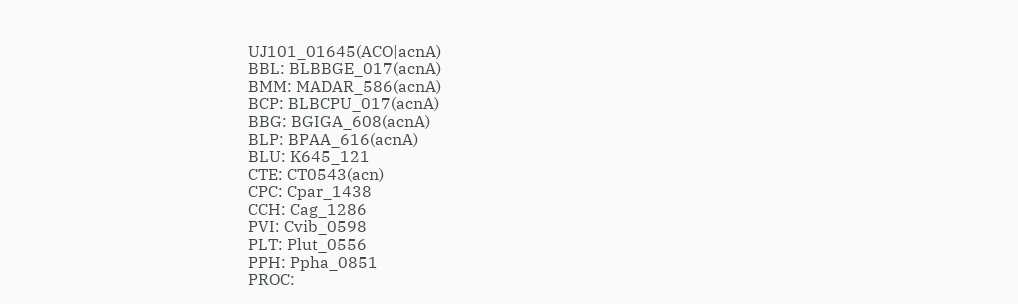UJ101_01645(ACO|acnA)
BBL: BLBBGE_017(acnA)
BMM: MADAR_586(acnA)
BCP: BLBCPU_017(acnA)
BBG: BGIGA_608(acnA)
BLP: BPAA_616(acnA)
BLU: K645_121
CTE: CT0543(acn)
CPC: Cpar_1438
CCH: Cag_1286
PVI: Cvib_0598
PLT: Plut_0556
PPH: Ppha_0851
PROC: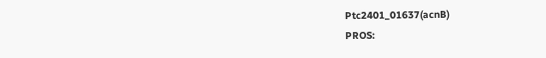Ptc2401_01637(acnB)
PROS: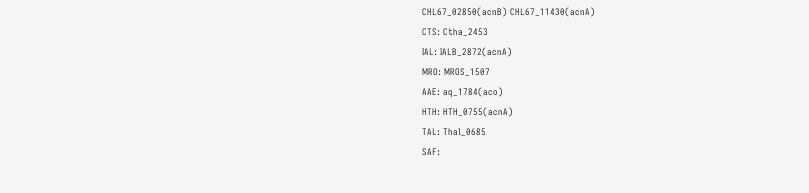CHL67_02850(acnB) CHL67_11430(acnA)
CTS: Ctha_2453
IAL: IALB_2872(acnA)
MRO: MROS_1507
AAE: aq_1784(aco)
HTH: HTH_0755(acnA)
TAL: Thal_0685
SAF: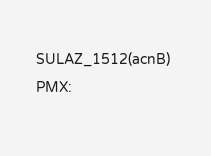SULAZ_1512(acnB)
PMX: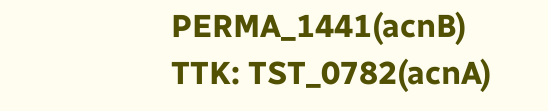PERMA_1441(acnB)
TTK: TST_0782(acnA)